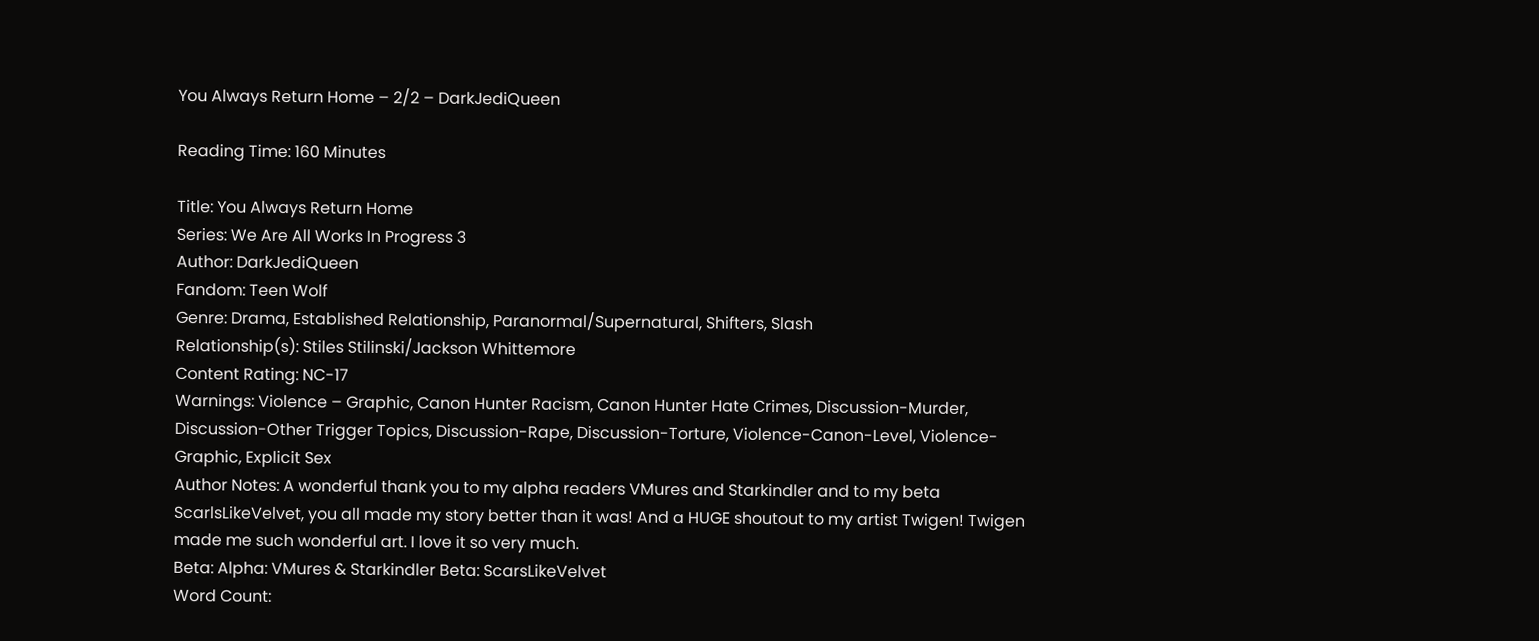You Always Return Home – 2/2 – DarkJediQueen

Reading Time: 160 Minutes

Title: You Always Return Home
Series: We Are All Works In Progress 3
Author: DarkJediQueen
Fandom: Teen Wolf
Genre: Drama, Established Relationship, Paranormal/Supernatural, Shifters, Slash
Relationship(s): Stiles Stilinski/Jackson Whittemore
Content Rating: NC-17
Warnings: Violence – Graphic, Canon Hunter Racism, Canon Hunter Hate Crimes, Discussion-Murder, Discussion-Other Trigger Topics, Discussion-Rape, Discussion-Torture, Violence-Canon-Level, Violence-Graphic, Explicit Sex
Author Notes: A wonderful thank you to my alpha readers VMures and Starkindler and to my beta ScarlsLikeVelvet, you all made my story better than it was! And a HUGE shoutout to my artist Twigen! Twigen made me such wonderful art. I love it so very much.
Beta: Alpha: VMures & Starkindler Beta: ScarsLikeVelvet
Word Count: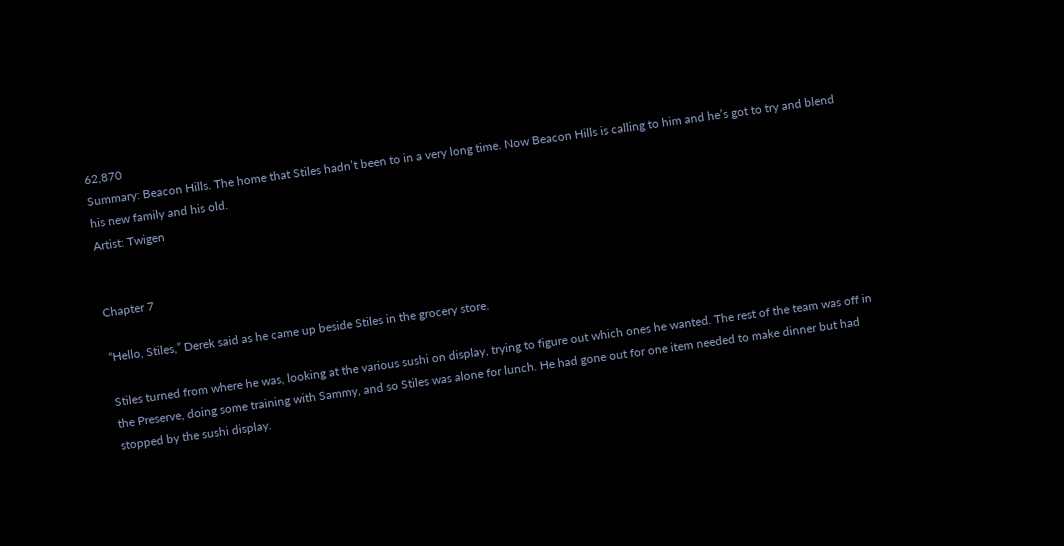62,870
Summary: Beacon Hills. The home that Stiles hadn’t been to in a very long time. Now Beacon Hills is calling to him and he’s got to try and blend his new family and his old.
Artist: Twigen


Chapter 7

“Hello, Stiles,” Derek said as he came up beside Stiles in the grocery store.

Stiles turned from where he was, looking at the various sushi on display, trying to figure out which ones he wanted. The rest of the team was off in the Preserve, doing some training with Sammy, and so Stiles was alone for lunch. He had gone out for one item needed to make dinner but had stopped by the sushi display.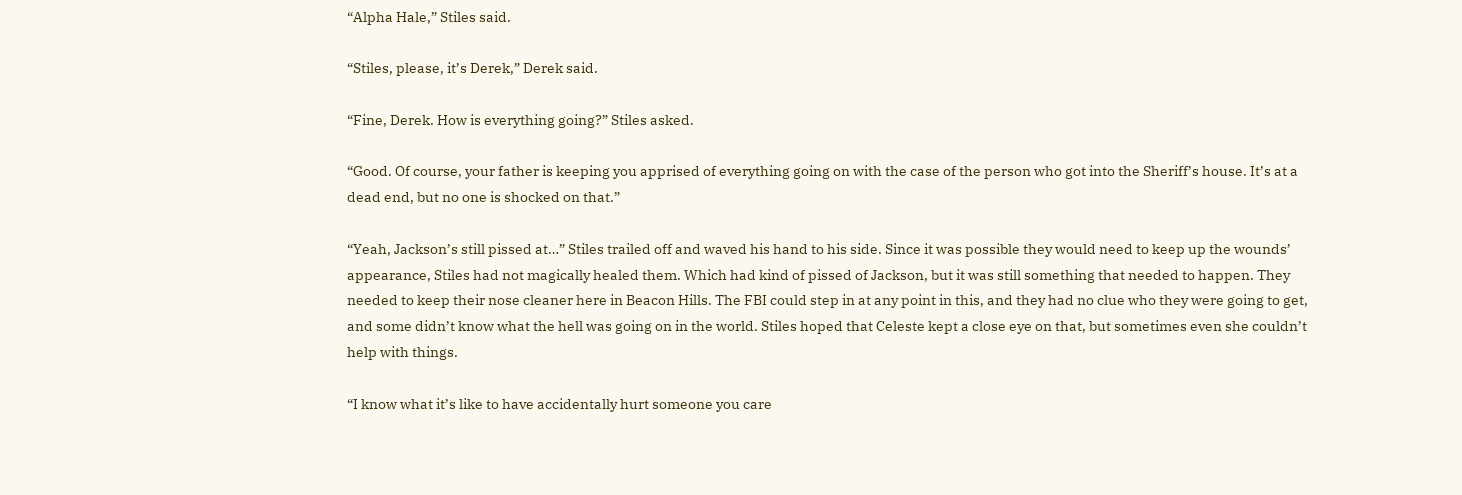“Alpha Hale,” Stiles said.

“Stiles, please, it’s Derek,” Derek said.

“Fine, Derek. How is everything going?” Stiles asked.

“Good. Of course, your father is keeping you apprised of everything going on with the case of the person who got into the Sheriff’s house. It’s at a dead end, but no one is shocked on that.”

“Yeah, Jackson’s still pissed at…” Stiles trailed off and waved his hand to his side. Since it was possible they would need to keep up the wounds’ appearance, Stiles had not magically healed them. Which had kind of pissed of Jackson, but it was still something that needed to happen. They needed to keep their nose cleaner here in Beacon Hills. The FBI could step in at any point in this, and they had no clue who they were going to get, and some didn’t know what the hell was going on in the world. Stiles hoped that Celeste kept a close eye on that, but sometimes even she couldn’t help with things.

“I know what it’s like to have accidentally hurt someone you care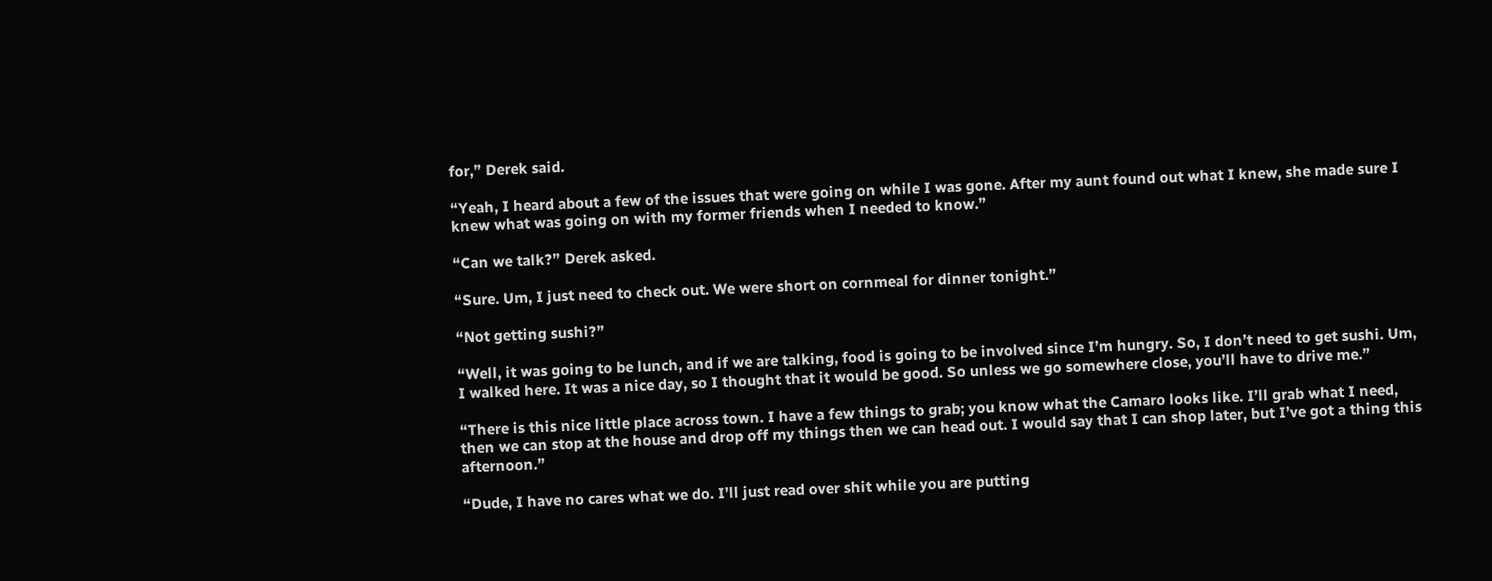for,” Derek said.

“Yeah, I heard about a few of the issues that were going on while I was gone. After my aunt found out what I knew, she made sure I knew what was going on with my former friends when I needed to know.”

“Can we talk?” Derek asked.

“Sure. Um, I just need to check out. We were short on cornmeal for dinner tonight.”

“Not getting sushi?”

“Well, it was going to be lunch, and if we are talking, food is going to be involved since I’m hungry. So, I don’t need to get sushi. Um, I walked here. It was a nice day, so I thought that it would be good. So unless we go somewhere close, you’ll have to drive me.”

“There is this nice little place across town. I have a few things to grab; you know what the Camaro looks like. I’ll grab what I need, then we can stop at the house and drop off my things then we can head out. I would say that I can shop later, but I’ve got a thing this afternoon.”

“Dude, I have no cares what we do. I’ll just read over shit while you are putting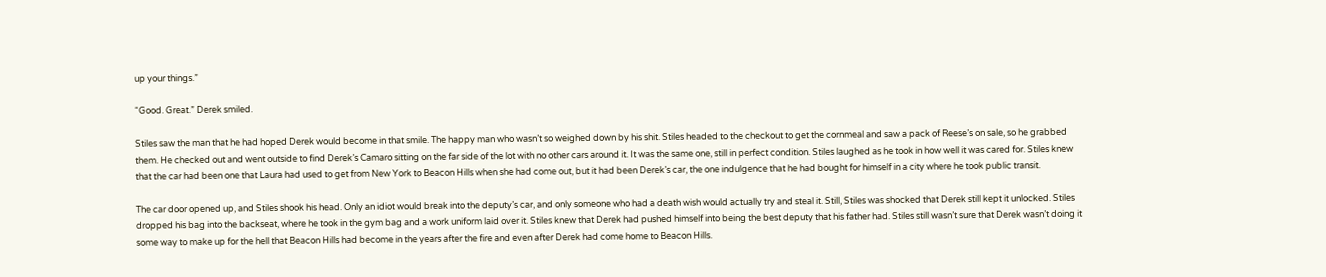up your things.”

“Good. Great.” Derek smiled.

Stiles saw the man that he had hoped Derek would become in that smile. The happy man who wasn’t so weighed down by his shit. Stiles headed to the checkout to get the cornmeal and saw a pack of Reese’s on sale, so he grabbed them. He checked out and went outside to find Derek’s Camaro sitting on the far side of the lot with no other cars around it. It was the same one, still in perfect condition. Stiles laughed as he took in how well it was cared for. Stiles knew that the car had been one that Laura had used to get from New York to Beacon Hills when she had come out, but it had been Derek’s car, the one indulgence that he had bought for himself in a city where he took public transit.

The car door opened up, and Stiles shook his head. Only an idiot would break into the deputy’s car, and only someone who had a death wish would actually try and steal it. Still, Stiles was shocked that Derek still kept it unlocked. Stiles dropped his bag into the backseat, where he took in the gym bag and a work uniform laid over it. Stiles knew that Derek had pushed himself into being the best deputy that his father had. Stiles still wasn’t sure that Derek wasn’t doing it some way to make up for the hell that Beacon Hills had become in the years after the fire and even after Derek had come home to Beacon Hills.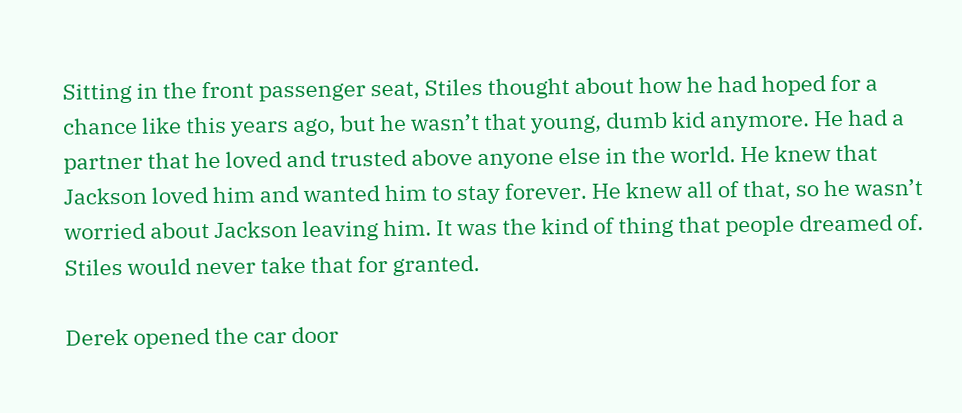Sitting in the front passenger seat, Stiles thought about how he had hoped for a chance like this years ago, but he wasn’t that young, dumb kid anymore. He had a partner that he loved and trusted above anyone else in the world. He knew that Jackson loved him and wanted him to stay forever. He knew all of that, so he wasn’t worried about Jackson leaving him. It was the kind of thing that people dreamed of. Stiles would never take that for granted.

Derek opened the car door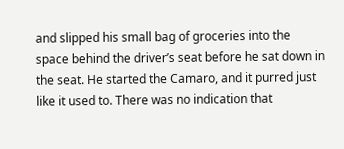and slipped his small bag of groceries into the space behind the driver’s seat before he sat down in the seat. He started the Camaro, and it purred just like it used to. There was no indication that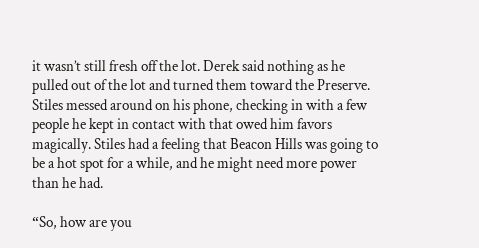it wasn’t still fresh off the lot. Derek said nothing as he pulled out of the lot and turned them toward the Preserve. Stiles messed around on his phone, checking in with a few people he kept in contact with that owed him favors magically. Stiles had a feeling that Beacon Hills was going to be a hot spot for a while, and he might need more power than he had.

“So, how are you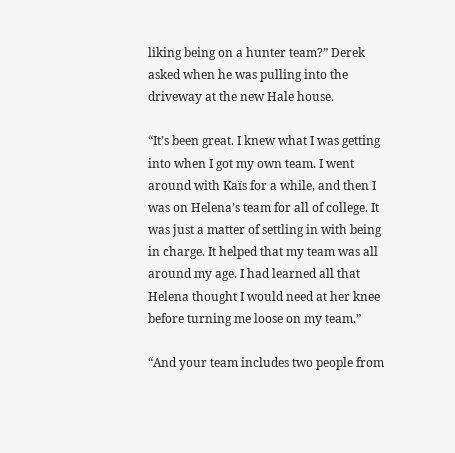liking being on a hunter team?” Derek asked when he was pulling into the driveway at the new Hale house.

“It’s been great. I knew what I was getting into when I got my own team. I went around with Kaïs for a while, and then I was on Helena’s team for all of college. It was just a matter of settling in with being in charge. It helped that my team was all around my age. I had learned all that Helena thought I would need at her knee before turning me loose on my team.”

“And your team includes two people from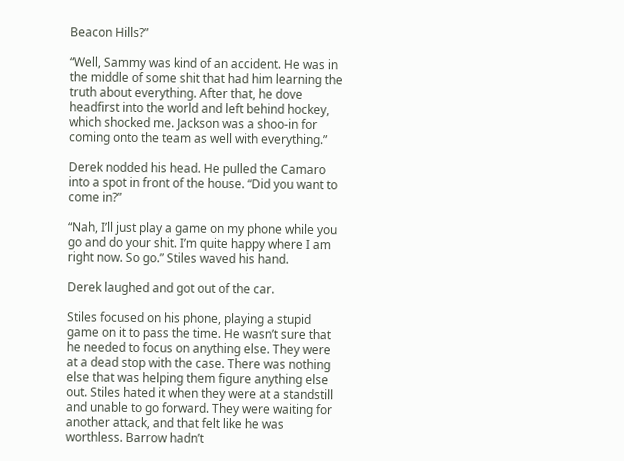Beacon Hills?”

“Well, Sammy was kind of an accident. He was in the middle of some shit that had him learning the truth about everything. After that, he dove headfirst into the world and left behind hockey, which shocked me. Jackson was a shoo-in for coming onto the team as well with everything.”

Derek nodded his head. He pulled the Camaro into a spot in front of the house. “Did you want to come in?”

“Nah, I’ll just play a game on my phone while you go and do your shit. I’m quite happy where I am right now. So go.” Stiles waved his hand.

Derek laughed and got out of the car.

Stiles focused on his phone, playing a stupid game on it to pass the time. He wasn’t sure that he needed to focus on anything else. They were at a dead stop with the case. There was nothing else that was helping them figure anything else out. Stiles hated it when they were at a standstill and unable to go forward. They were waiting for another attack, and that felt like he was worthless. Barrow hadn’t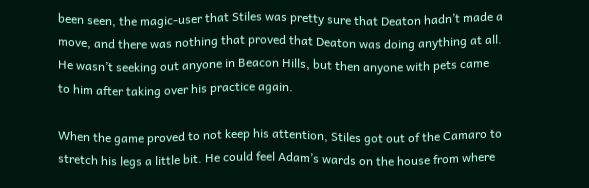been seen, the magic-user that Stiles was pretty sure that Deaton hadn’t made a move, and there was nothing that proved that Deaton was doing anything at all. He wasn’t seeking out anyone in Beacon Hills, but then anyone with pets came to him after taking over his practice again.

When the game proved to not keep his attention, Stiles got out of the Camaro to stretch his legs a little bit. He could feel Adam’s wards on the house from where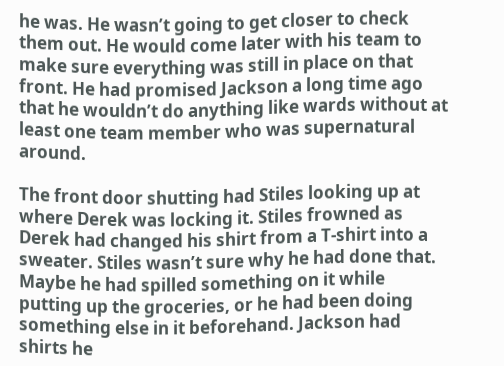he was. He wasn’t going to get closer to check them out. He would come later with his team to make sure everything was still in place on that front. He had promised Jackson a long time ago that he wouldn’t do anything like wards without at least one team member who was supernatural around.

The front door shutting had Stiles looking up at where Derek was locking it. Stiles frowned as Derek had changed his shirt from a T-shirt into a sweater. Stiles wasn’t sure why he had done that. Maybe he had spilled something on it while putting up the groceries, or he had been doing something else in it beforehand. Jackson had shirts he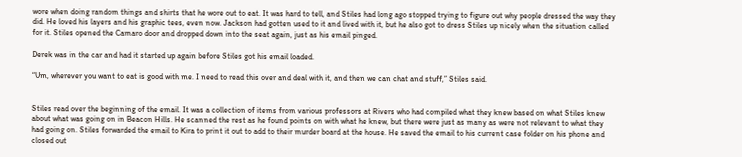wore when doing random things and shirts that he wore out to eat. It was hard to tell, and Stiles had long ago stopped trying to figure out why people dressed the way they did. He loved his layers and his graphic tees, even now. Jackson had gotten used to it and lived with it, but he also got to dress Stiles up nicely when the situation called for it. Stiles opened the Camaro door and dropped down into the seat again, just as his email pinged.

Derek was in the car and had it started up again before Stiles got his email loaded.

“Um, wherever you want to eat is good with me. I need to read this over and deal with it, and then we can chat and stuff,” Stiles said.


Stiles read over the beginning of the email. It was a collection of items from various professors at Rivers who had compiled what they knew based on what Stiles knew about what was going on in Beacon Hills. He scanned the rest as he found points on with what he knew, but there were just as many as were not relevant to what they had going on. Stiles forwarded the email to Kira to print it out to add to their murder board at the house. He saved the email to his current case folder on his phone and closed out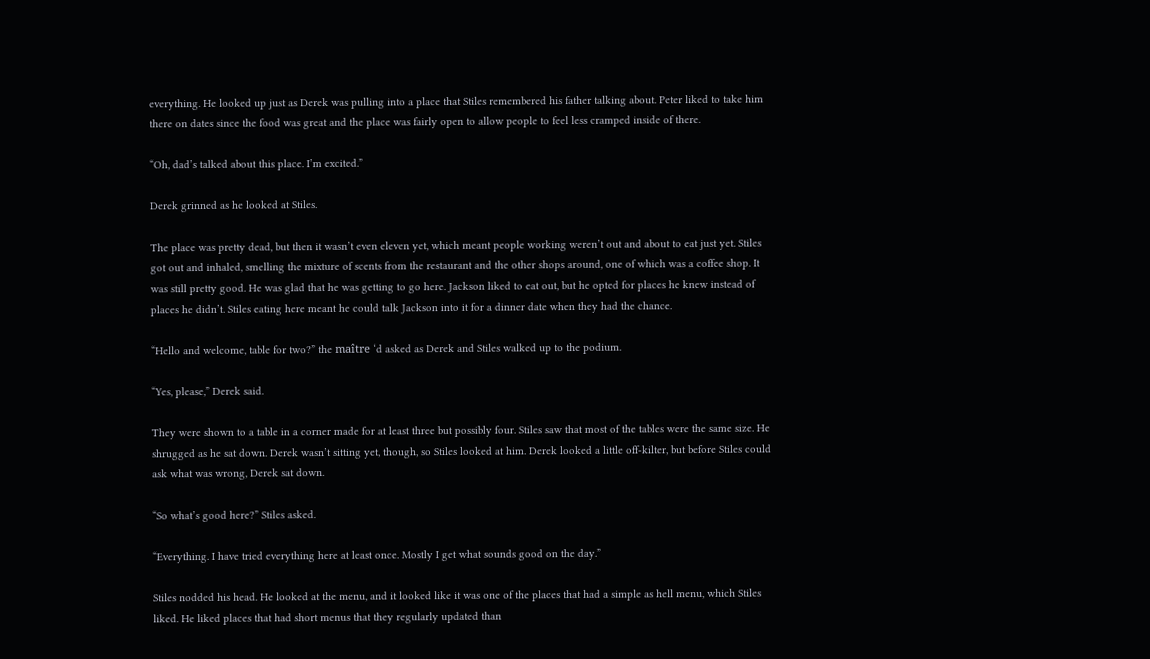everything. He looked up just as Derek was pulling into a place that Stiles remembered his father talking about. Peter liked to take him there on dates since the food was great and the place was fairly open to allow people to feel less cramped inside of there.

“Oh, dad’s talked about this place. I’m excited.”

Derek grinned as he looked at Stiles.

The place was pretty dead, but then it wasn’t even eleven yet, which meant people working weren’t out and about to eat just yet. Stiles got out and inhaled, smelling the mixture of scents from the restaurant and the other shops around, one of which was a coffee shop. It was still pretty good. He was glad that he was getting to go here. Jackson liked to eat out, but he opted for places he knew instead of places he didn’t. Stiles eating here meant he could talk Jackson into it for a dinner date when they had the chance.

“Hello and welcome, table for two?” the maître ‘d asked as Derek and Stiles walked up to the podium.

“Yes, please,” Derek said.

They were shown to a table in a corner made for at least three but possibly four. Stiles saw that most of the tables were the same size. He shrugged as he sat down. Derek wasn’t sitting yet, though, so Stiles looked at him. Derek looked a little off-kilter, but before Stiles could ask what was wrong, Derek sat down.

“So what’s good here?” Stiles asked.

“Everything. I have tried everything here at least once. Mostly I get what sounds good on the day.”

Stiles nodded his head. He looked at the menu, and it looked like it was one of the places that had a simple as hell menu, which Stiles liked. He liked places that had short menus that they regularly updated than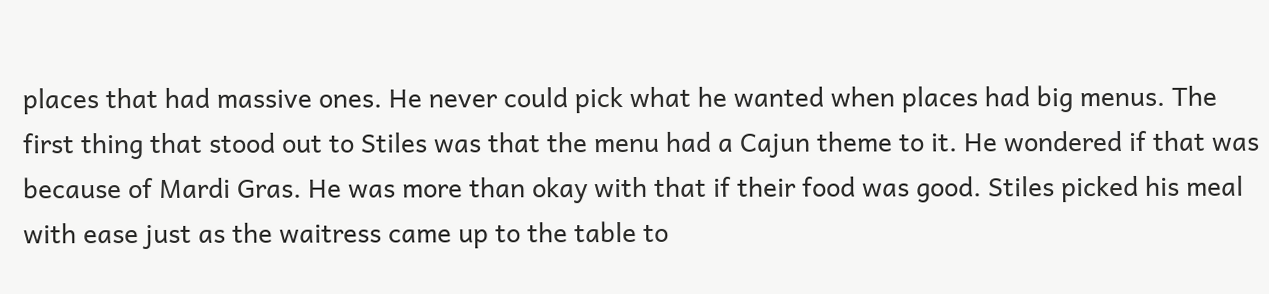places that had massive ones. He never could pick what he wanted when places had big menus. The first thing that stood out to Stiles was that the menu had a Cajun theme to it. He wondered if that was because of Mardi Gras. He was more than okay with that if their food was good. Stiles picked his meal with ease just as the waitress came up to the table to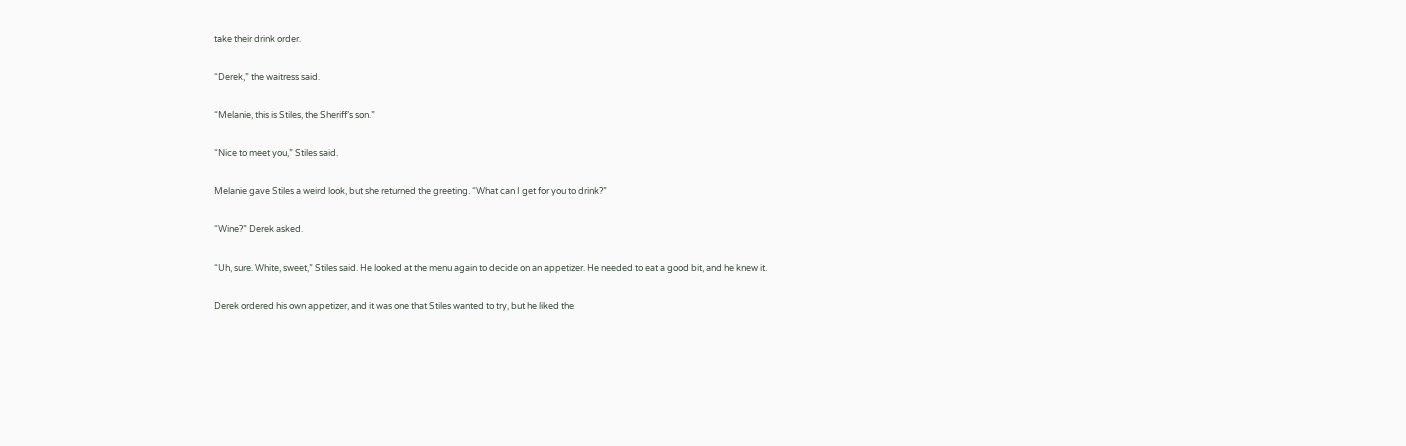take their drink order.

“Derek,” the waitress said.

“Melanie, this is Stiles, the Sheriff’s son.”

“Nice to meet you,” Stiles said.

Melanie gave Stiles a weird look, but she returned the greeting. “What can I get for you to drink?”

“Wine?” Derek asked.

“Uh, sure. White, sweet,” Stiles said. He looked at the menu again to decide on an appetizer. He needed to eat a good bit, and he knew it.

Derek ordered his own appetizer, and it was one that Stiles wanted to try, but he liked the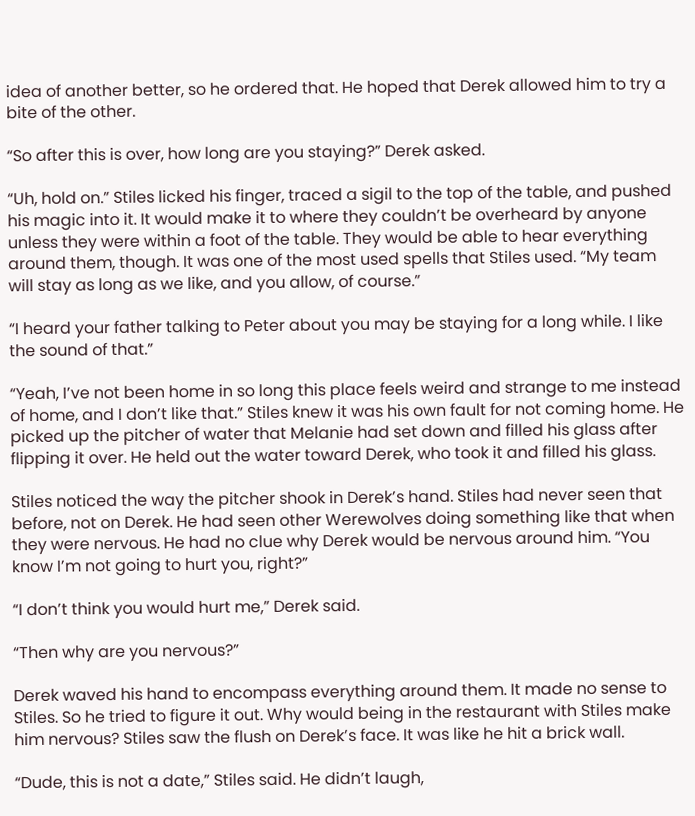idea of another better, so he ordered that. He hoped that Derek allowed him to try a bite of the other.

“So after this is over, how long are you staying?” Derek asked.

“Uh, hold on.” Stiles licked his finger, traced a sigil to the top of the table, and pushed his magic into it. It would make it to where they couldn’t be overheard by anyone unless they were within a foot of the table. They would be able to hear everything around them, though. It was one of the most used spells that Stiles used. “My team will stay as long as we like, and you allow, of course.”

“I heard your father talking to Peter about you may be staying for a long while. I like the sound of that.”

“Yeah, I’ve not been home in so long this place feels weird and strange to me instead of home, and I don’t like that.” Stiles knew it was his own fault for not coming home. He picked up the pitcher of water that Melanie had set down and filled his glass after flipping it over. He held out the water toward Derek, who took it and filled his glass.

Stiles noticed the way the pitcher shook in Derek’s hand. Stiles had never seen that before, not on Derek. He had seen other Werewolves doing something like that when they were nervous. He had no clue why Derek would be nervous around him. “You know I’m not going to hurt you, right?”

“I don’t think you would hurt me,” Derek said.

“Then why are you nervous?”

Derek waved his hand to encompass everything around them. It made no sense to Stiles. So he tried to figure it out. Why would being in the restaurant with Stiles make him nervous? Stiles saw the flush on Derek’s face. It was like he hit a brick wall.

“Dude, this is not a date,” Stiles said. He didn’t laugh,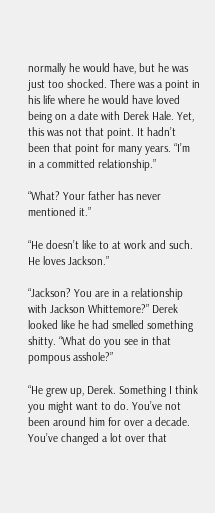normally he would have, but he was just too shocked. There was a point in his life where he would have loved being on a date with Derek Hale. Yet, this was not that point. It hadn’t been that point for many years. “I’m in a committed relationship.”

“What? Your father has never mentioned it.”

“He doesn’t like to at work and such. He loves Jackson.”

“Jackson? You are in a relationship with Jackson Whittemore?” Derek looked like he had smelled something shitty. “What do you see in that pompous asshole?”

“He grew up, Derek. Something I think you might want to do. You’ve not been around him for over a decade. You’ve changed a lot over that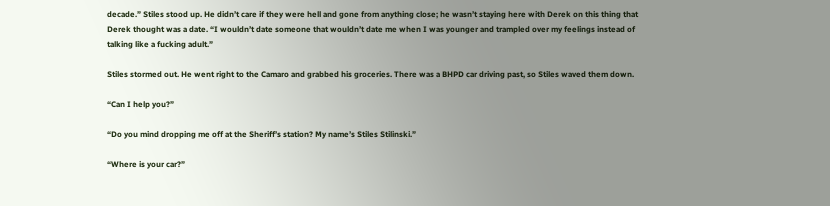decade.” Stiles stood up. He didn’t care if they were hell and gone from anything close; he wasn’t staying here with Derek on this thing that Derek thought was a date. “I wouldn’t date someone that wouldn’t date me when I was younger and trampled over my feelings instead of talking like a fucking adult.”

Stiles stormed out. He went right to the Camaro and grabbed his groceries. There was a BHPD car driving past, so Stiles waved them down.

“Can I help you?”

“Do you mind dropping me off at the Sheriff’s station? My name’s Stiles Stilinski.”

“Where is your car?”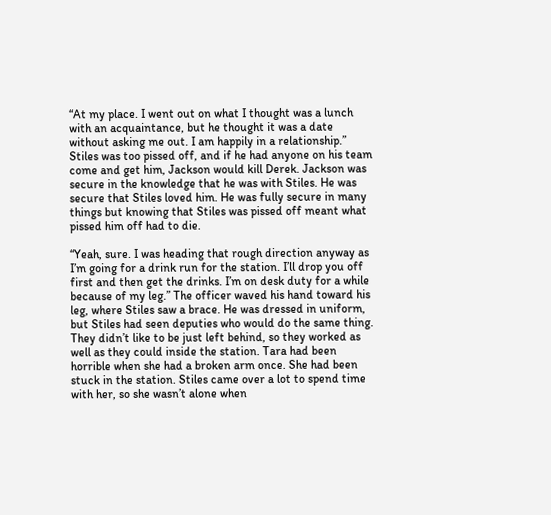“At my place. I went out on what I thought was a lunch with an acquaintance, but he thought it was a date without asking me out. I am happily in a relationship.” Stiles was too pissed off, and if he had anyone on his team come and get him, Jackson would kill Derek. Jackson was secure in the knowledge that he was with Stiles. He was secure that Stiles loved him. He was fully secure in many things but knowing that Stiles was pissed off meant what pissed him off had to die.

“Yeah, sure. I was heading that rough direction anyway as I’m going for a drink run for the station. I’ll drop you off first and then get the drinks. I’m on desk duty for a while because of my leg.” The officer waved his hand toward his leg, where Stiles saw a brace. He was dressed in uniform, but Stiles had seen deputies who would do the same thing. They didn’t like to be just left behind, so they worked as well as they could inside the station. Tara had been horrible when she had a broken arm once. She had been stuck in the station. Stiles came over a lot to spend time with her, so she wasn’t alone when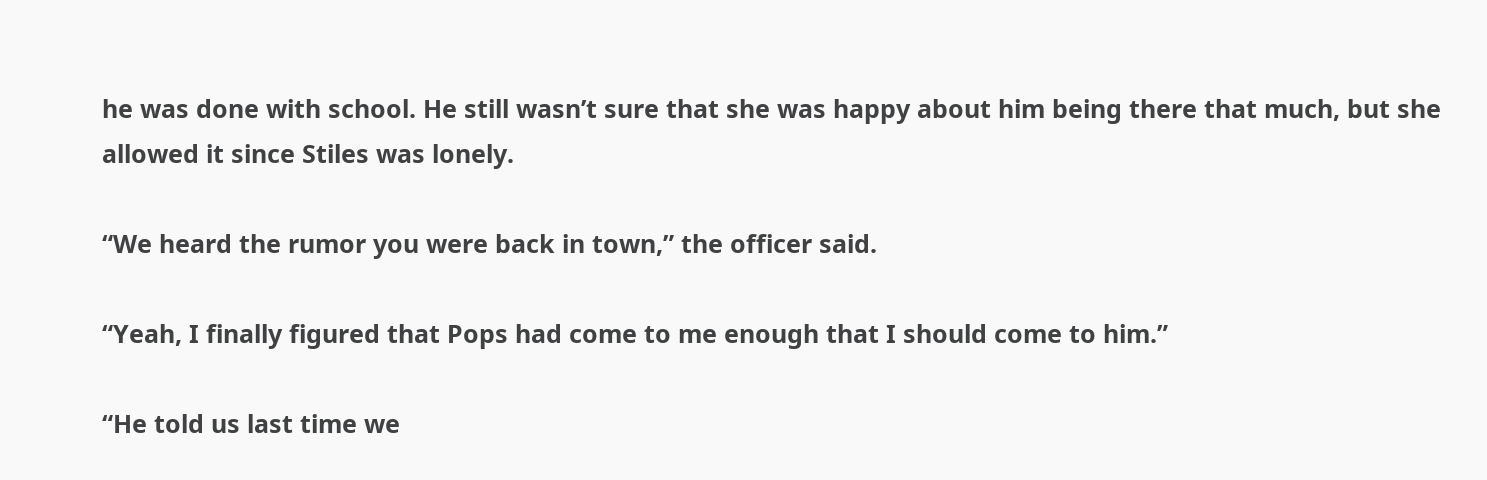he was done with school. He still wasn’t sure that she was happy about him being there that much, but she allowed it since Stiles was lonely.

“We heard the rumor you were back in town,” the officer said.

“Yeah, I finally figured that Pops had come to me enough that I should come to him.”

“He told us last time we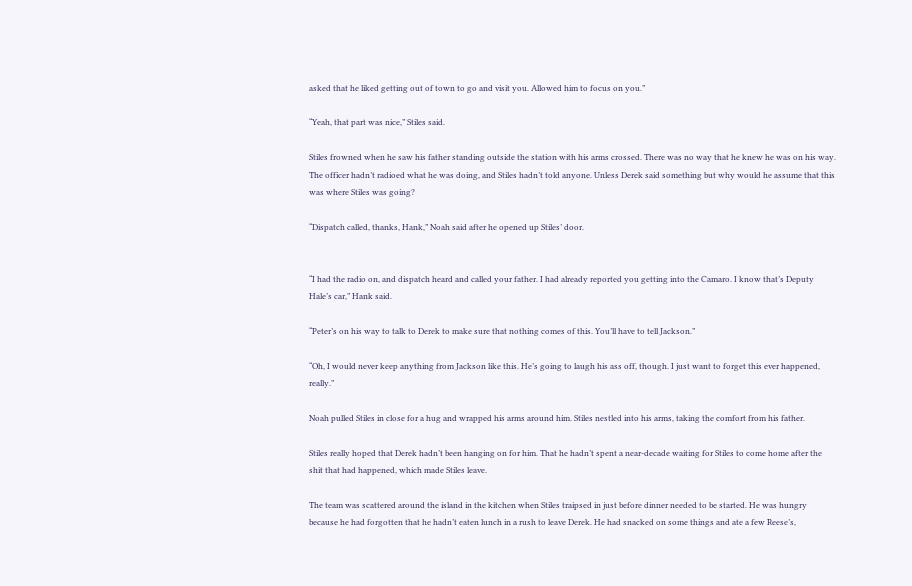asked that he liked getting out of town to go and visit you. Allowed him to focus on you.”

“Yeah, that part was nice,” Stiles said.

Stiles frowned when he saw his father standing outside the station with his arms crossed. There was no way that he knew he was on his way. The officer hadn’t radioed what he was doing, and Stiles hadn’t told anyone. Unless Derek said something but why would he assume that this was where Stiles was going?

“Dispatch called, thanks, Hank,” Noah said after he opened up Stiles’ door.


“I had the radio on, and dispatch heard and called your father. I had already reported you getting into the Camaro. I know that’s Deputy Hale’s car,” Hank said.

“Peter’s on his way to talk to Derek to make sure that nothing comes of this. You’ll have to tell Jackson.”

“Oh, I would never keep anything from Jackson like this. He’s going to laugh his ass off, though. I just want to forget this ever happened, really.”

Noah pulled Stiles in close for a hug and wrapped his arms around him. Stiles nestled into his arms, taking the comfort from his father.

Stiles really hoped that Derek hadn’t been hanging on for him. That he hadn’t spent a near-decade waiting for Stiles to come home after the shit that had happened, which made Stiles leave.

The team was scattered around the island in the kitchen when Stiles traipsed in just before dinner needed to be started. He was hungry because he had forgotten that he hadn’t eaten lunch in a rush to leave Derek. He had snacked on some things and ate a few Reese’s,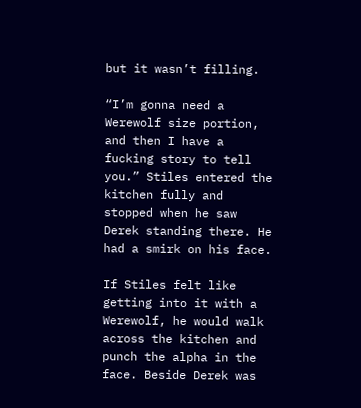but it wasn’t filling.

“I’m gonna need a Werewolf size portion, and then I have a fucking story to tell you.” Stiles entered the kitchen fully and stopped when he saw Derek standing there. He had a smirk on his face.

If Stiles felt like getting into it with a Werewolf, he would walk across the kitchen and punch the alpha in the face. Beside Derek was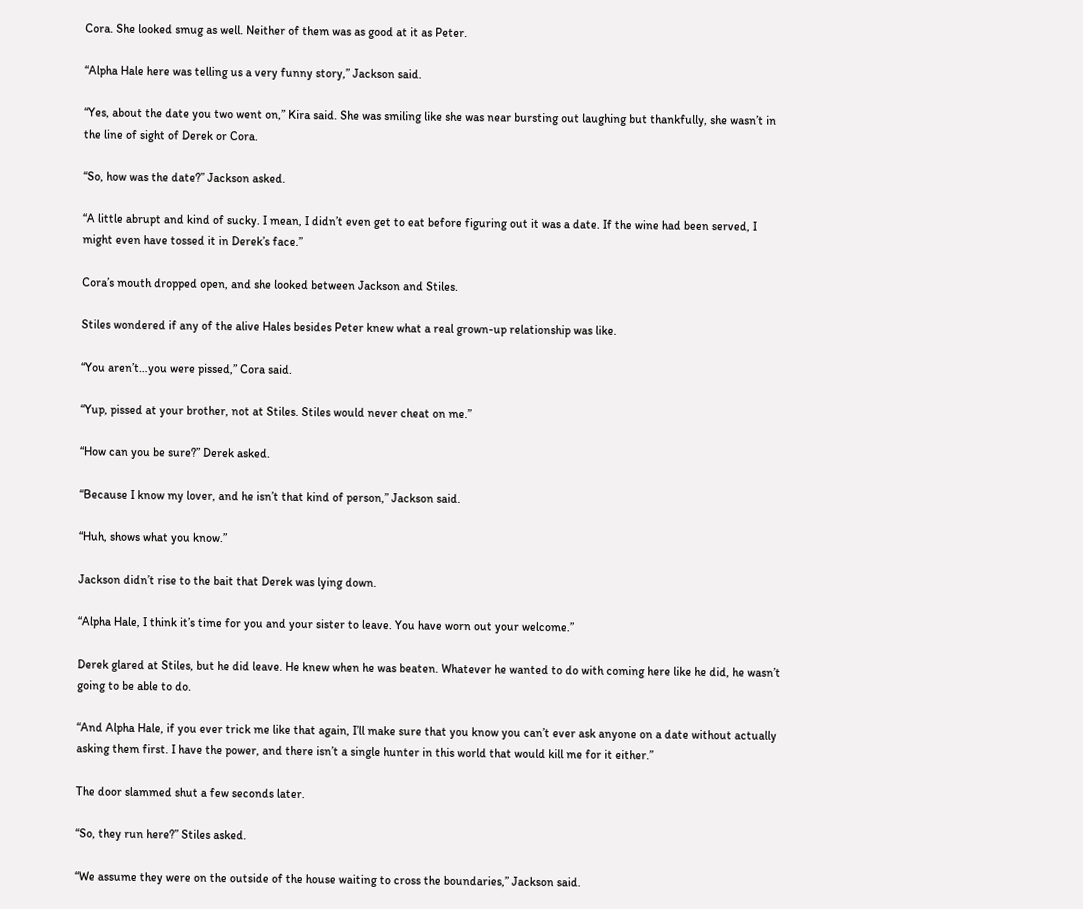Cora. She looked smug as well. Neither of them was as good at it as Peter.

“Alpha Hale here was telling us a very funny story,” Jackson said.

“Yes, about the date you two went on,” Kira said. She was smiling like she was near bursting out laughing but thankfully, she wasn’t in the line of sight of Derek or Cora.

“So, how was the date?” Jackson asked.

“A little abrupt and kind of sucky. I mean, I didn’t even get to eat before figuring out it was a date. If the wine had been served, I might even have tossed it in Derek’s face.”

Cora’s mouth dropped open, and she looked between Jackson and Stiles.

Stiles wondered if any of the alive Hales besides Peter knew what a real grown-up relationship was like.

“You aren’t…you were pissed,” Cora said.

“Yup, pissed at your brother, not at Stiles. Stiles would never cheat on me.”

“How can you be sure?” Derek asked.

“Because I know my lover, and he isn’t that kind of person,” Jackson said.

“Huh, shows what you know.”

Jackson didn’t rise to the bait that Derek was lying down.

“Alpha Hale, I think it’s time for you and your sister to leave. You have worn out your welcome.”

Derek glared at Stiles, but he did leave. He knew when he was beaten. Whatever he wanted to do with coming here like he did, he wasn’t going to be able to do.

“And Alpha Hale, if you ever trick me like that again, I’ll make sure that you know you can’t ever ask anyone on a date without actually asking them first. I have the power, and there isn’t a single hunter in this world that would kill me for it either.”

The door slammed shut a few seconds later.

“So, they run here?” Stiles asked.

“We assume they were on the outside of the house waiting to cross the boundaries,” Jackson said.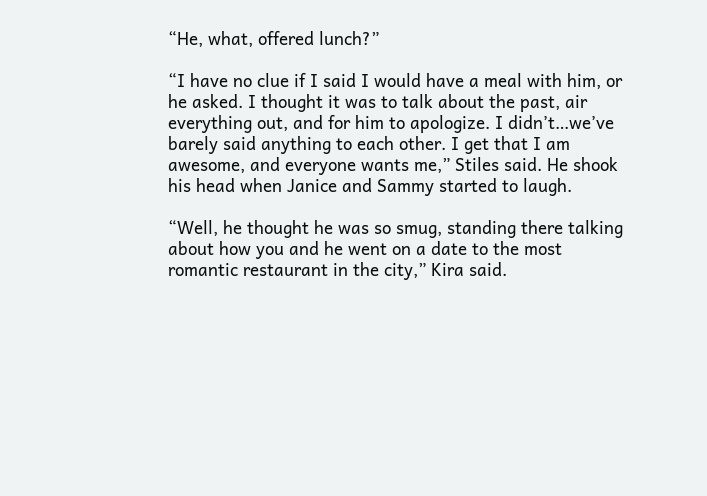“He, what, offered lunch?”

“I have no clue if I said I would have a meal with him, or he asked. I thought it was to talk about the past, air everything out, and for him to apologize. I didn’t…we’ve barely said anything to each other. I get that I am awesome, and everyone wants me,” Stiles said. He shook his head when Janice and Sammy started to laugh.

“Well, he thought he was so smug, standing there talking about how you and he went on a date to the most romantic restaurant in the city,” Kira said.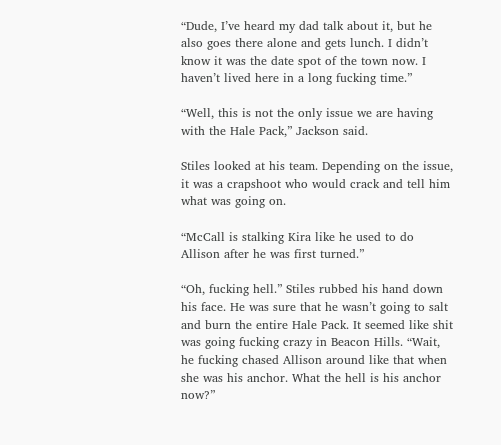“Dude, I’ve heard my dad talk about it, but he also goes there alone and gets lunch. I didn’t know it was the date spot of the town now. I haven’t lived here in a long fucking time.”

“Well, this is not the only issue we are having with the Hale Pack,” Jackson said.

Stiles looked at his team. Depending on the issue, it was a crapshoot who would crack and tell him what was going on.

“McCall is stalking Kira like he used to do Allison after he was first turned.”

“Oh, fucking hell.” Stiles rubbed his hand down his face. He was sure that he wasn’t going to salt and burn the entire Hale Pack. It seemed like shit was going fucking crazy in Beacon Hills. “Wait, he fucking chased Allison around like that when she was his anchor. What the hell is his anchor now?”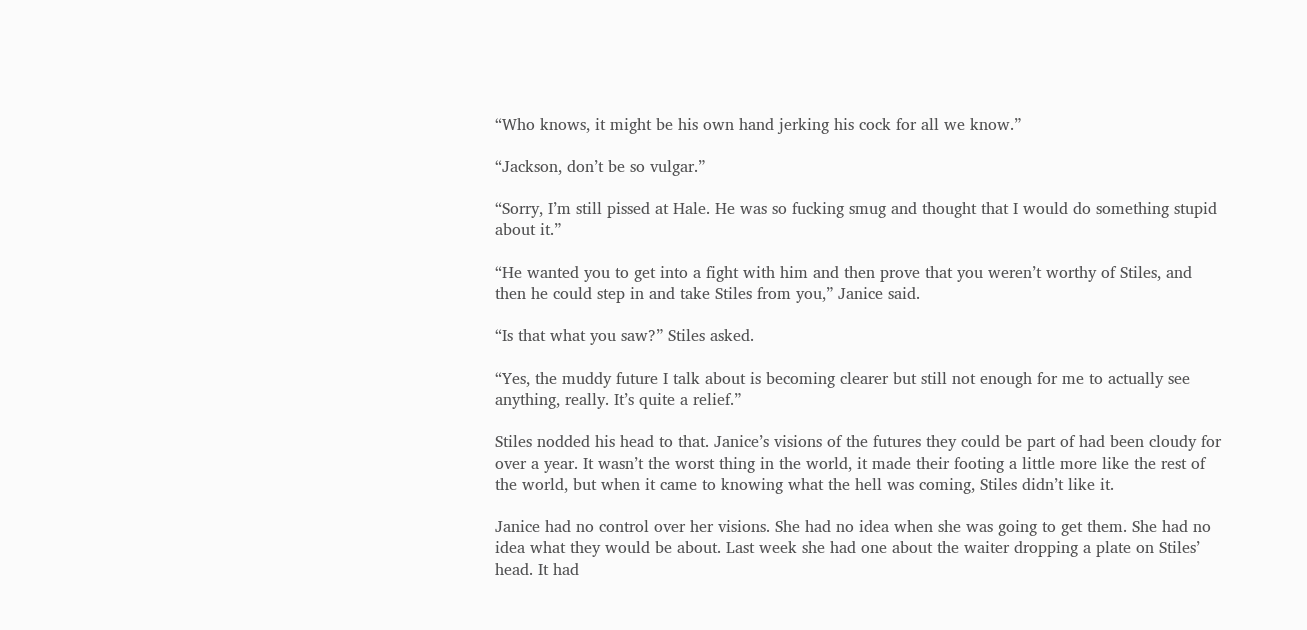“Who knows, it might be his own hand jerking his cock for all we know.”

“Jackson, don’t be so vulgar.”

“Sorry, I’m still pissed at Hale. He was so fucking smug and thought that I would do something stupid about it.”

“He wanted you to get into a fight with him and then prove that you weren’t worthy of Stiles, and then he could step in and take Stiles from you,” Janice said.

“Is that what you saw?” Stiles asked.

“Yes, the muddy future I talk about is becoming clearer but still not enough for me to actually see anything, really. It’s quite a relief.”

Stiles nodded his head to that. Janice’s visions of the futures they could be part of had been cloudy for over a year. It wasn’t the worst thing in the world, it made their footing a little more like the rest of the world, but when it came to knowing what the hell was coming, Stiles didn’t like it.

Janice had no control over her visions. She had no idea when she was going to get them. She had no idea what they would be about. Last week she had one about the waiter dropping a plate on Stiles’ head. It had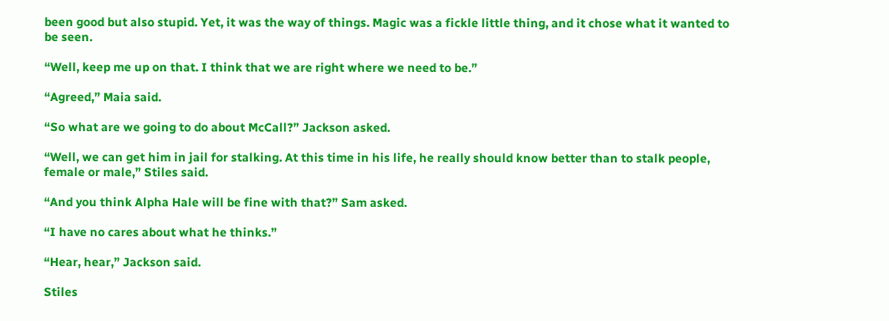been good but also stupid. Yet, it was the way of things. Magic was a fickle little thing, and it chose what it wanted to be seen.

“Well, keep me up on that. I think that we are right where we need to be.”

“Agreed,” Maia said.

“So what are we going to do about McCall?” Jackson asked.

“Well, we can get him in jail for stalking. At this time in his life, he really should know better than to stalk people, female or male,” Stiles said.

“And you think Alpha Hale will be fine with that?” Sam asked.

“I have no cares about what he thinks.”

“Hear, hear,” Jackson said.

Stiles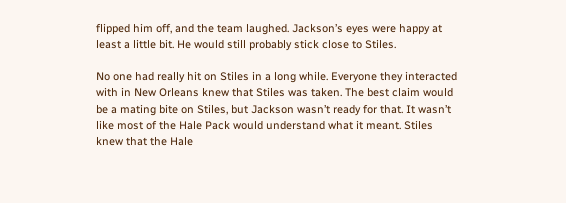flipped him off, and the team laughed. Jackson’s eyes were happy at least a little bit. He would still probably stick close to Stiles.

No one had really hit on Stiles in a long while. Everyone they interacted with in New Orleans knew that Stiles was taken. The best claim would be a mating bite on Stiles, but Jackson wasn’t ready for that. It wasn’t like most of the Hale Pack would understand what it meant. Stiles knew that the Hale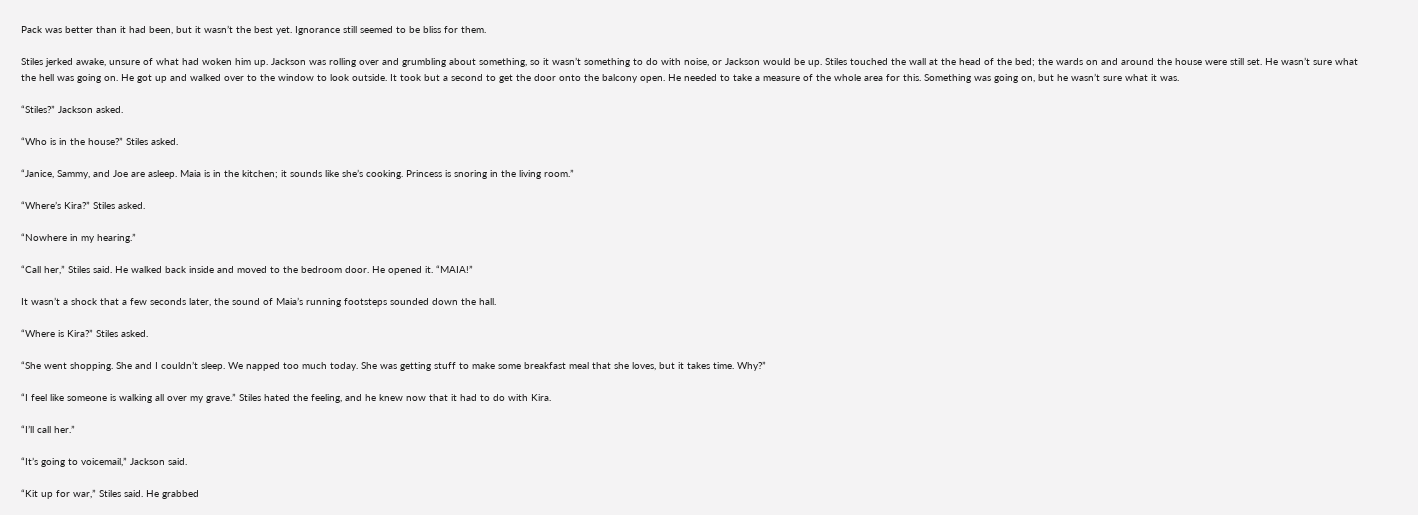Pack was better than it had been, but it wasn’t the best yet. Ignorance still seemed to be bliss for them.

Stiles jerked awake, unsure of what had woken him up. Jackson was rolling over and grumbling about something, so it wasn’t something to do with noise, or Jackson would be up. Stiles touched the wall at the head of the bed; the wards on and around the house were still set. He wasn’t sure what the hell was going on. He got up and walked over to the window to look outside. It took but a second to get the door onto the balcony open. He needed to take a measure of the whole area for this. Something was going on, but he wasn’t sure what it was.

“Stiles?” Jackson asked.

“Who is in the house?” Stiles asked.

“Janice, Sammy, and Joe are asleep. Maia is in the kitchen; it sounds like she’s cooking. Princess is snoring in the living room.”

“Where’s Kira?” Stiles asked.

“Nowhere in my hearing.”

“Call her,” Stiles said. He walked back inside and moved to the bedroom door. He opened it. “MAIA!”

It wasn’t a shock that a few seconds later, the sound of Maia’s running footsteps sounded down the hall.

“Where is Kira?” Stiles asked.

“She went shopping. She and I couldn’t sleep. We napped too much today. She was getting stuff to make some breakfast meal that she loves, but it takes time. Why?”

“I feel like someone is walking all over my grave.” Stiles hated the feeling, and he knew now that it had to do with Kira.

“I’ll call her.”

“It’s going to voicemail,” Jackson said.

“Kit up for war,” Stiles said. He grabbed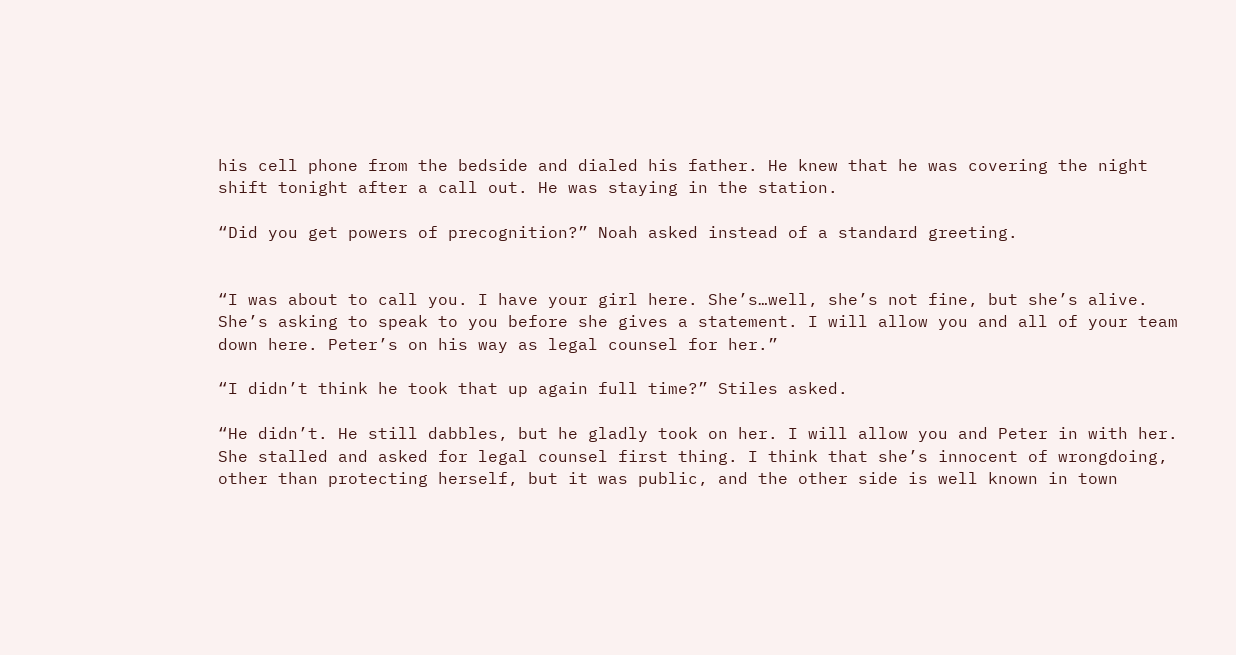his cell phone from the bedside and dialed his father. He knew that he was covering the night shift tonight after a call out. He was staying in the station.

“Did you get powers of precognition?” Noah asked instead of a standard greeting.


“I was about to call you. I have your girl here. She’s…well, she’s not fine, but she’s alive. She’s asking to speak to you before she gives a statement. I will allow you and all of your team down here. Peter’s on his way as legal counsel for her.”

“I didn’t think he took that up again full time?” Stiles asked.

“He didn’t. He still dabbles, but he gladly took on her. I will allow you and Peter in with her. She stalled and asked for legal counsel first thing. I think that she’s innocent of wrongdoing, other than protecting herself, but it was public, and the other side is well known in town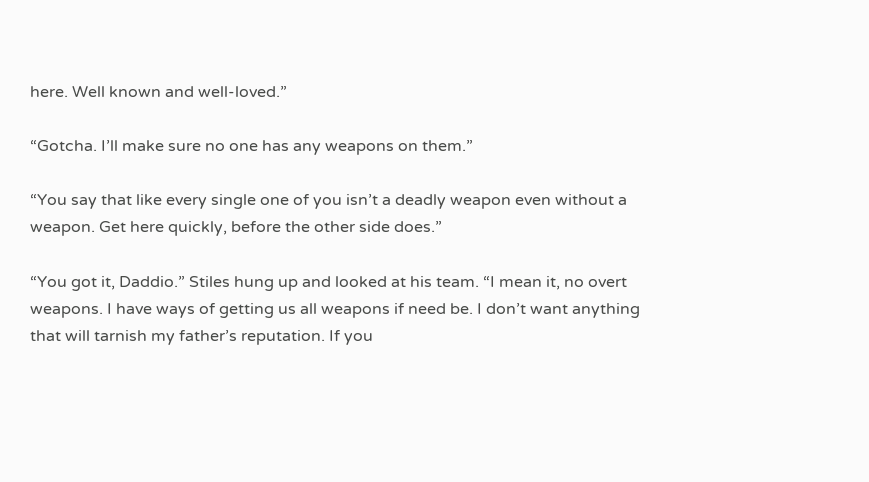here. Well known and well-loved.”

“Gotcha. I’ll make sure no one has any weapons on them.”

“You say that like every single one of you isn’t a deadly weapon even without a weapon. Get here quickly, before the other side does.”

“You got it, Daddio.” Stiles hung up and looked at his team. “I mean it, no overt weapons. I have ways of getting us all weapons if need be. I don’t want anything that will tarnish my father’s reputation. If you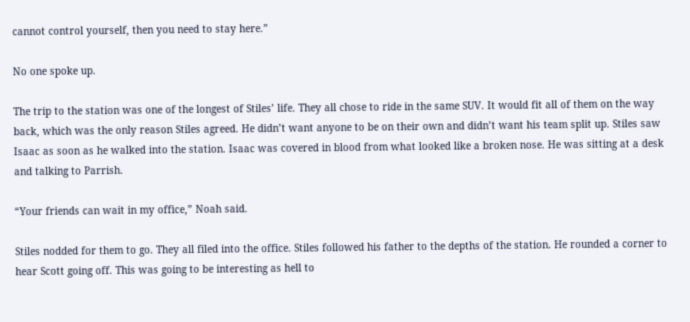cannot control yourself, then you need to stay here.”

No one spoke up.

The trip to the station was one of the longest of Stiles’ life. They all chose to ride in the same SUV. It would fit all of them on the way back, which was the only reason Stiles agreed. He didn’t want anyone to be on their own and didn’t want his team split up. Stiles saw Isaac as soon as he walked into the station. Isaac was covered in blood from what looked like a broken nose. He was sitting at a desk and talking to Parrish.

“Your friends can wait in my office,” Noah said.

Stiles nodded for them to go. They all filed into the office. Stiles followed his father to the depths of the station. He rounded a corner to hear Scott going off. This was going to be interesting as hell to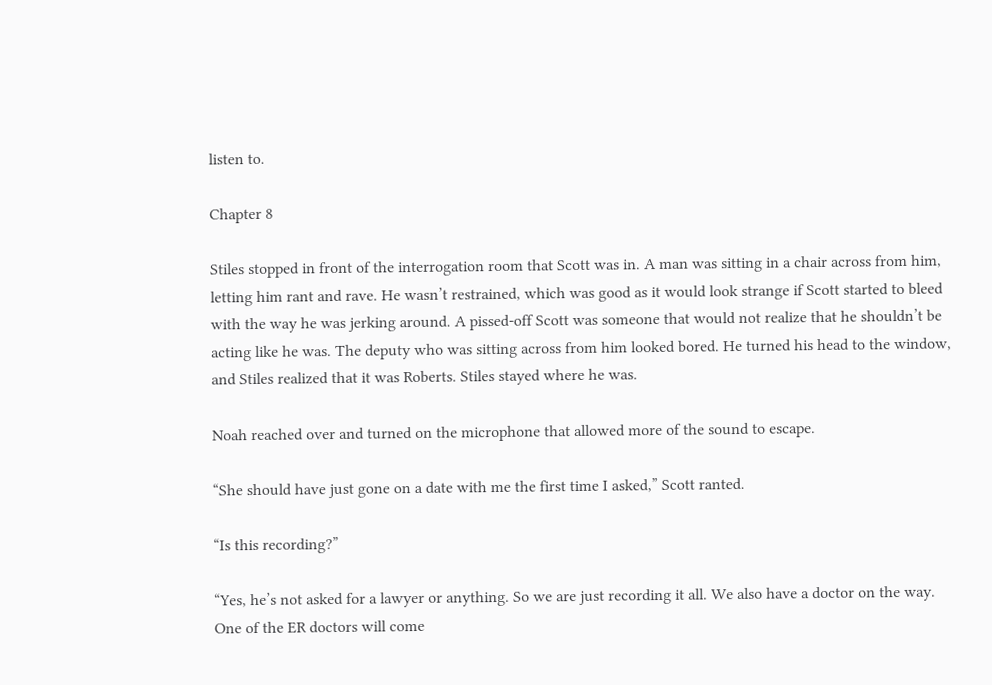listen to.

Chapter 8

Stiles stopped in front of the interrogation room that Scott was in. A man was sitting in a chair across from him, letting him rant and rave. He wasn’t restrained, which was good as it would look strange if Scott started to bleed with the way he was jerking around. A pissed-off Scott was someone that would not realize that he shouldn’t be acting like he was. The deputy who was sitting across from him looked bored. He turned his head to the window, and Stiles realized that it was Roberts. Stiles stayed where he was.

Noah reached over and turned on the microphone that allowed more of the sound to escape.

“She should have just gone on a date with me the first time I asked,” Scott ranted.

“Is this recording?”

“Yes, he’s not asked for a lawyer or anything. So we are just recording it all. We also have a doctor on the way. One of the ER doctors will come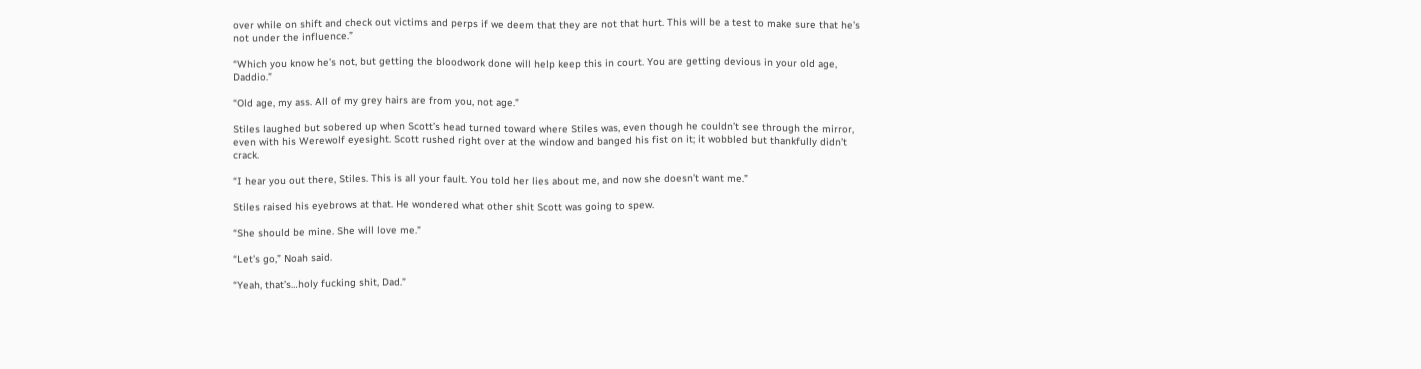over while on shift and check out victims and perps if we deem that they are not that hurt. This will be a test to make sure that he’s not under the influence.”

“Which you know he’s not, but getting the bloodwork done will help keep this in court. You are getting devious in your old age, Daddio.”

“Old age, my ass. All of my grey hairs are from you, not age.”

Stiles laughed but sobered up when Scott’s head turned toward where Stiles was, even though he couldn’t see through the mirror, even with his Werewolf eyesight. Scott rushed right over at the window and banged his fist on it; it wobbled but thankfully didn’t crack.

“I hear you out there, Stiles. This is all your fault. You told her lies about me, and now she doesn’t want me.”

Stiles raised his eyebrows at that. He wondered what other shit Scott was going to spew.

“She should be mine. She will love me.”

“Let’s go,” Noah said.

“Yeah, that’s…holy fucking shit, Dad.”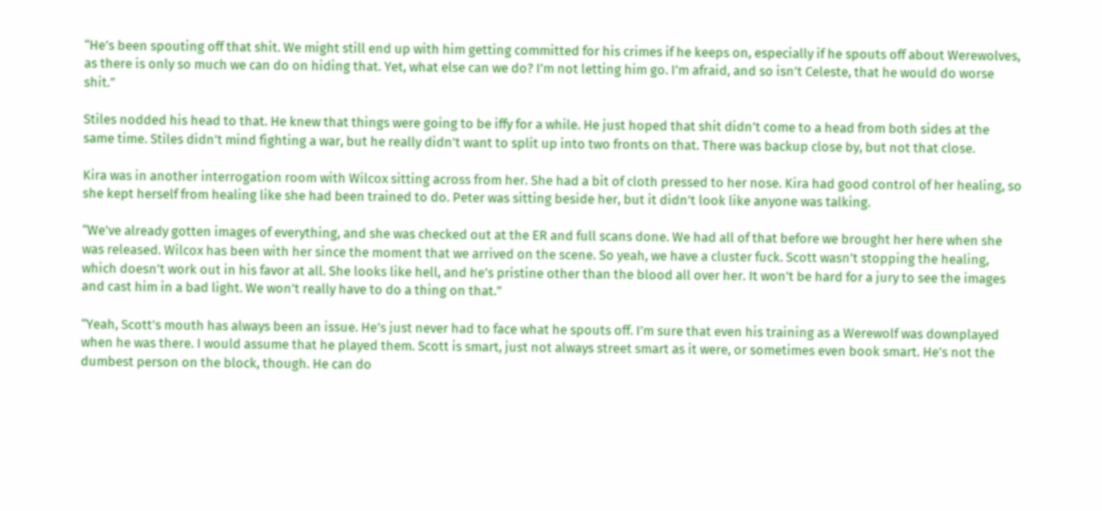“He’s been spouting off that shit. We might still end up with him getting committed for his crimes if he keeps on, especially if he spouts off about Werewolves, as there is only so much we can do on hiding that. Yet, what else can we do? I’m not letting him go. I’m afraid, and so isn’t Celeste, that he would do worse shit.”

Stiles nodded his head to that. He knew that things were going to be iffy for a while. He just hoped that shit didn’t come to a head from both sides at the same time. Stiles didn’t mind fighting a war, but he really didn’t want to split up into two fronts on that. There was backup close by, but not that close.

Kira was in another interrogation room with Wilcox sitting across from her. She had a bit of cloth pressed to her nose. Kira had good control of her healing, so she kept herself from healing like she had been trained to do. Peter was sitting beside her, but it didn’t look like anyone was talking.

“We’ve already gotten images of everything, and she was checked out at the ER and full scans done. We had all of that before we brought her here when she was released. Wilcox has been with her since the moment that we arrived on the scene. So yeah, we have a cluster fuck. Scott wasn’t stopping the healing, which doesn’t work out in his favor at all. She looks like hell, and he’s pristine other than the blood all over her. It won’t be hard for a jury to see the images and cast him in a bad light. We won’t really have to do a thing on that.”

“Yeah, Scott’s mouth has always been an issue. He’s just never had to face what he spouts off. I’m sure that even his training as a Werewolf was downplayed when he was there. I would assume that he played them. Scott is smart, just not always street smart as it were, or sometimes even book smart. He’s not the dumbest person on the block, though. He can do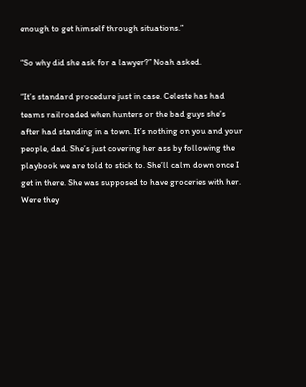enough to get himself through situations.”

“So why did she ask for a lawyer?” Noah asked.

“It’s standard procedure just in case. Celeste has had teams railroaded when hunters or the bad guys she’s after had standing in a town. It’s nothing on you and your people, dad. She’s just covering her ass by following the playbook we are told to stick to. She’ll calm down once I get in there. She was supposed to have groceries with her. Were they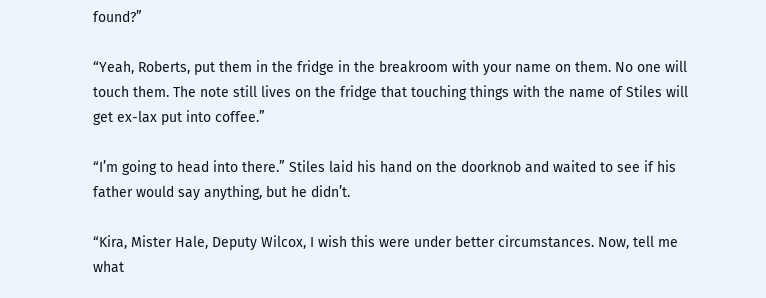found?”

“Yeah, Roberts, put them in the fridge in the breakroom with your name on them. No one will touch them. The note still lives on the fridge that touching things with the name of Stiles will get ex-lax put into coffee.”

“I’m going to head into there.” Stiles laid his hand on the doorknob and waited to see if his father would say anything, but he didn’t.

“Kira, Mister Hale, Deputy Wilcox, I wish this were under better circumstances. Now, tell me what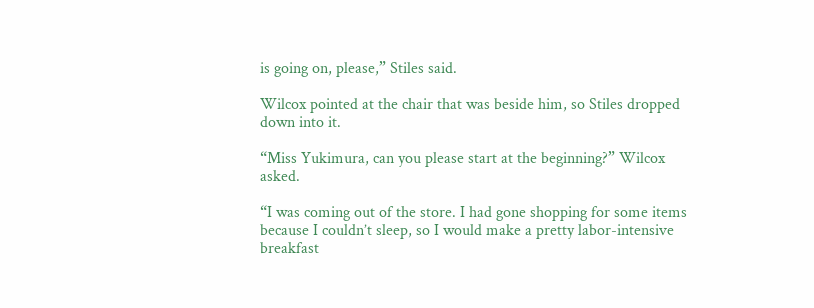is going on, please,” Stiles said.

Wilcox pointed at the chair that was beside him, so Stiles dropped down into it.

“Miss Yukimura, can you please start at the beginning?” Wilcox asked.

“I was coming out of the store. I had gone shopping for some items because I couldn’t sleep, so I would make a pretty labor-intensive breakfast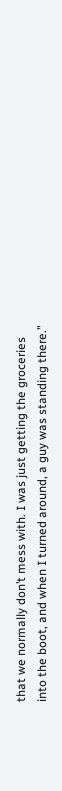that we normally don’t mess with. I was just getting the groceries into the boot, and when I turned around, a guy was standing there.”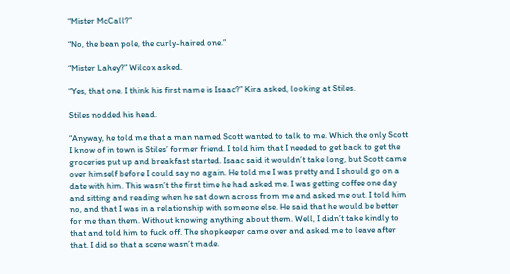“Mister McCall?”

“No, the bean pole, the curly-haired one.”

“Mister Lahey?” Wilcox asked.

“Yes, that one. I think his first name is Isaac?” Kira asked, looking at Stiles.

Stiles nodded his head.

“Anyway, he told me that a man named Scott wanted to talk to me. Which the only Scott I know of in town is Stiles’ former friend. I told him that I needed to get back to get the groceries put up and breakfast started. Isaac said it wouldn’t take long, but Scott came over himself before I could say no again. He told me I was pretty and I should go on a date with him. This wasn’t the first time he had asked me. I was getting coffee one day and sitting and reading when he sat down across from me and asked me out. I told him no, and that I was in a relationship with someone else. He said that he would be better for me than them. Without knowing anything about them. Well, I didn’t take kindly to that and told him to fuck off. The shopkeeper came over and asked me to leave after that. I did so that a scene wasn’t made.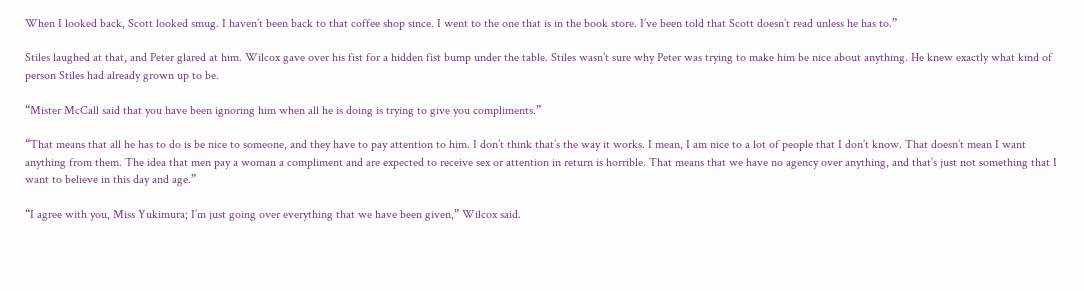When I looked back, Scott looked smug. I haven’t been back to that coffee shop since. I went to the one that is in the book store. I’ve been told that Scott doesn’t read unless he has to.”

Stiles laughed at that, and Peter glared at him. Wilcox gave over his fist for a hidden fist bump under the table. Stiles wasn’t sure why Peter was trying to make him be nice about anything. He knew exactly what kind of person Stiles had already grown up to be.

“Mister McCall said that you have been ignoring him when all he is doing is trying to give you compliments.”

“That means that all he has to do is be nice to someone, and they have to pay attention to him. I don’t think that’s the way it works. I mean, I am nice to a lot of people that I don’t know. That doesn’t mean I want anything from them. The idea that men pay a woman a compliment and are expected to receive sex or attention in return is horrible. That means that we have no agency over anything, and that’s just not something that I want to believe in this day and age.”

“I agree with you, Miss Yukimura; I’m just going over everything that we have been given,” Wilcox said.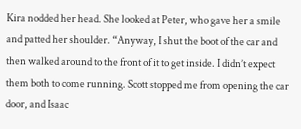Kira nodded her head. She looked at Peter, who gave her a smile and patted her shoulder. “Anyway, I shut the boot of the car and then walked around to the front of it to get inside. I didn’t expect them both to come running. Scott stopped me from opening the car door, and Isaac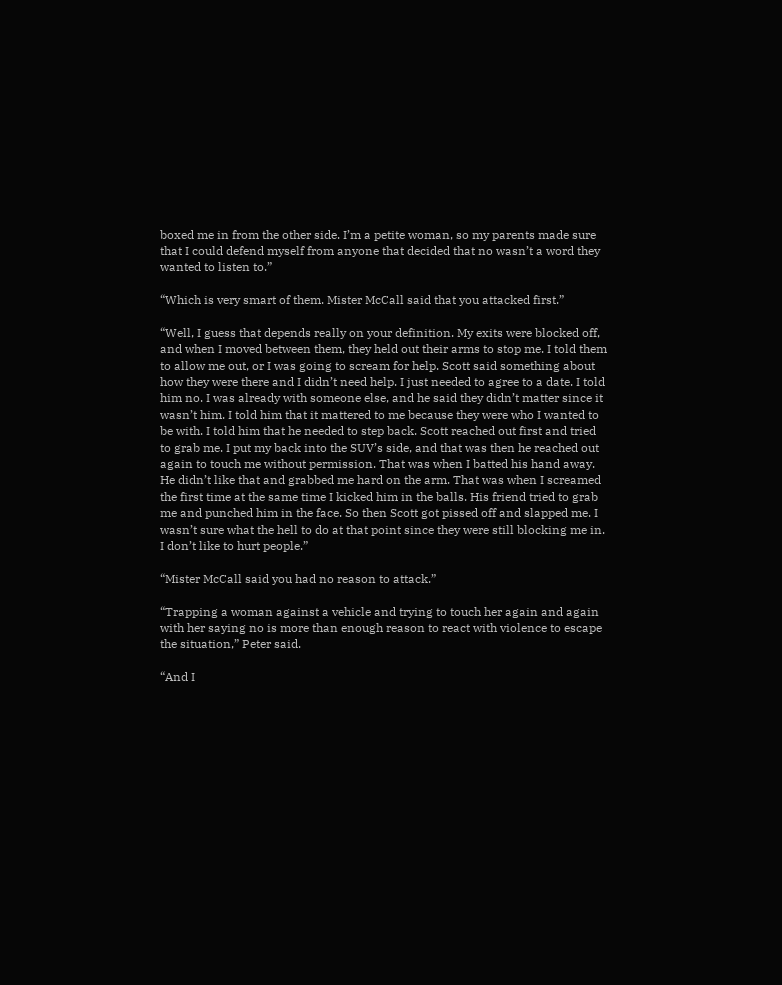boxed me in from the other side. I’m a petite woman, so my parents made sure that I could defend myself from anyone that decided that no wasn’t a word they wanted to listen to.”

“Which is very smart of them. Mister McCall said that you attacked first.”

“Well, I guess that depends really on your definition. My exits were blocked off, and when I moved between them, they held out their arms to stop me. I told them to allow me out, or I was going to scream for help. Scott said something about how they were there and I didn’t need help. I just needed to agree to a date. I told him no. I was already with someone else, and he said they didn’t matter since it wasn’t him. I told him that it mattered to me because they were who I wanted to be with. I told him that he needed to step back. Scott reached out first and tried to grab me. I put my back into the SUV’s side, and that was then he reached out again to touch me without permission. That was when I batted his hand away. He didn’t like that and grabbed me hard on the arm. That was when I screamed the first time at the same time I kicked him in the balls. His friend tried to grab me and punched him in the face. So then Scott got pissed off and slapped me. I wasn’t sure what the hell to do at that point since they were still blocking me in. I don’t like to hurt people.”

“Mister McCall said you had no reason to attack.”

“Trapping a woman against a vehicle and trying to touch her again and again with her saying no is more than enough reason to react with violence to escape the situation,” Peter said.

“And I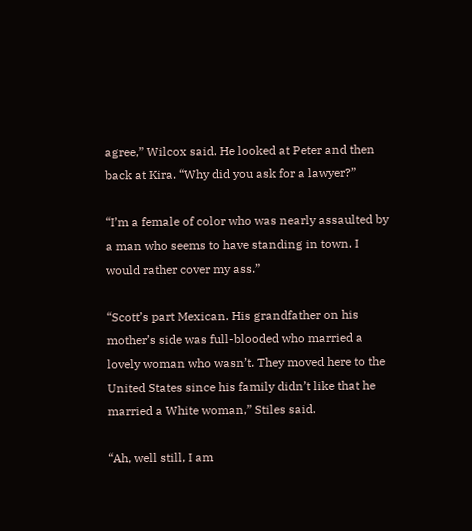agree,” Wilcox said. He looked at Peter and then back at Kira. “Why did you ask for a lawyer?”

“I’m a female of color who was nearly assaulted by a man who seems to have standing in town. I would rather cover my ass.”

“Scott’s part Mexican. His grandfather on his mother’s side was full-blooded who married a lovely woman who wasn’t. They moved here to the United States since his family didn’t like that he married a White woman,” Stiles said.

“Ah, well still, I am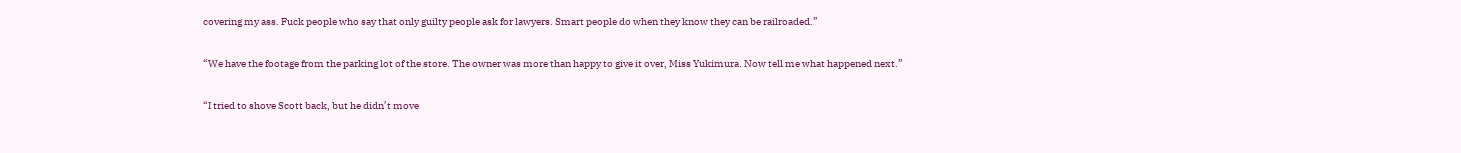covering my ass. Fuck people who say that only guilty people ask for lawyers. Smart people do when they know they can be railroaded.”

“We have the footage from the parking lot of the store. The owner was more than happy to give it over, Miss Yukimura. Now tell me what happened next.”

“I tried to shove Scott back, but he didn’t move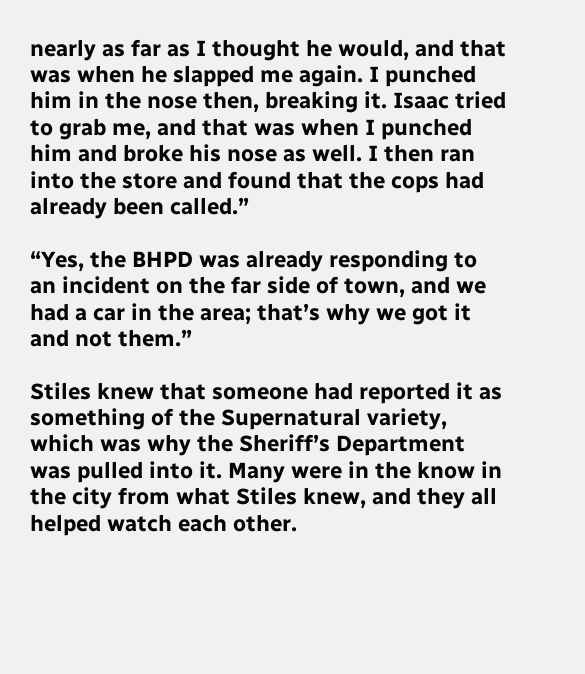nearly as far as I thought he would, and that was when he slapped me again. I punched him in the nose then, breaking it. Isaac tried to grab me, and that was when I punched him and broke his nose as well. I then ran into the store and found that the cops had already been called.”

“Yes, the BHPD was already responding to an incident on the far side of town, and we had a car in the area; that’s why we got it and not them.”

Stiles knew that someone had reported it as something of the Supernatural variety, which was why the Sheriff’s Department was pulled into it. Many were in the know in the city from what Stiles knew, and they all helped watch each other.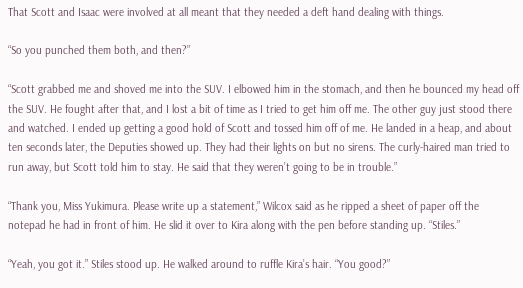That Scott and Isaac were involved at all meant that they needed a deft hand dealing with things.

“So you punched them both, and then?”

“Scott grabbed me and shoved me into the SUV. I elbowed him in the stomach, and then he bounced my head off the SUV. He fought after that, and I lost a bit of time as I tried to get him off me. The other guy just stood there and watched. I ended up getting a good hold of Scott and tossed him off of me. He landed in a heap, and about ten seconds later, the Deputies showed up. They had their lights on but no sirens. The curly-haired man tried to run away, but Scott told him to stay. He said that they weren’t going to be in trouble.”

“Thank you, Miss Yukimura. Please write up a statement,” Wilcox said as he ripped a sheet of paper off the notepad he had in front of him. He slid it over to Kira along with the pen before standing up. “Stiles.”

“Yeah, you got it.” Stiles stood up. He walked around to ruffle Kira’s hair. “You good?”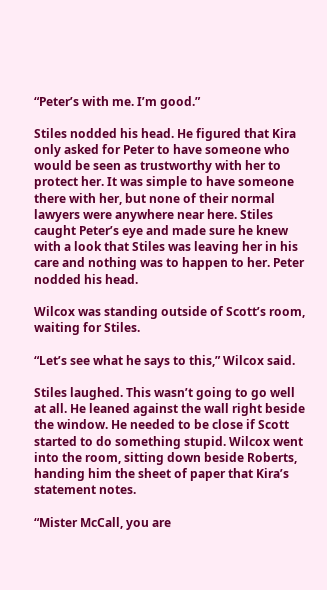“Peter’s with me. I’m good.”

Stiles nodded his head. He figured that Kira only asked for Peter to have someone who would be seen as trustworthy with her to protect her. It was simple to have someone there with her, but none of their normal lawyers were anywhere near here. Stiles caught Peter’s eye and made sure he knew with a look that Stiles was leaving her in his care and nothing was to happen to her. Peter nodded his head.

Wilcox was standing outside of Scott’s room, waiting for Stiles.

“Let’s see what he says to this,” Wilcox said.

Stiles laughed. This wasn’t going to go well at all. He leaned against the wall right beside the window. He needed to be close if Scott started to do something stupid. Wilcox went into the room, sitting down beside Roberts, handing him the sheet of paper that Kira’s statement notes.

“Mister McCall, you are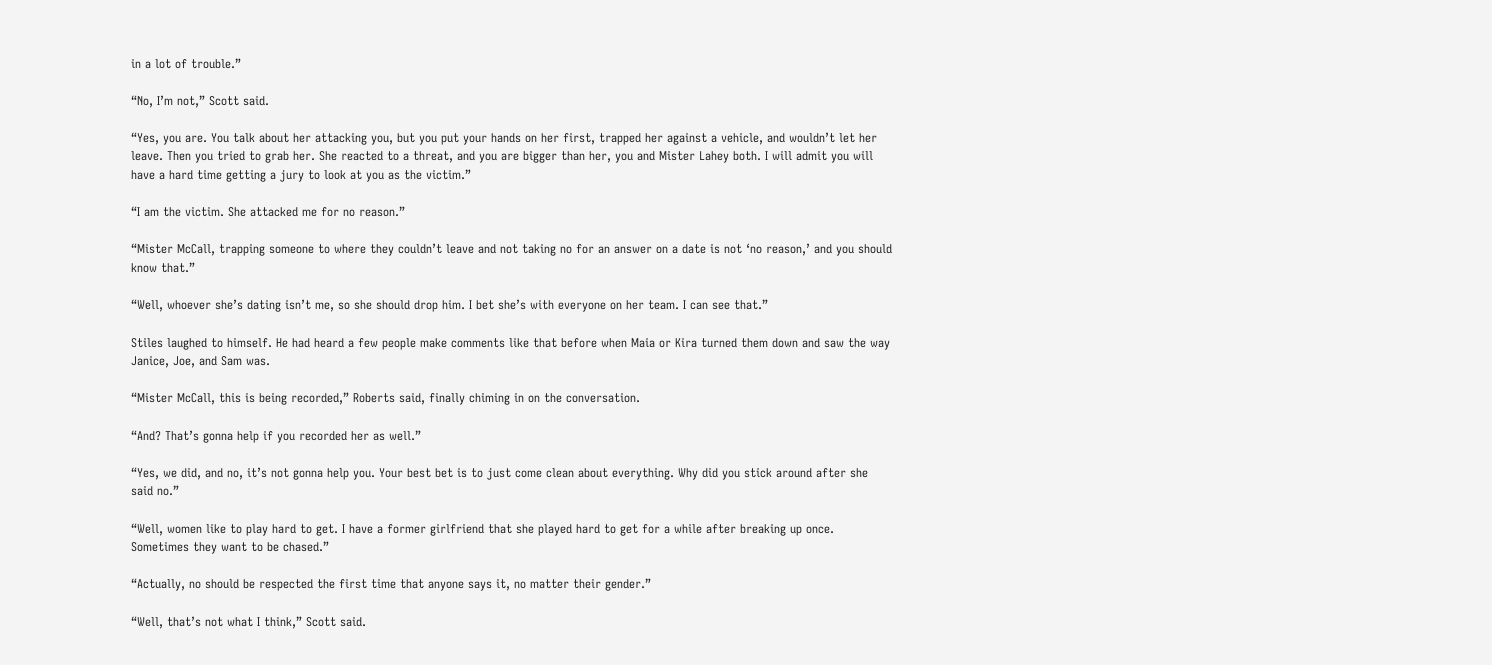in a lot of trouble.”

“No, I’m not,” Scott said.

“Yes, you are. You talk about her attacking you, but you put your hands on her first, trapped her against a vehicle, and wouldn’t let her leave. Then you tried to grab her. She reacted to a threat, and you are bigger than her, you and Mister Lahey both. I will admit you will have a hard time getting a jury to look at you as the victim.”

“I am the victim. She attacked me for no reason.”

“Mister McCall, trapping someone to where they couldn’t leave and not taking no for an answer on a date is not ‘no reason,’ and you should know that.”

“Well, whoever she’s dating isn’t me, so she should drop him. I bet she’s with everyone on her team. I can see that.”

Stiles laughed to himself. He had heard a few people make comments like that before when Maia or Kira turned them down and saw the way Janice, Joe, and Sam was.

“Mister McCall, this is being recorded,” Roberts said, finally chiming in on the conversation.

“And? That’s gonna help if you recorded her as well.”

“Yes, we did, and no, it’s not gonna help you. Your best bet is to just come clean about everything. Why did you stick around after she said no.”

“Well, women like to play hard to get. I have a former girlfriend that she played hard to get for a while after breaking up once. Sometimes they want to be chased.”

“Actually, no should be respected the first time that anyone says it, no matter their gender.”

“Well, that’s not what I think,” Scott said.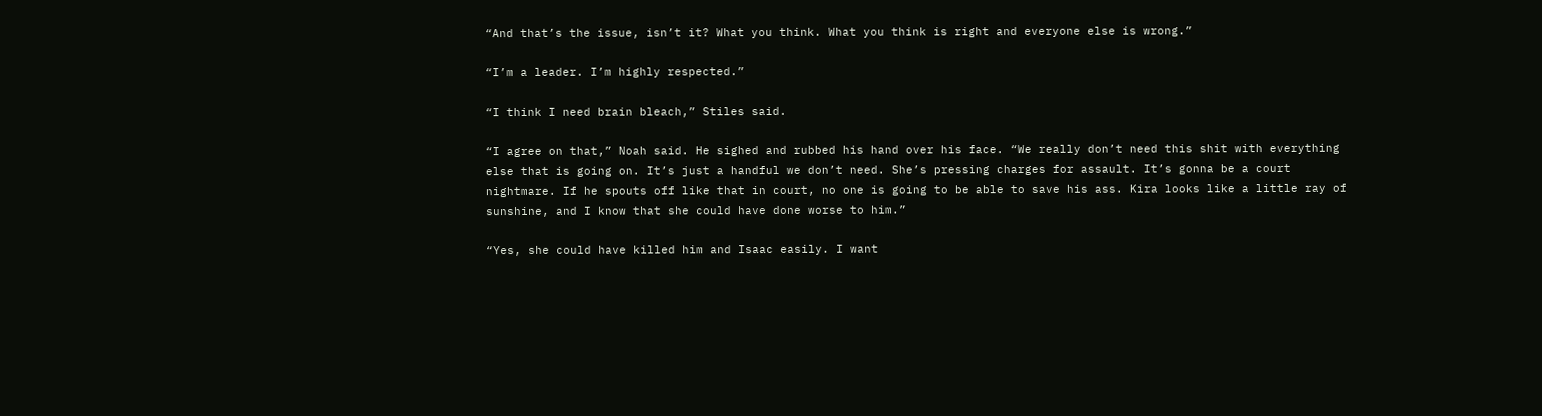“And that’s the issue, isn’t it? What you think. What you think is right and everyone else is wrong.”

“I’m a leader. I’m highly respected.”

“I think I need brain bleach,” Stiles said.

“I agree on that,” Noah said. He sighed and rubbed his hand over his face. “We really don’t need this shit with everything else that is going on. It’s just a handful we don’t need. She’s pressing charges for assault. It’s gonna be a court nightmare. If he spouts off like that in court, no one is going to be able to save his ass. Kira looks like a little ray of sunshine, and I know that she could have done worse to him.”

“Yes, she could have killed him and Isaac easily. I want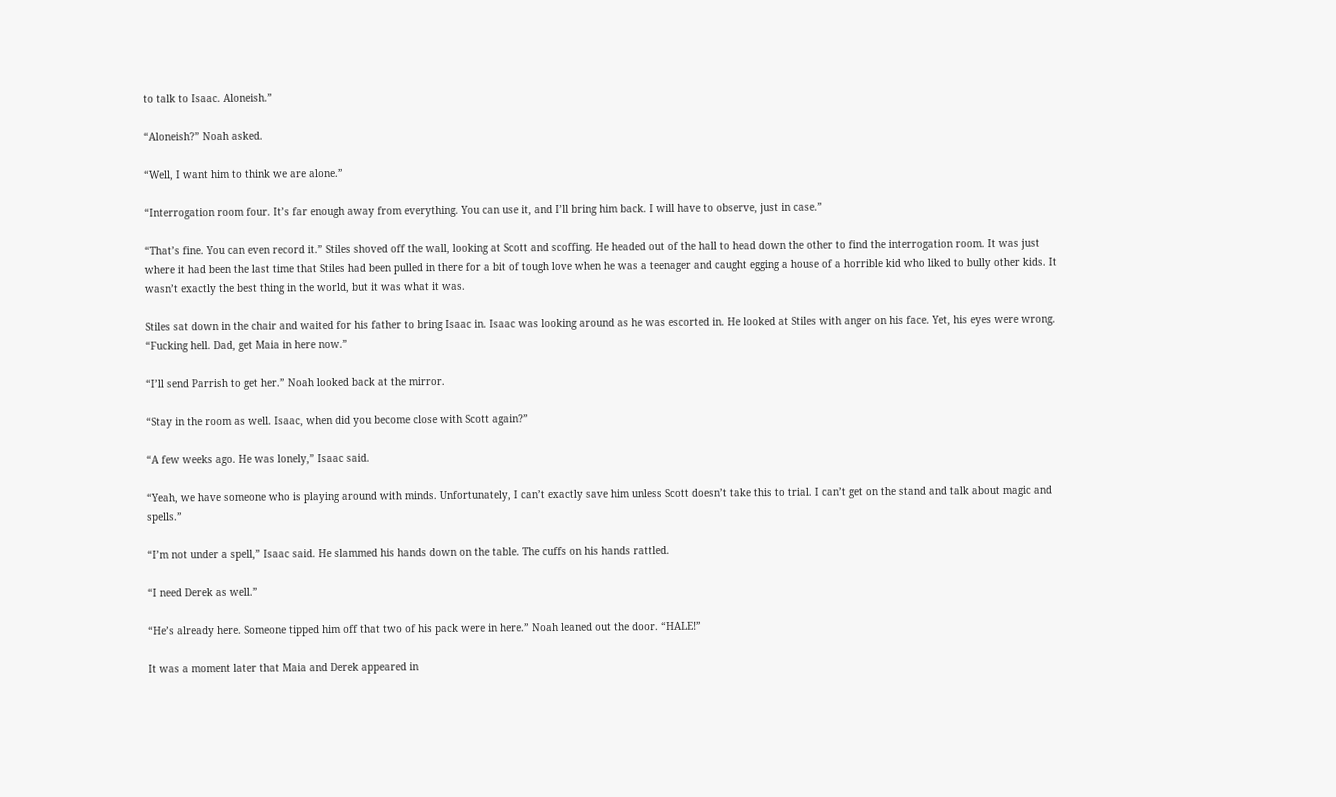to talk to Isaac. Aloneish.”

“Aloneish?” Noah asked.

“Well, I want him to think we are alone.”

“Interrogation room four. It’s far enough away from everything. You can use it, and I’ll bring him back. I will have to observe, just in case.”

“That’s fine. You can even record it.” Stiles shoved off the wall, looking at Scott and scoffing. He headed out of the hall to head down the other to find the interrogation room. It was just where it had been the last time that Stiles had been pulled in there for a bit of tough love when he was a teenager and caught egging a house of a horrible kid who liked to bully other kids. It wasn’t exactly the best thing in the world, but it was what it was.

Stiles sat down in the chair and waited for his father to bring Isaac in. Isaac was looking around as he was escorted in. He looked at Stiles with anger on his face. Yet, his eyes were wrong. “Fucking hell. Dad, get Maia in here now.”

“I’ll send Parrish to get her.” Noah looked back at the mirror.

“Stay in the room as well. Isaac, when did you become close with Scott again?”

“A few weeks ago. He was lonely,” Isaac said.

“Yeah, we have someone who is playing around with minds. Unfortunately, I can’t exactly save him unless Scott doesn’t take this to trial. I can’t get on the stand and talk about magic and spells.”

“I’m not under a spell,” Isaac said. He slammed his hands down on the table. The cuffs on his hands rattled.

“I need Derek as well.”

“He’s already here. Someone tipped him off that two of his pack were in here.” Noah leaned out the door. “HALE!”

It was a moment later that Maia and Derek appeared in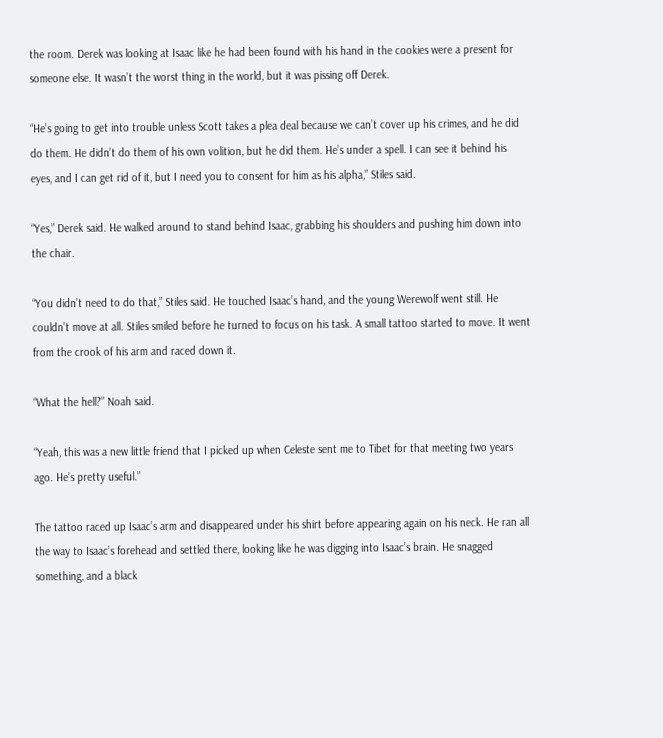the room. Derek was looking at Isaac like he had been found with his hand in the cookies were a present for someone else. It wasn’t the worst thing in the world, but it was pissing off Derek.

“He’s going to get into trouble unless Scott takes a plea deal because we can’t cover up his crimes, and he did do them. He didn’t do them of his own volition, but he did them. He’s under a spell. I can see it behind his eyes, and I can get rid of it, but I need you to consent for him as his alpha,” Stiles said.

“Yes,” Derek said. He walked around to stand behind Isaac, grabbing his shoulders and pushing him down into the chair.

“You didn’t need to do that,” Stiles said. He touched Isaac’s hand, and the young Werewolf went still. He couldn’t move at all. Stiles smiled before he turned to focus on his task. A small tattoo started to move. It went from the crook of his arm and raced down it.

“What the hell?” Noah said.

“Yeah, this was a new little friend that I picked up when Celeste sent me to Tibet for that meeting two years ago. He’s pretty useful.”

The tattoo raced up Isaac’s arm and disappeared under his shirt before appearing again on his neck. He ran all the way to Isaac’s forehead and settled there, looking like he was digging into Isaac’s brain. He snagged something, and a black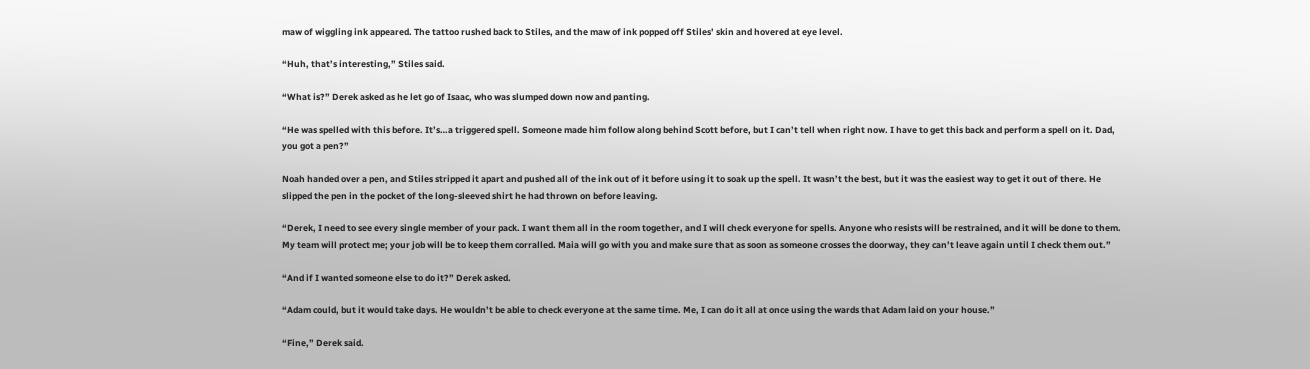maw of wiggling ink appeared. The tattoo rushed back to Stiles, and the maw of ink popped off Stiles’ skin and hovered at eye level.

“Huh, that’s interesting,” Stiles said.

“What is?” Derek asked as he let go of Isaac, who was slumped down now and panting.

“He was spelled with this before. It’s…a triggered spell. Someone made him follow along behind Scott before, but I can’t tell when right now. I have to get this back and perform a spell on it. Dad, you got a pen?”

Noah handed over a pen, and Stiles stripped it apart and pushed all of the ink out of it before using it to soak up the spell. It wasn’t the best, but it was the easiest way to get it out of there. He slipped the pen in the pocket of the long-sleeved shirt he had thrown on before leaving.

“Derek, I need to see every single member of your pack. I want them all in the room together, and I will check everyone for spells. Anyone who resists will be restrained, and it will be done to them. My team will protect me; your job will be to keep them corralled. Maia will go with you and make sure that as soon as someone crosses the doorway, they can’t leave again until I check them out.”

“And if I wanted someone else to do it?” Derek asked.

“Adam could, but it would take days. He wouldn’t be able to check everyone at the same time. Me, I can do it all at once using the wards that Adam laid on your house.”

“Fine,” Derek said.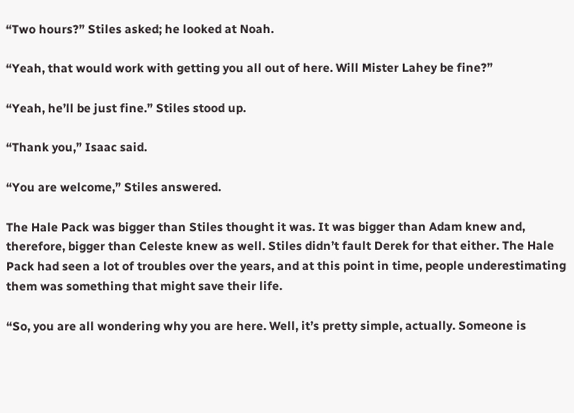“Two hours?” Stiles asked; he looked at Noah.

“Yeah, that would work with getting you all out of here. Will Mister Lahey be fine?”

“Yeah, he’ll be just fine.” Stiles stood up.

“Thank you,” Isaac said.

“You are welcome,” Stiles answered.

The Hale Pack was bigger than Stiles thought it was. It was bigger than Adam knew and, therefore, bigger than Celeste knew as well. Stiles didn’t fault Derek for that either. The Hale Pack had seen a lot of troubles over the years, and at this point in time, people underestimating them was something that might save their life.

“So, you are all wondering why you are here. Well, it’s pretty simple, actually. Someone is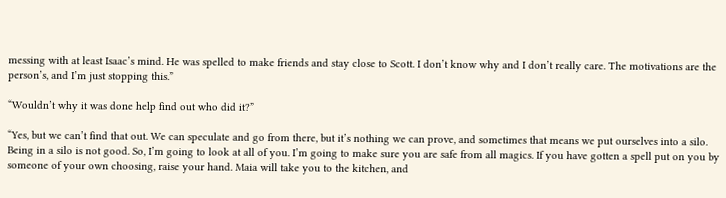messing with at least Isaac’s mind. He was spelled to make friends and stay close to Scott. I don’t know why and I don’t really care. The motivations are the person’s, and I’m just stopping this.”

“Wouldn’t why it was done help find out who did it?”

“Yes, but we can’t find that out. We can speculate and go from there, but it’s nothing we can prove, and sometimes that means we put ourselves into a silo. Being in a silo is not good. So, I’m going to look at all of you. I’m going to make sure you are safe from all magics. If you have gotten a spell put on you by someone of your own choosing, raise your hand. Maia will take you to the kitchen, and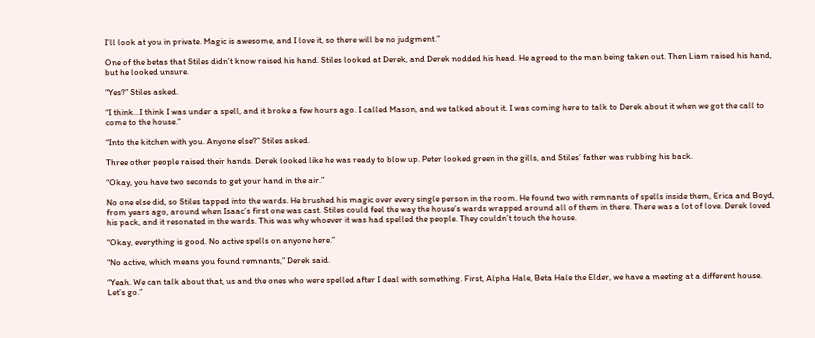I’ll look at you in private. Magic is awesome, and I love it, so there will be no judgment.”

One of the betas that Stiles didn’t know raised his hand. Stiles looked at Derek, and Derek nodded his head. He agreed to the man being taken out. Then Liam raised his hand, but he looked unsure.

“Yes?” Stiles asked.

“I think…I think I was under a spell, and it broke a few hours ago. I called Mason, and we talked about it. I was coming here to talk to Derek about it when we got the call to come to the house.”

“Into the kitchen with you. Anyone else?” Stiles asked.

Three other people raised their hands. Derek looked like he was ready to blow up. Peter looked green in the gills, and Stiles’ father was rubbing his back.

“Okay, you have two seconds to get your hand in the air.”

No one else did, so Stiles tapped into the wards. He brushed his magic over every single person in the room. He found two with remnants of spells inside them, Erica and Boyd, from years ago, around when Isaac’s first one was cast. Stiles could feel the way the house’s wards wrapped around all of them in there. There was a lot of love. Derek loved his pack, and it resonated in the wards. This was why whoever it was had spelled the people. They couldn’t touch the house.

“Okay, everything is good. No active spells on anyone here.”

“No active, which means you found remnants,” Derek said.

“Yeah. We can talk about that, us and the ones who were spelled after I deal with something. First, Alpha Hale, Beta Hale the Elder, we have a meeting at a different house. Let’s go.”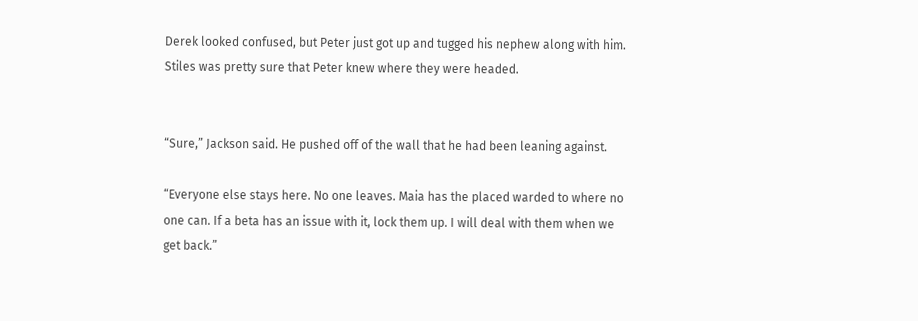Derek looked confused, but Peter just got up and tugged his nephew along with him. Stiles was pretty sure that Peter knew where they were headed.


“Sure,” Jackson said. He pushed off of the wall that he had been leaning against.

“Everyone else stays here. No one leaves. Maia has the placed warded to where no one can. If a beta has an issue with it, lock them up. I will deal with them when we get back.”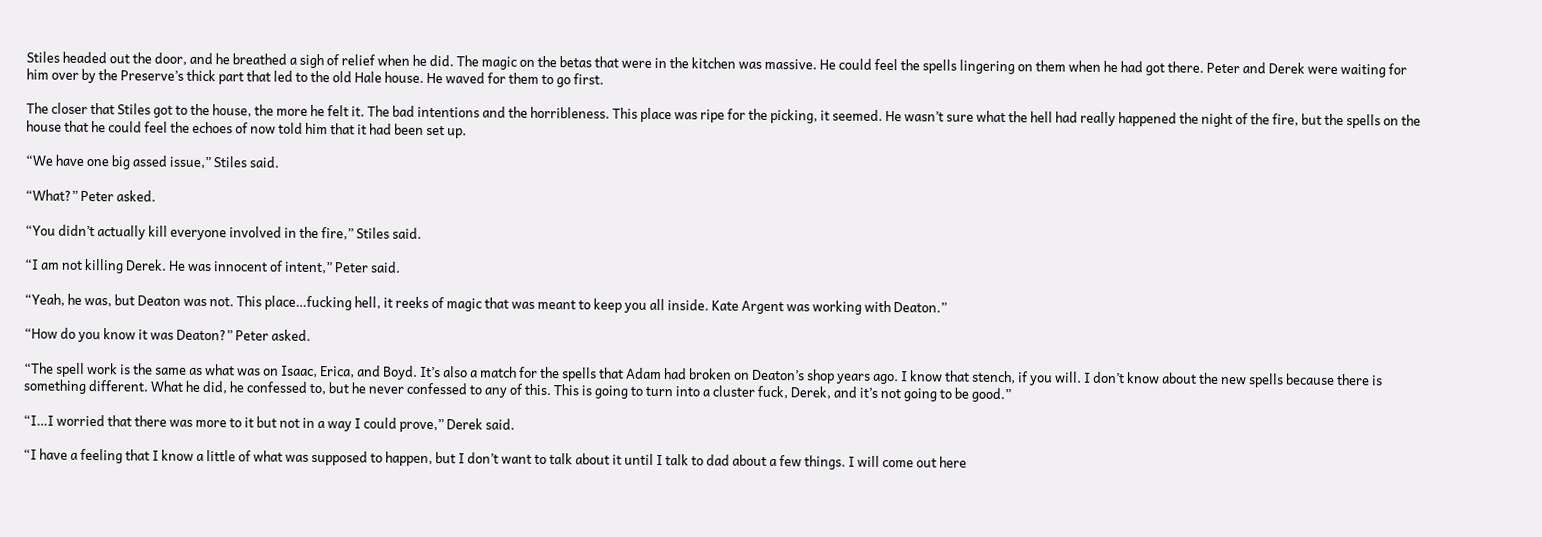Stiles headed out the door, and he breathed a sigh of relief when he did. The magic on the betas that were in the kitchen was massive. He could feel the spells lingering on them when he had got there. Peter and Derek were waiting for him over by the Preserve’s thick part that led to the old Hale house. He waved for them to go first.

The closer that Stiles got to the house, the more he felt it. The bad intentions and the horribleness. This place was ripe for the picking, it seemed. He wasn’t sure what the hell had really happened the night of the fire, but the spells on the house that he could feel the echoes of now told him that it had been set up.

“We have one big assed issue,” Stiles said.

“What?” Peter asked.

“You didn’t actually kill everyone involved in the fire,” Stiles said.

“I am not killing Derek. He was innocent of intent,” Peter said.

“Yeah, he was, but Deaton was not. This place…fucking hell, it reeks of magic that was meant to keep you all inside. Kate Argent was working with Deaton.”

“How do you know it was Deaton?” Peter asked.

“The spell work is the same as what was on Isaac, Erica, and Boyd. It’s also a match for the spells that Adam had broken on Deaton’s shop years ago. I know that stench, if you will. I don’t know about the new spells because there is something different. What he did, he confessed to, but he never confessed to any of this. This is going to turn into a cluster fuck, Derek, and it’s not going to be good.”

“I…I worried that there was more to it but not in a way I could prove,” Derek said.

“I have a feeling that I know a little of what was supposed to happen, but I don’t want to talk about it until I talk to dad about a few things. I will come out here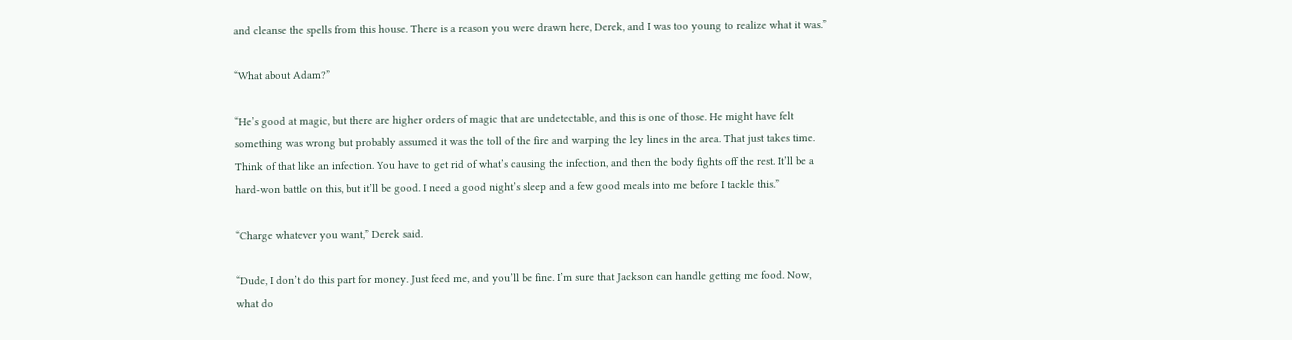and cleanse the spells from this house. There is a reason you were drawn here, Derek, and I was too young to realize what it was.”

“What about Adam?”

“He’s good at magic, but there are higher orders of magic that are undetectable, and this is one of those. He might have felt something was wrong but probably assumed it was the toll of the fire and warping the ley lines in the area. That just takes time. Think of that like an infection. You have to get rid of what’s causing the infection, and then the body fights off the rest. It’ll be a hard-won battle on this, but it’ll be good. I need a good night’s sleep and a few good meals into me before I tackle this.”

“Charge whatever you want,” Derek said.

“Dude, I don’t do this part for money. Just feed me, and you’ll be fine. I’m sure that Jackson can handle getting me food. Now, what do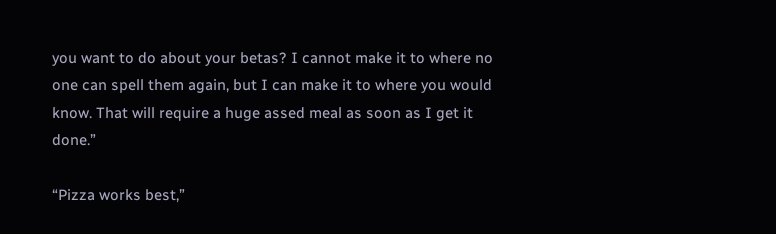you want to do about your betas? I cannot make it to where no one can spell them again, but I can make it to where you would know. That will require a huge assed meal as soon as I get it done.”

“Pizza works best,”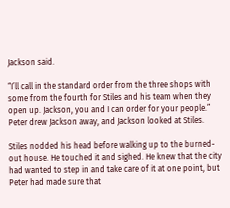Jackson said.

“I’ll call in the standard order from the three shops with some from the fourth for Stiles and his team when they open up. Jackson, you and I can order for your people.” Peter drew Jackson away, and Jackson looked at Stiles.

Stiles nodded his head before walking up to the burned-out house. He touched it and sighed. He knew that the city had wanted to step in and take care of it at one point, but Peter had made sure that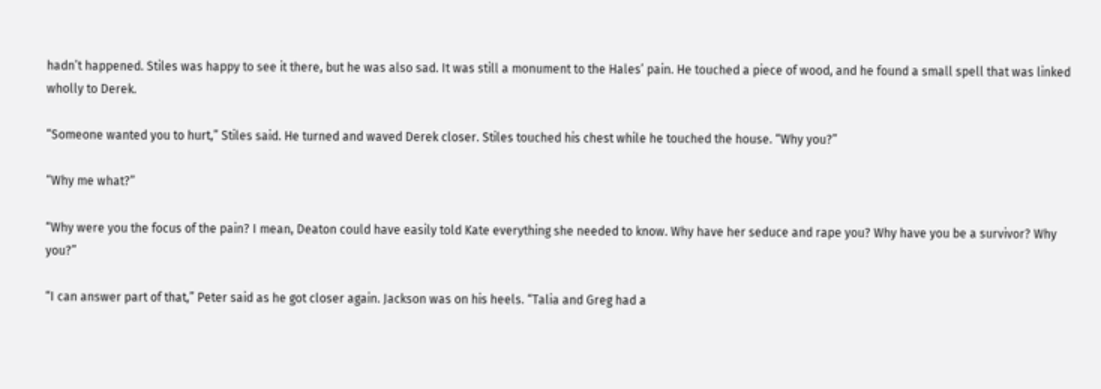hadn’t happened. Stiles was happy to see it there, but he was also sad. It was still a monument to the Hales’ pain. He touched a piece of wood, and he found a small spell that was linked wholly to Derek.

“Someone wanted you to hurt,” Stiles said. He turned and waved Derek closer. Stiles touched his chest while he touched the house. “Why you?”

“Why me what?”

“Why were you the focus of the pain? I mean, Deaton could have easily told Kate everything she needed to know. Why have her seduce and rape you? Why have you be a survivor? Why you?”

“I can answer part of that,” Peter said as he got closer again. Jackson was on his heels. “Talia and Greg had a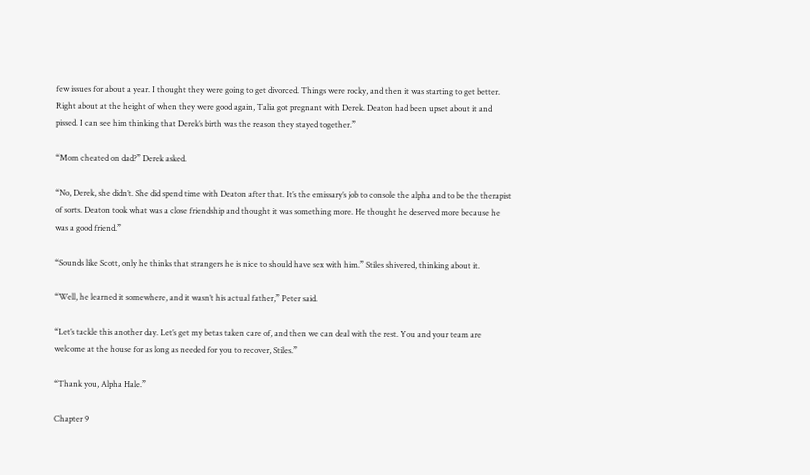few issues for about a year. I thought they were going to get divorced. Things were rocky, and then it was starting to get better. Right about at the height of when they were good again, Talia got pregnant with Derek. Deaton had been upset about it and pissed. I can see him thinking that Derek’s birth was the reason they stayed together.”

“Mom cheated on dad?” Derek asked.

“No, Derek, she didn’t. She did spend time with Deaton after that. It’s the emissary’s job to console the alpha and to be the therapist of sorts. Deaton took what was a close friendship and thought it was something more. He thought he deserved more because he was a good friend.”

“Sounds like Scott, only he thinks that strangers he is nice to should have sex with him.” Stiles shivered, thinking about it.

“Well, he learned it somewhere, and it wasn’t his actual father,” Peter said.

“Let’s tackle this another day. Let’s get my betas taken care of, and then we can deal with the rest. You and your team are welcome at the house for as long as needed for you to recover, Stiles.”

“Thank you, Alpha Hale.”

Chapter 9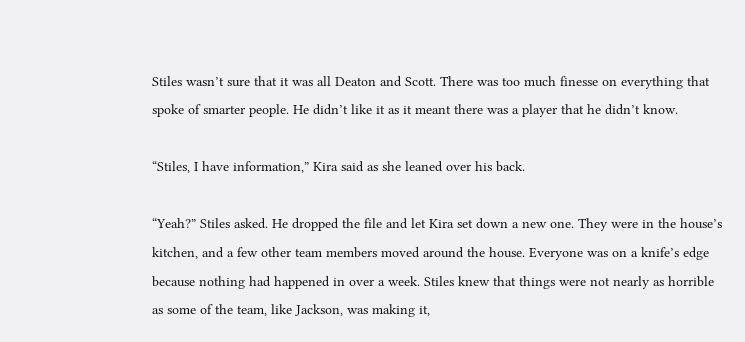Stiles wasn’t sure that it was all Deaton and Scott. There was too much finesse on everything that spoke of smarter people. He didn’t like it as it meant there was a player that he didn’t know.

“Stiles, I have information,” Kira said as she leaned over his back.

“Yeah?” Stiles asked. He dropped the file and let Kira set down a new one. They were in the house’s kitchen, and a few other team members moved around the house. Everyone was on a knife’s edge because nothing had happened in over a week. Stiles knew that things were not nearly as horrible as some of the team, like Jackson, was making it,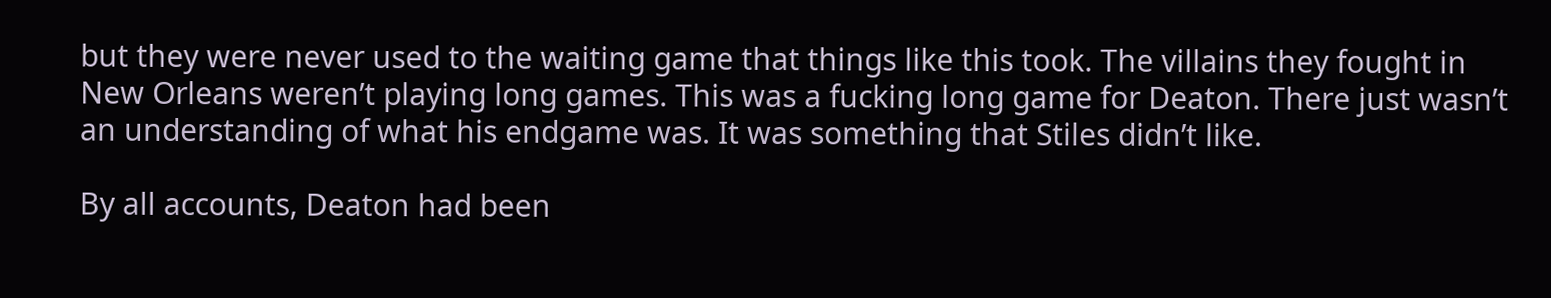but they were never used to the waiting game that things like this took. The villains they fought in New Orleans weren’t playing long games. This was a fucking long game for Deaton. There just wasn’t an understanding of what his endgame was. It was something that Stiles didn’t like.

By all accounts, Deaton had been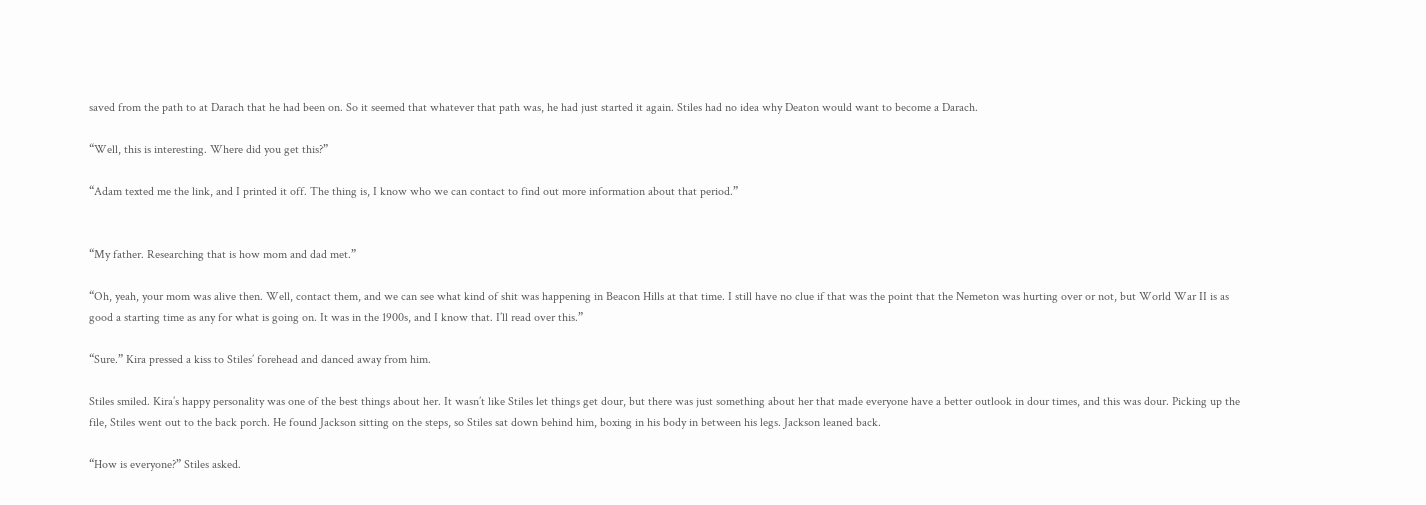saved from the path to at Darach that he had been on. So it seemed that whatever that path was, he had just started it again. Stiles had no idea why Deaton would want to become a Darach.

“Well, this is interesting. Where did you get this?”

“Adam texted me the link, and I printed it off. The thing is, I know who we can contact to find out more information about that period.”


“My father. Researching that is how mom and dad met.”

“Oh, yeah, your mom was alive then. Well, contact them, and we can see what kind of shit was happening in Beacon Hills at that time. I still have no clue if that was the point that the Nemeton was hurting over or not, but World War II is as good a starting time as any for what is going on. It was in the 1900s, and I know that. I’ll read over this.”

“Sure.” Kira pressed a kiss to Stiles’ forehead and danced away from him.

Stiles smiled. Kira’s happy personality was one of the best things about her. It wasn’t like Stiles let things get dour, but there was just something about her that made everyone have a better outlook in dour times, and this was dour. Picking up the file, Stiles went out to the back porch. He found Jackson sitting on the steps, so Stiles sat down behind him, boxing in his body in between his legs. Jackson leaned back.

“How is everyone?” Stiles asked.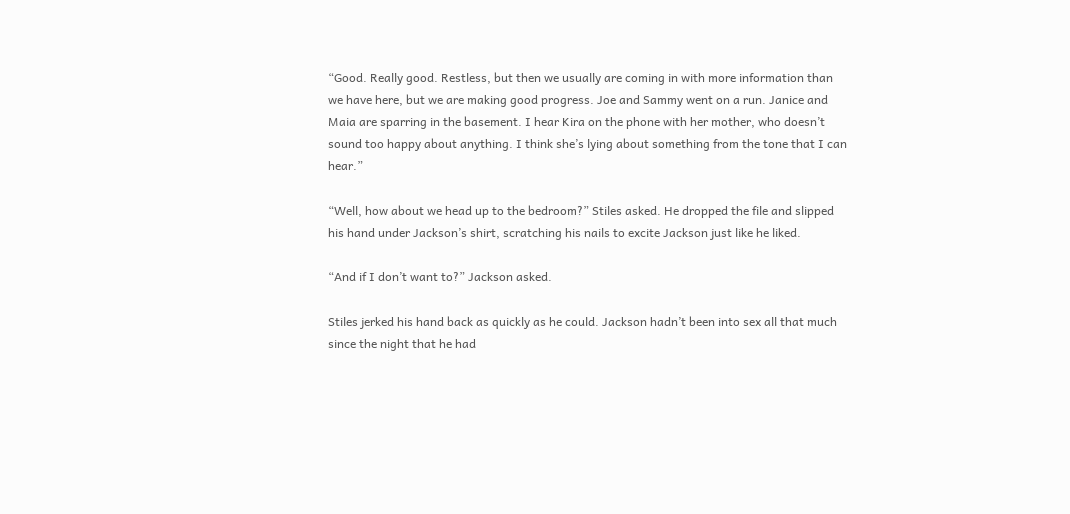“Good. Really good. Restless, but then we usually are coming in with more information than we have here, but we are making good progress. Joe and Sammy went on a run. Janice and Maia are sparring in the basement. I hear Kira on the phone with her mother, who doesn’t sound too happy about anything. I think she’s lying about something from the tone that I can hear.”

“Well, how about we head up to the bedroom?” Stiles asked. He dropped the file and slipped his hand under Jackson’s shirt, scratching his nails to excite Jackson just like he liked.

“And if I don’t want to?” Jackson asked.

Stiles jerked his hand back as quickly as he could. Jackson hadn’t been into sex all that much since the night that he had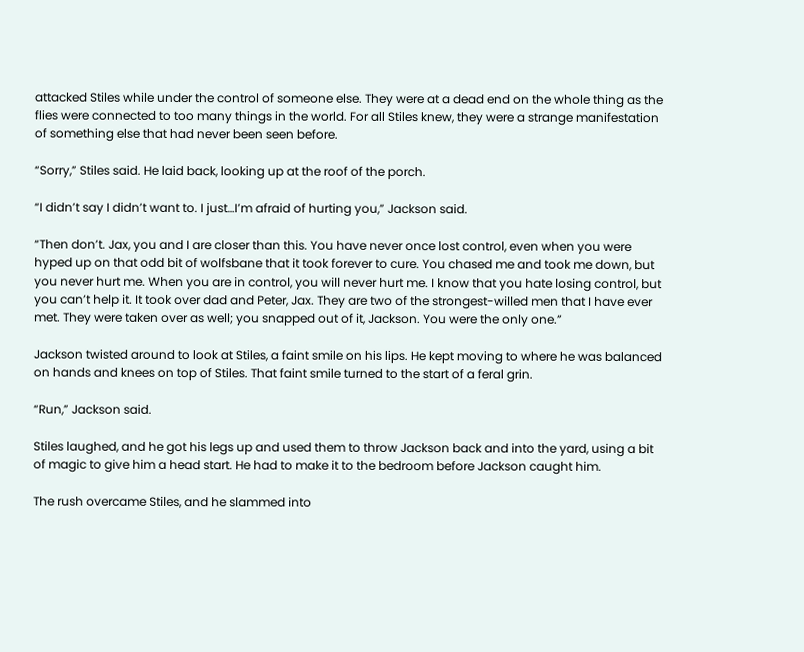attacked Stiles while under the control of someone else. They were at a dead end on the whole thing as the flies were connected to too many things in the world. For all Stiles knew, they were a strange manifestation of something else that had never been seen before.

“Sorry,” Stiles said. He laid back, looking up at the roof of the porch.

“I didn’t say I didn’t want to. I just…I’m afraid of hurting you,” Jackson said.

“Then don’t. Jax, you and I are closer than this. You have never once lost control, even when you were hyped up on that odd bit of wolfsbane that it took forever to cure. You chased me and took me down, but you never hurt me. When you are in control, you will never hurt me. I know that you hate losing control, but you can’t help it. It took over dad and Peter, Jax. They are two of the strongest-willed men that I have ever met. They were taken over as well; you snapped out of it, Jackson. You were the only one.”

Jackson twisted around to look at Stiles, a faint smile on his lips. He kept moving to where he was balanced on hands and knees on top of Stiles. That faint smile turned to the start of a feral grin.

“Run,” Jackson said.

Stiles laughed, and he got his legs up and used them to throw Jackson back and into the yard, using a bit of magic to give him a head start. He had to make it to the bedroom before Jackson caught him.

The rush overcame Stiles, and he slammed into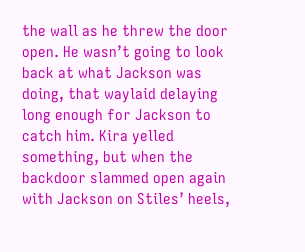the wall as he threw the door open. He wasn’t going to look back at what Jackson was doing, that waylaid delaying long enough for Jackson to catch him. Kira yelled something, but when the backdoor slammed open again with Jackson on Stiles’ heels,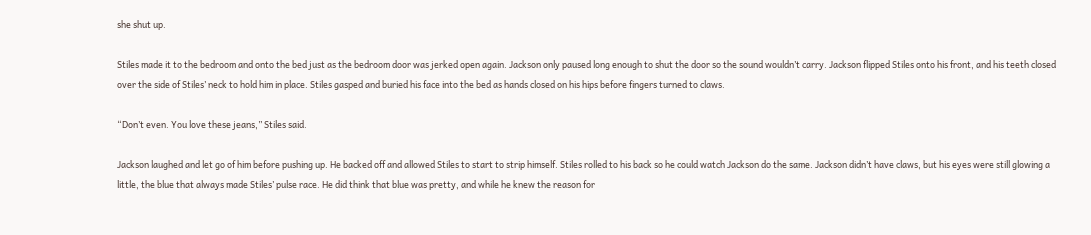she shut up.

Stiles made it to the bedroom and onto the bed just as the bedroom door was jerked open again. Jackson only paused long enough to shut the door so the sound wouldn’t carry. Jackson flipped Stiles onto his front, and his teeth closed over the side of Stiles’ neck to hold him in place. Stiles gasped and buried his face into the bed as hands closed on his hips before fingers turned to claws.

“Don’t even. You love these jeans,” Stiles said.

Jackson laughed and let go of him before pushing up. He backed off and allowed Stiles to start to strip himself. Stiles rolled to his back so he could watch Jackson do the same. Jackson didn’t have claws, but his eyes were still glowing a little, the blue that always made Stiles’ pulse race. He did think that blue was pretty, and while he knew the reason for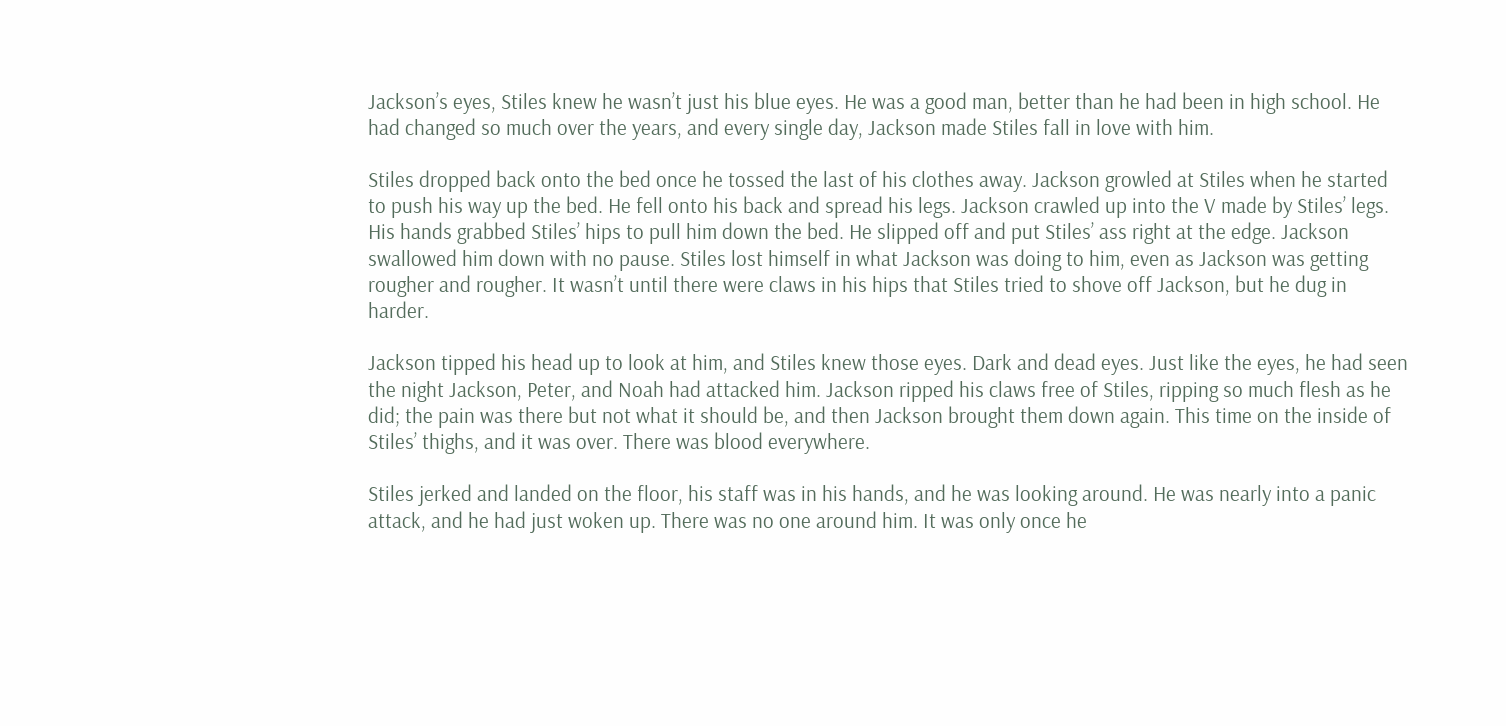Jackson’s eyes, Stiles knew he wasn’t just his blue eyes. He was a good man, better than he had been in high school. He had changed so much over the years, and every single day, Jackson made Stiles fall in love with him.

Stiles dropped back onto the bed once he tossed the last of his clothes away. Jackson growled at Stiles when he started to push his way up the bed. He fell onto his back and spread his legs. Jackson crawled up into the V made by Stiles’ legs. His hands grabbed Stiles’ hips to pull him down the bed. He slipped off and put Stiles’ ass right at the edge. Jackson swallowed him down with no pause. Stiles lost himself in what Jackson was doing to him, even as Jackson was getting rougher and rougher. It wasn’t until there were claws in his hips that Stiles tried to shove off Jackson, but he dug in harder.

Jackson tipped his head up to look at him, and Stiles knew those eyes. Dark and dead eyes. Just like the eyes, he had seen the night Jackson, Peter, and Noah had attacked him. Jackson ripped his claws free of Stiles, ripping so much flesh as he did; the pain was there but not what it should be, and then Jackson brought them down again. This time on the inside of Stiles’ thighs, and it was over. There was blood everywhere.

Stiles jerked and landed on the floor, his staff was in his hands, and he was looking around. He was nearly into a panic attack, and he had just woken up. There was no one around him. It was only once he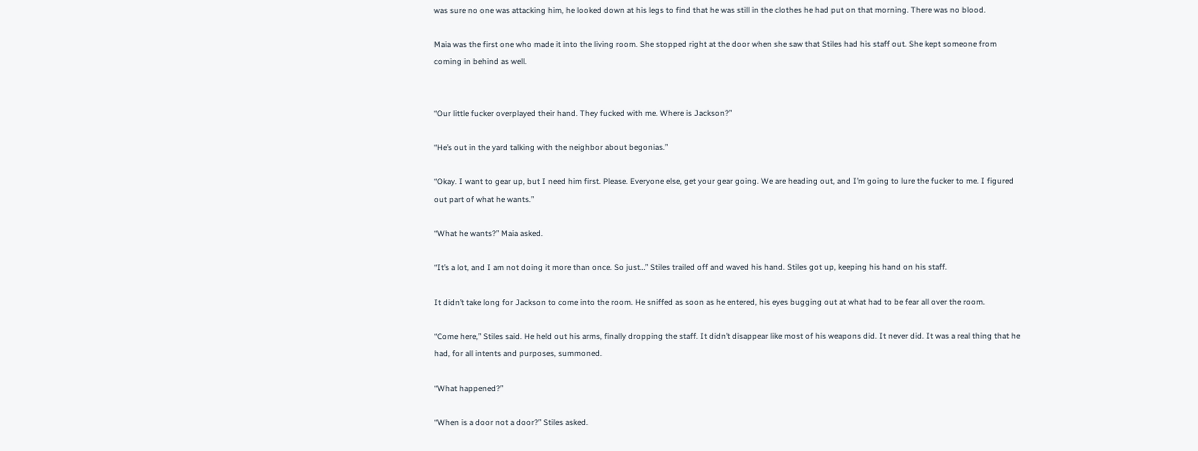was sure no one was attacking him, he looked down at his legs to find that he was still in the clothes he had put on that morning. There was no blood.

Maia was the first one who made it into the living room. She stopped right at the door when she saw that Stiles had his staff out. She kept someone from coming in behind as well.


“Our little fucker overplayed their hand. They fucked with me. Where is Jackson?”

“He’s out in the yard talking with the neighbor about begonias.”

“Okay. I want to gear up, but I need him first. Please. Everyone else, get your gear going. We are heading out, and I’m going to lure the fucker to me. I figured out part of what he wants.”

“What he wants?” Maia asked.

“It’s a lot, and I am not doing it more than once. So just…” Stiles trailed off and waved his hand. Stiles got up, keeping his hand on his staff.

It didn’t take long for Jackson to come into the room. He sniffed as soon as he entered, his eyes bugging out at what had to be fear all over the room.

“Come here,” Stiles said. He held out his arms, finally dropping the staff. It didn’t disappear like most of his weapons did. It never did. It was a real thing that he had, for all intents and purposes, summoned.

“What happened?”

“When is a door not a door?” Stiles asked.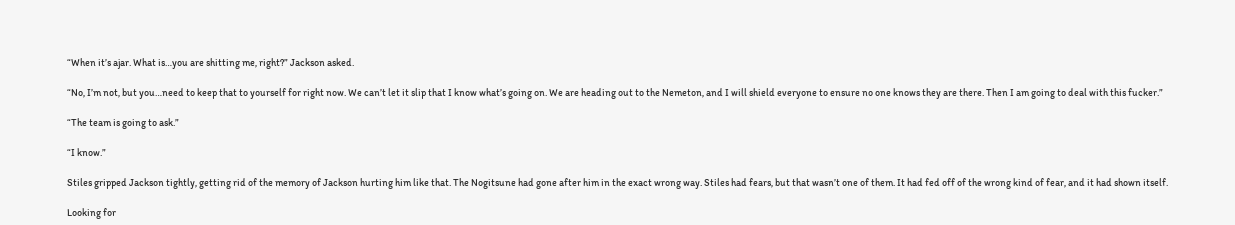“When it’s ajar. What is…you are shitting me, right?” Jackson asked.

“No, I’m not, but you…need to keep that to yourself for right now. We can’t let it slip that I know what’s going on. We are heading out to the Nemeton, and I will shield everyone to ensure no one knows they are there. Then I am going to deal with this fucker.”

“The team is going to ask.”

“I know.”

Stiles gripped Jackson tightly, getting rid of the memory of Jackson hurting him like that. The Nogitsune had gone after him in the exact wrong way. Stiles had fears, but that wasn’t one of them. It had fed off of the wrong kind of fear, and it had shown itself.

Looking for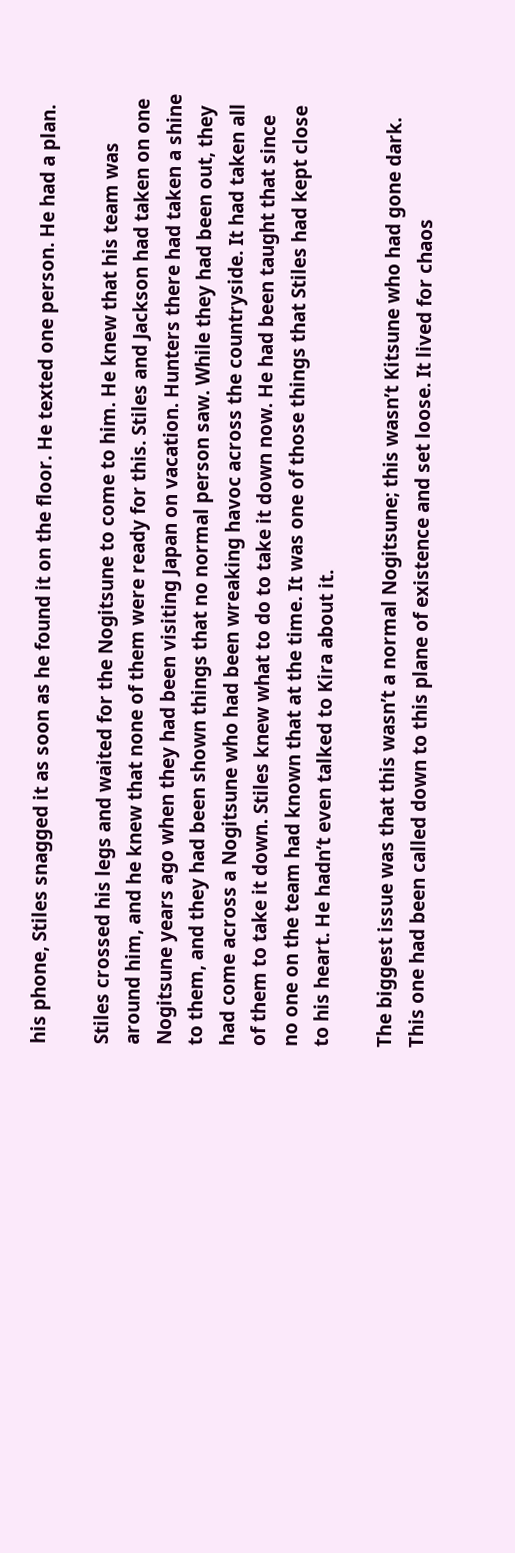his phone, Stiles snagged it as soon as he found it on the floor. He texted one person. He had a plan.

Stiles crossed his legs and waited for the Nogitsune to come to him. He knew that his team was around him, and he knew that none of them were ready for this. Stiles and Jackson had taken on one Nogitsune years ago when they had been visiting Japan on vacation. Hunters there had taken a shine to them, and they had been shown things that no normal person saw. While they had been out, they had come across a Nogitsune who had been wreaking havoc across the countryside. It had taken all of them to take it down. Stiles knew what to do to take it down now. He had been taught that since no one on the team had known that at the time. It was one of those things that Stiles had kept close to his heart. He hadn’t even talked to Kira about it.

The biggest issue was that this wasn’t a normal Nogitsune; this wasn’t Kitsune who had gone dark. This one had been called down to this plane of existence and set loose. It lived for chaos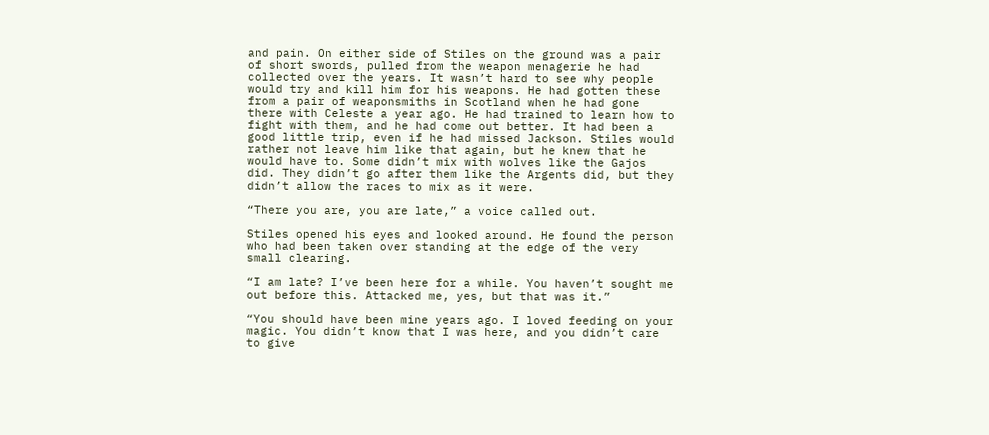and pain. On either side of Stiles on the ground was a pair of short swords, pulled from the weapon menagerie he had collected over the years. It wasn’t hard to see why people would try and kill him for his weapons. He had gotten these from a pair of weaponsmiths in Scotland when he had gone there with Celeste a year ago. He had trained to learn how to fight with them, and he had come out better. It had been a good little trip, even if he had missed Jackson. Stiles would rather not leave him like that again, but he knew that he would have to. Some didn’t mix with wolves like the Gajos did. They didn’t go after them like the Argents did, but they didn’t allow the races to mix as it were.

“There you are, you are late,” a voice called out.

Stiles opened his eyes and looked around. He found the person who had been taken over standing at the edge of the very small clearing.

“I am late? I’ve been here for a while. You haven’t sought me out before this. Attacked me, yes, but that was it.”

“You should have been mine years ago. I loved feeding on your magic. You didn’t know that I was here, and you didn’t care to give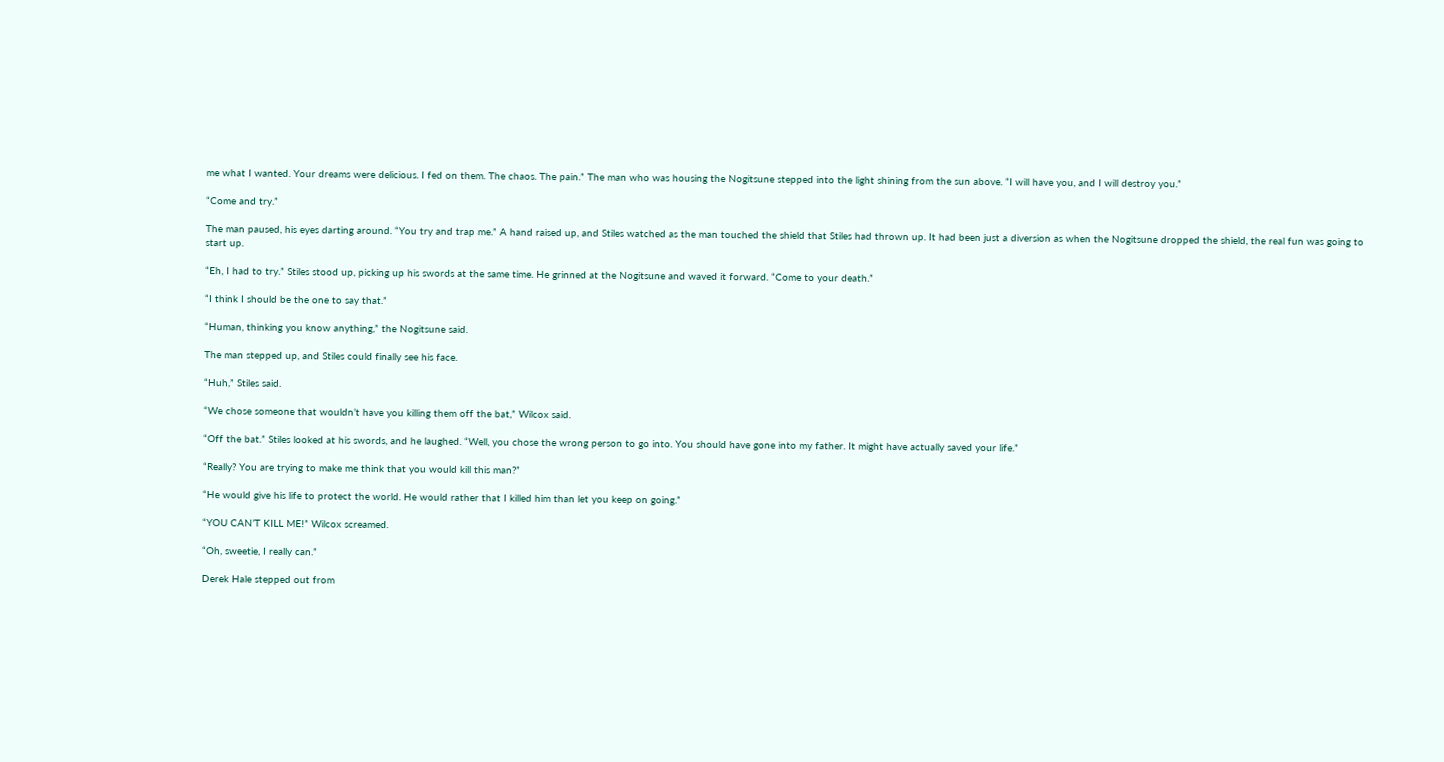me what I wanted. Your dreams were delicious. I fed on them. The chaos. The pain.” The man who was housing the Nogitsune stepped into the light shining from the sun above. “I will have you, and I will destroy you.”

“Come and try.”

The man paused, his eyes darting around. “You try and trap me.” A hand raised up, and Stiles watched as the man touched the shield that Stiles had thrown up. It had been just a diversion as when the Nogitsune dropped the shield, the real fun was going to start up.

“Eh, I had to try.” Stiles stood up, picking up his swords at the same time. He grinned at the Nogitsune and waved it forward. “Come to your death.”

“I think I should be the one to say that.”

“Human, thinking you know anything,” the Nogitsune said.

The man stepped up, and Stiles could finally see his face.

“Huh,” Stiles said.

“We chose someone that wouldn’t have you killing them off the bat,” Wilcox said.

“Off the bat.” Stiles looked at his swords, and he laughed. “Well, you chose the wrong person to go into. You should have gone into my father. It might have actually saved your life.”

“Really? You are trying to make me think that you would kill this man?”

“He would give his life to protect the world. He would rather that I killed him than let you keep on going.”

“YOU CAN’T KILL ME!” Wilcox screamed.

“Oh, sweetie, I really can.”

Derek Hale stepped out from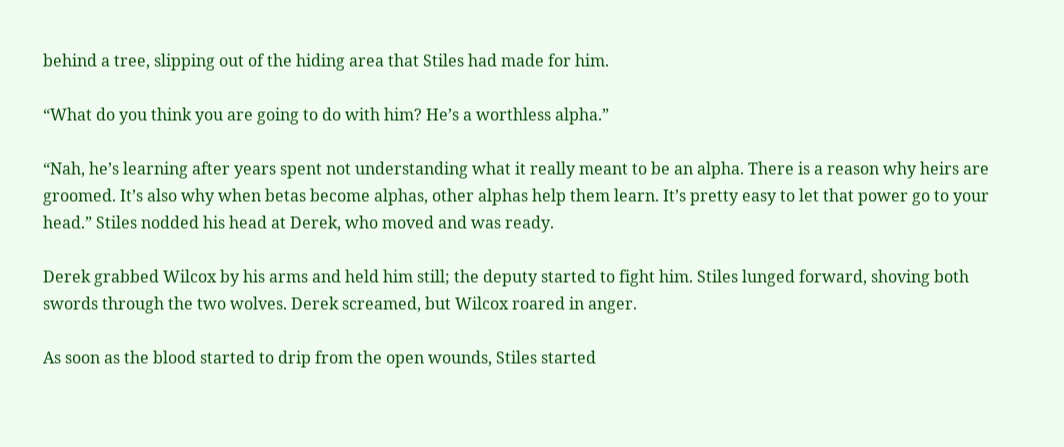behind a tree, slipping out of the hiding area that Stiles had made for him.

“What do you think you are going to do with him? He’s a worthless alpha.”

“Nah, he’s learning after years spent not understanding what it really meant to be an alpha. There is a reason why heirs are groomed. It’s also why when betas become alphas, other alphas help them learn. It’s pretty easy to let that power go to your head.” Stiles nodded his head at Derek, who moved and was ready.

Derek grabbed Wilcox by his arms and held him still; the deputy started to fight him. Stiles lunged forward, shoving both swords through the two wolves. Derek screamed, but Wilcox roared in anger.

As soon as the blood started to drip from the open wounds, Stiles started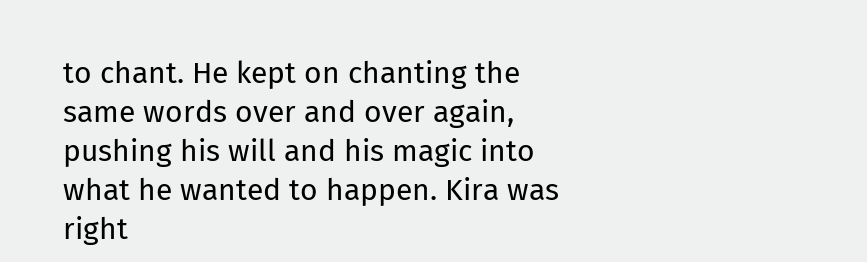to chant. He kept on chanting the same words over and over again, pushing his will and his magic into what he wanted to happen. Kira was right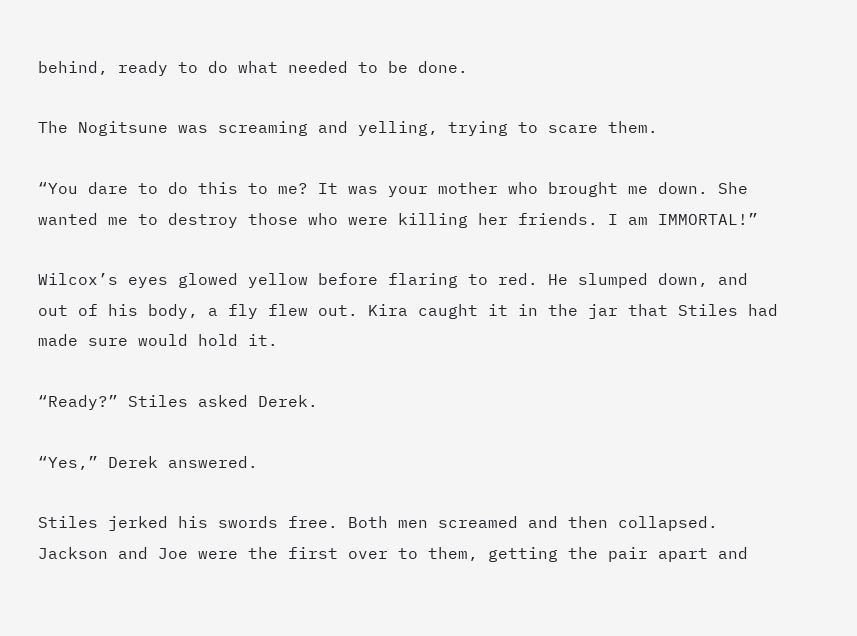behind, ready to do what needed to be done.

The Nogitsune was screaming and yelling, trying to scare them.

“You dare to do this to me? It was your mother who brought me down. She wanted me to destroy those who were killing her friends. I am IMMORTAL!”

Wilcox’s eyes glowed yellow before flaring to red. He slumped down, and out of his body, a fly flew out. Kira caught it in the jar that Stiles had made sure would hold it.

“Ready?” Stiles asked Derek.

“Yes,” Derek answered.

Stiles jerked his swords free. Both men screamed and then collapsed. Jackson and Joe were the first over to them, getting the pair apart and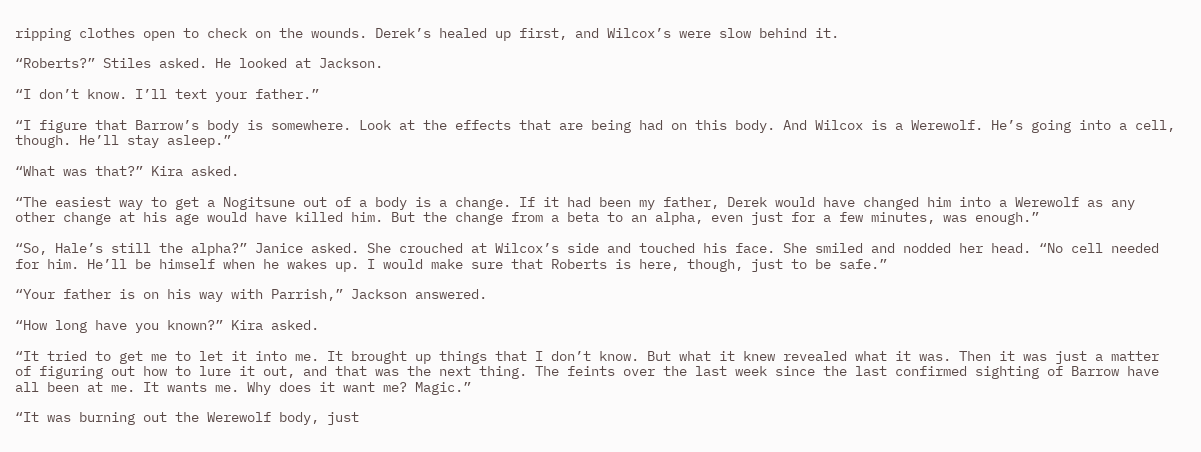ripping clothes open to check on the wounds. Derek’s healed up first, and Wilcox’s were slow behind it.

“Roberts?” Stiles asked. He looked at Jackson.

“I don’t know. I’ll text your father.”

“I figure that Barrow’s body is somewhere. Look at the effects that are being had on this body. And Wilcox is a Werewolf. He’s going into a cell, though. He’ll stay asleep.”

“What was that?” Kira asked.

“The easiest way to get a Nogitsune out of a body is a change. If it had been my father, Derek would have changed him into a Werewolf as any other change at his age would have killed him. But the change from a beta to an alpha, even just for a few minutes, was enough.”

“So, Hale’s still the alpha?” Janice asked. She crouched at Wilcox’s side and touched his face. She smiled and nodded her head. “No cell needed for him. He’ll be himself when he wakes up. I would make sure that Roberts is here, though, just to be safe.”

“Your father is on his way with Parrish,” Jackson answered.

“How long have you known?” Kira asked.

“It tried to get me to let it into me. It brought up things that I don’t know. But what it knew revealed what it was. Then it was just a matter of figuring out how to lure it out, and that was the next thing. The feints over the last week since the last confirmed sighting of Barrow have all been at me. It wants me. Why does it want me? Magic.”

“It was burning out the Werewolf body, just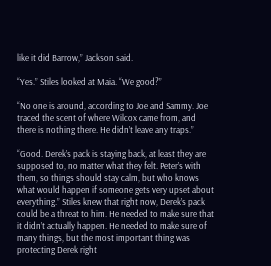like it did Barrow,” Jackson said.

“Yes.” Stiles looked at Maia. “We good?”

“No one is around, according to Joe and Sammy. Joe traced the scent of where Wilcox came from, and there is nothing there. He didn’t leave any traps.”

“Good. Derek’s pack is staying back, at least they are supposed to, no matter what they felt. Peter’s with them, so things should stay calm, but who knows what would happen if someone gets very upset about everything.” Stiles knew that right now, Derek’s pack could be a threat to him. He needed to make sure that it didn’t actually happen. He needed to make sure of many things, but the most important thing was protecting Derek right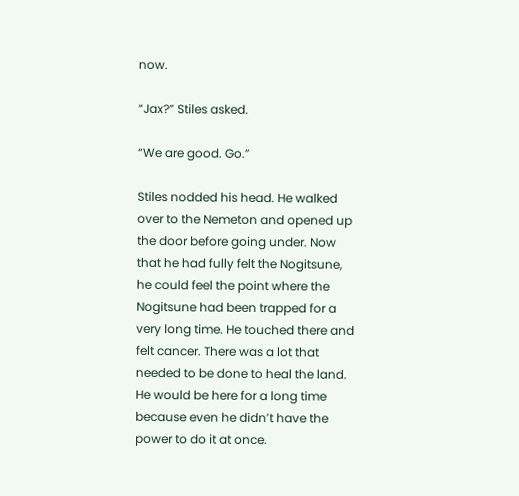now.

“Jax?” Stiles asked.

“We are good. Go.”

Stiles nodded his head. He walked over to the Nemeton and opened up the door before going under. Now that he had fully felt the Nogitsune, he could feel the point where the Nogitsune had been trapped for a very long time. He touched there and felt cancer. There was a lot that needed to be done to heal the land. He would be here for a long time because even he didn’t have the power to do it at once.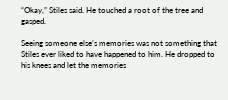“Okay,” Stiles said. He touched a root of the tree and gasped.

Seeing someone else’s memories was not something that Stiles ever liked to have happened to him. He dropped to his knees and let the memories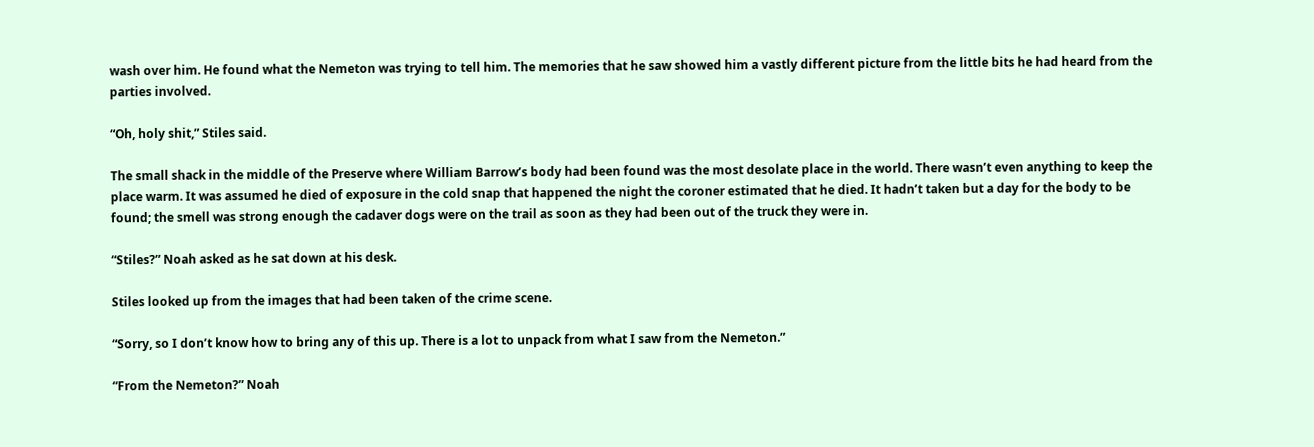wash over him. He found what the Nemeton was trying to tell him. The memories that he saw showed him a vastly different picture from the little bits he had heard from the parties involved.

“Oh, holy shit,” Stiles said.

The small shack in the middle of the Preserve where William Barrow’s body had been found was the most desolate place in the world. There wasn’t even anything to keep the place warm. It was assumed he died of exposure in the cold snap that happened the night the coroner estimated that he died. It hadn’t taken but a day for the body to be found; the smell was strong enough the cadaver dogs were on the trail as soon as they had been out of the truck they were in.

“Stiles?” Noah asked as he sat down at his desk.

Stiles looked up from the images that had been taken of the crime scene.

“Sorry, so I don’t know how to bring any of this up. There is a lot to unpack from what I saw from the Nemeton.”

“From the Nemeton?” Noah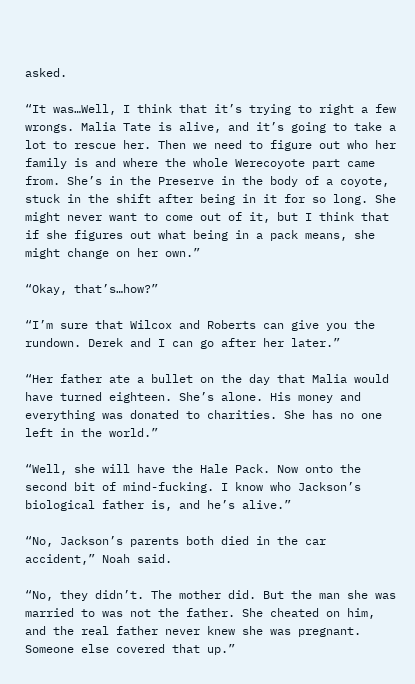asked.

“It was…Well, I think that it’s trying to right a few wrongs. Malia Tate is alive, and it’s going to take a lot to rescue her. Then we need to figure out who her family is and where the whole Werecoyote part came from. She’s in the Preserve in the body of a coyote, stuck in the shift after being in it for so long. She might never want to come out of it, but I think that if she figures out what being in a pack means, she might change on her own.”

“Okay, that’s…how?”

“I’m sure that Wilcox and Roberts can give you the rundown. Derek and I can go after her later.”

“Her father ate a bullet on the day that Malia would have turned eighteen. She’s alone. His money and everything was donated to charities. She has no one left in the world.”

“Well, she will have the Hale Pack. Now onto the second bit of mind-fucking. I know who Jackson’s biological father is, and he’s alive.”

“No, Jackson’s parents both died in the car accident,” Noah said.

“No, they didn’t. The mother did. But the man she was married to was not the father. She cheated on him, and the real father never knew she was pregnant. Someone else covered that up.”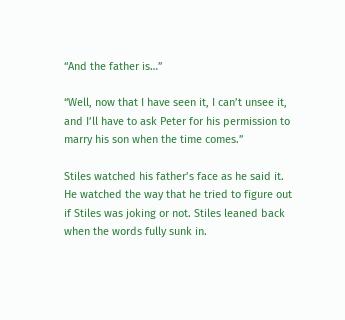“And the father is…”

“Well, now that I have seen it, I can’t unsee it, and I’ll have to ask Peter for his permission to marry his son when the time comes.”

Stiles watched his father’s face as he said it. He watched the way that he tried to figure out if Stiles was joking or not. Stiles leaned back when the words fully sunk in.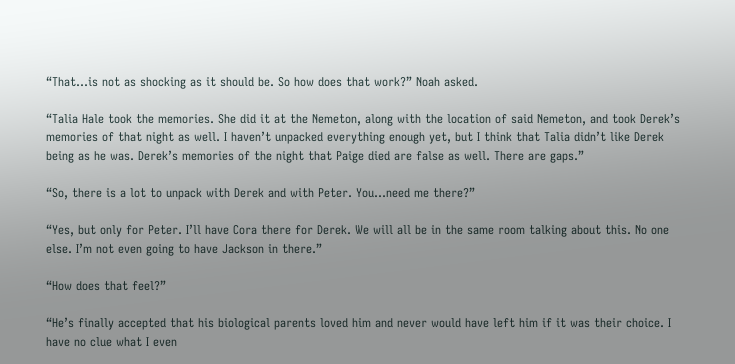“That…is not as shocking as it should be. So how does that work?” Noah asked.

“Talia Hale took the memories. She did it at the Nemeton, along with the location of said Nemeton, and took Derek’s memories of that night as well. I haven’t unpacked everything enough yet, but I think that Talia didn’t like Derek being as he was. Derek’s memories of the night that Paige died are false as well. There are gaps.”

“So, there is a lot to unpack with Derek and with Peter. You…need me there?”

“Yes, but only for Peter. I’ll have Cora there for Derek. We will all be in the same room talking about this. No one else. I’m not even going to have Jackson in there.”

“How does that feel?”

“He’s finally accepted that his biological parents loved him and never would have left him if it was their choice. I have no clue what I even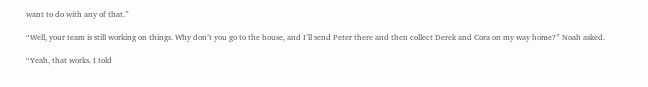want to do with any of that.”

“Well, your team is still working on things. Why don’t you go to the house, and I’ll send Peter there and then collect Derek and Cora on my way home?” Noah asked.

“Yeah, that works. I told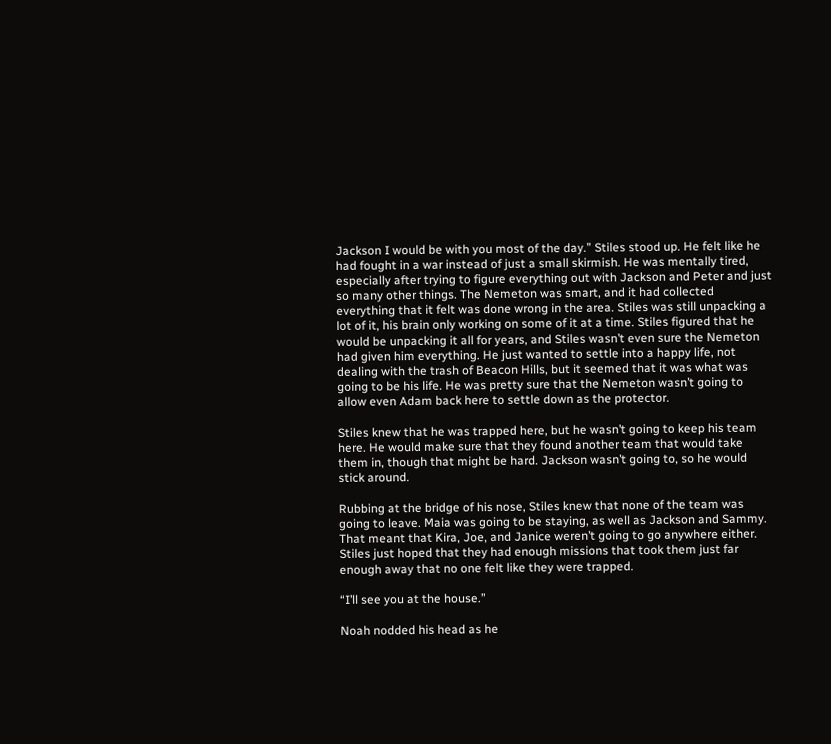Jackson I would be with you most of the day.” Stiles stood up. He felt like he had fought in a war instead of just a small skirmish. He was mentally tired, especially after trying to figure everything out with Jackson and Peter and just so many other things. The Nemeton was smart, and it had collected everything that it felt was done wrong in the area. Stiles was still unpacking a lot of it, his brain only working on some of it at a time. Stiles figured that he would be unpacking it all for years, and Stiles wasn’t even sure the Nemeton had given him everything. He just wanted to settle into a happy life, not dealing with the trash of Beacon Hills, but it seemed that it was what was going to be his life. He was pretty sure that the Nemeton wasn’t going to allow even Adam back here to settle down as the protector.

Stiles knew that he was trapped here, but he wasn’t going to keep his team here. He would make sure that they found another team that would take them in, though that might be hard. Jackson wasn’t going to, so he would stick around.

Rubbing at the bridge of his nose, Stiles knew that none of the team was going to leave. Maia was going to be staying, as well as Jackson and Sammy. That meant that Kira, Joe, and Janice weren’t going to go anywhere either. Stiles just hoped that they had enough missions that took them just far enough away that no one felt like they were trapped.

“I’ll see you at the house.”

Noah nodded his head as he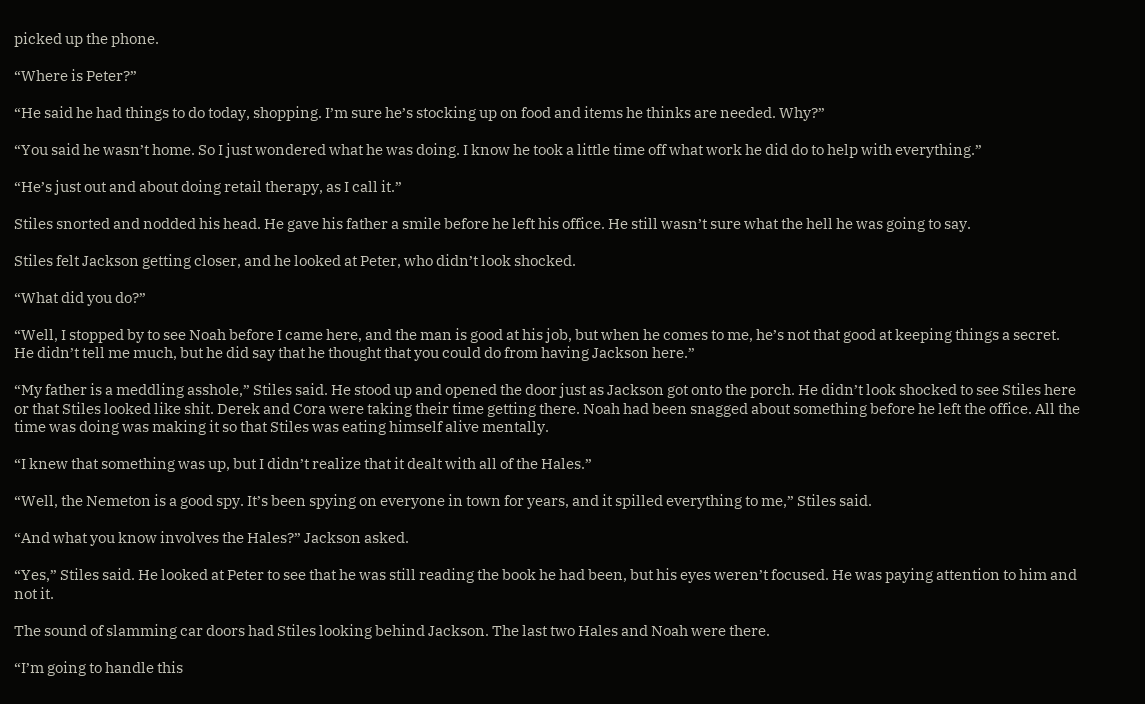picked up the phone.

“Where is Peter?”

“He said he had things to do today, shopping. I’m sure he’s stocking up on food and items he thinks are needed. Why?”

“You said he wasn’t home. So I just wondered what he was doing. I know he took a little time off what work he did do to help with everything.”

“He’s just out and about doing retail therapy, as I call it.”

Stiles snorted and nodded his head. He gave his father a smile before he left his office. He still wasn’t sure what the hell he was going to say.

Stiles felt Jackson getting closer, and he looked at Peter, who didn’t look shocked.

“What did you do?”

“Well, I stopped by to see Noah before I came here, and the man is good at his job, but when he comes to me, he’s not that good at keeping things a secret. He didn’t tell me much, but he did say that he thought that you could do from having Jackson here.”

“My father is a meddling asshole,” Stiles said. He stood up and opened the door just as Jackson got onto the porch. He didn’t look shocked to see Stiles here or that Stiles looked like shit. Derek and Cora were taking their time getting there. Noah had been snagged about something before he left the office. All the time was doing was making it so that Stiles was eating himself alive mentally.

“I knew that something was up, but I didn’t realize that it dealt with all of the Hales.”

“Well, the Nemeton is a good spy. It’s been spying on everyone in town for years, and it spilled everything to me,” Stiles said.

“And what you know involves the Hales?” Jackson asked.

“Yes,” Stiles said. He looked at Peter to see that he was still reading the book he had been, but his eyes weren’t focused. He was paying attention to him and not it.

The sound of slamming car doors had Stiles looking behind Jackson. The last two Hales and Noah were there.

“I’m going to handle this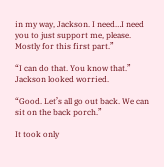in my way, Jackson. I need…I need you to just support me, please. Mostly for this first part.”

“I can do that. You know that.” Jackson looked worried.

“Good. Let’s all go out back. We can sit on the back porch.”

It took only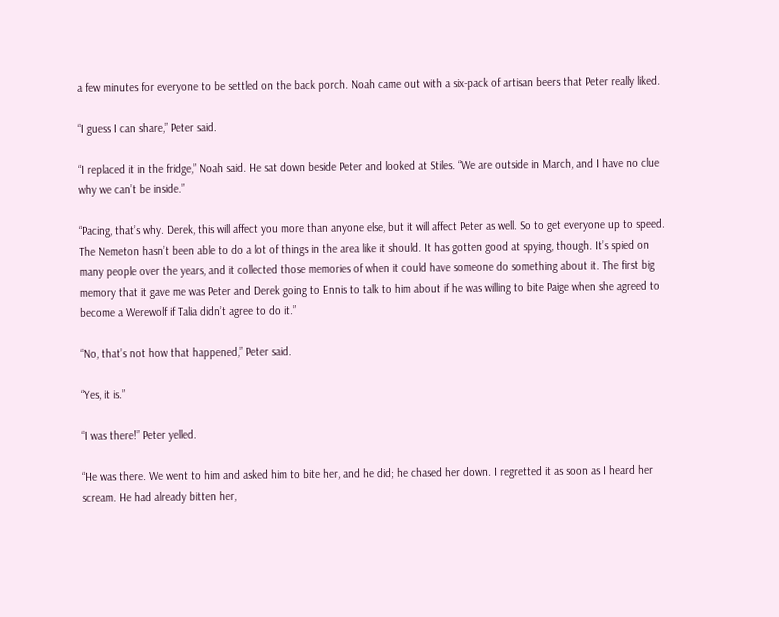a few minutes for everyone to be settled on the back porch. Noah came out with a six-pack of artisan beers that Peter really liked.

“I guess I can share,” Peter said.

“I replaced it in the fridge,” Noah said. He sat down beside Peter and looked at Stiles. “We are outside in March, and I have no clue why we can’t be inside.”

“Pacing, that’s why. Derek, this will affect you more than anyone else, but it will affect Peter as well. So to get everyone up to speed. The Nemeton hasn’t been able to do a lot of things in the area like it should. It has gotten good at spying, though. It’s spied on many people over the years, and it collected those memories of when it could have someone do something about it. The first big memory that it gave me was Peter and Derek going to Ennis to talk to him about if he was willing to bite Paige when she agreed to become a Werewolf if Talia didn’t agree to do it.”

“No, that’s not how that happened,” Peter said.

“Yes, it is.”

“I was there!” Peter yelled.

“He was there. We went to him and asked him to bite her, and he did; he chased her down. I regretted it as soon as I heard her scream. He had already bitten her,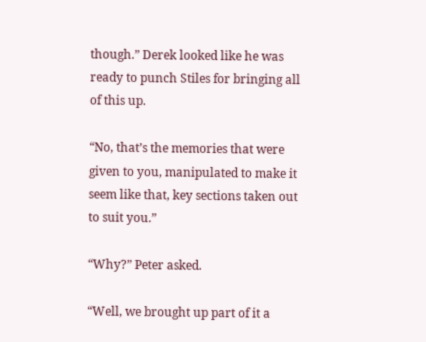though.” Derek looked like he was ready to punch Stiles for bringing all of this up.

“No, that’s the memories that were given to you, manipulated to make it seem like that, key sections taken out to suit you.”

“Why?” Peter asked.

“Well, we brought up part of it a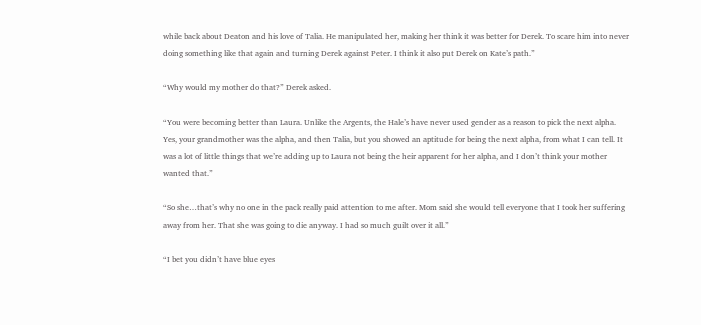while back about Deaton and his love of Talia. He manipulated her, making her think it was better for Derek. To scare him into never doing something like that again and turning Derek against Peter. I think it also put Derek on Kate’s path.”

“Why would my mother do that?” Derek asked.

“You were becoming better than Laura. Unlike the Argents, the Hale’s have never used gender as a reason to pick the next alpha. Yes, your grandmother was the alpha, and then Talia, but you showed an aptitude for being the next alpha, from what I can tell. It was a lot of little things that we’re adding up to Laura not being the heir apparent for her alpha, and I don’t think your mother wanted that.”

“So she…that’s why no one in the pack really paid attention to me after. Mom said she would tell everyone that I took her suffering away from her. That she was going to die anyway. I had so much guilt over it all.”

“I bet you didn’t have blue eyes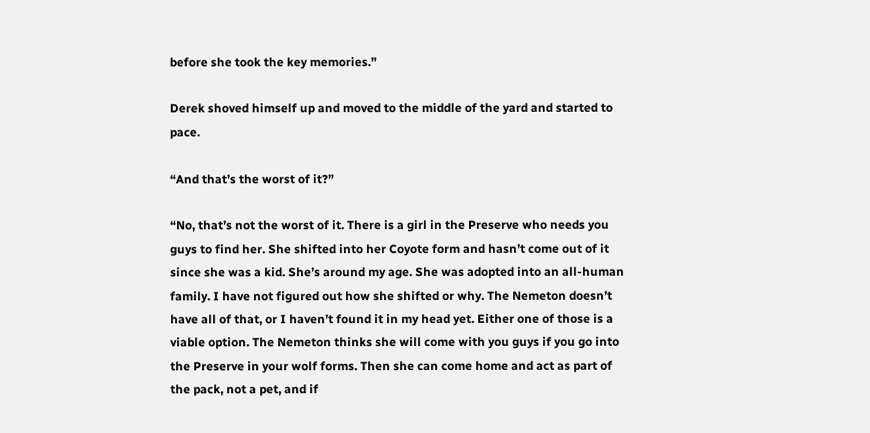before she took the key memories.”

Derek shoved himself up and moved to the middle of the yard and started to pace.

“And that’s the worst of it?”

“No, that’s not the worst of it. There is a girl in the Preserve who needs you guys to find her. She shifted into her Coyote form and hasn’t come out of it since she was a kid. She’s around my age. She was adopted into an all-human family. I have not figured out how she shifted or why. The Nemeton doesn’t have all of that, or I haven’t found it in my head yet. Either one of those is a viable option. The Nemeton thinks she will come with you guys if you go into the Preserve in your wolf forms. Then she can come home and act as part of the pack, not a pet, and if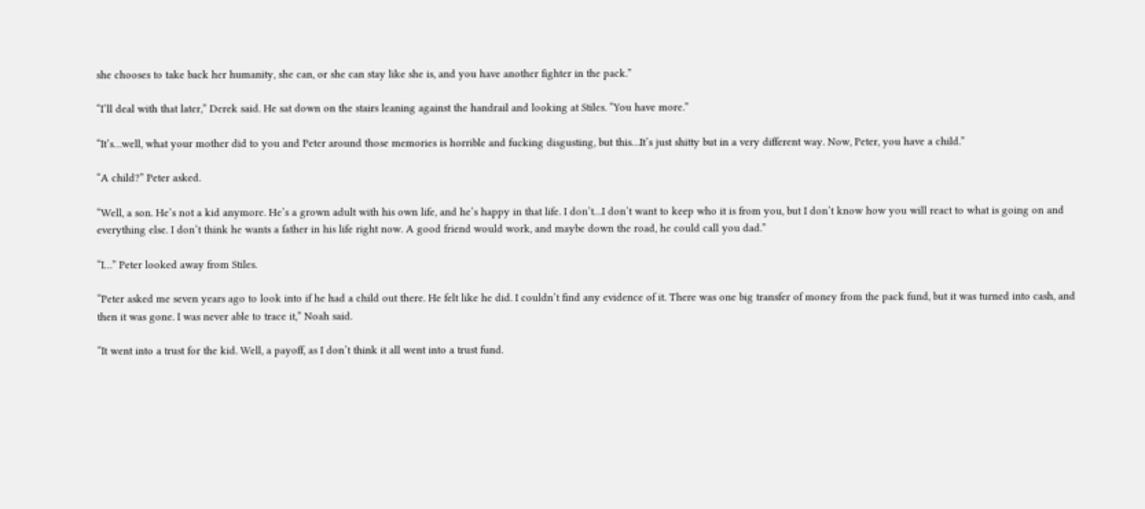she chooses to take back her humanity, she can, or she can stay like she is, and you have another fighter in the pack.”

“I’ll deal with that later,” Derek said. He sat down on the stairs leaning against the handrail and looking at Stiles. “You have more.”

“It’s…well, what your mother did to you and Peter around those memories is horrible and fucking disgusting, but this…It’s just shitty but in a very different way. Now, Peter, you have a child.”

“A child?” Peter asked.

“Well, a son. He’s not a kid anymore. He’s a grown adult with his own life, and he’s happy in that life. I don’t…I don’t want to keep who it is from you, but I don’t know how you will react to what is going on and everything else. I don’t think he wants a father in his life right now. A good friend would work, and maybe down the road, he could call you dad.”

“I…” Peter looked away from Stiles.

“Peter asked me seven years ago to look into if he had a child out there. He felt like he did. I couldn’t find any evidence of it. There was one big transfer of money from the pack fund, but it was turned into cash, and then it was gone. I was never able to trace it,” Noah said.

“It went into a trust for the kid. Well, a payoff, as I don’t think it all went into a trust fund.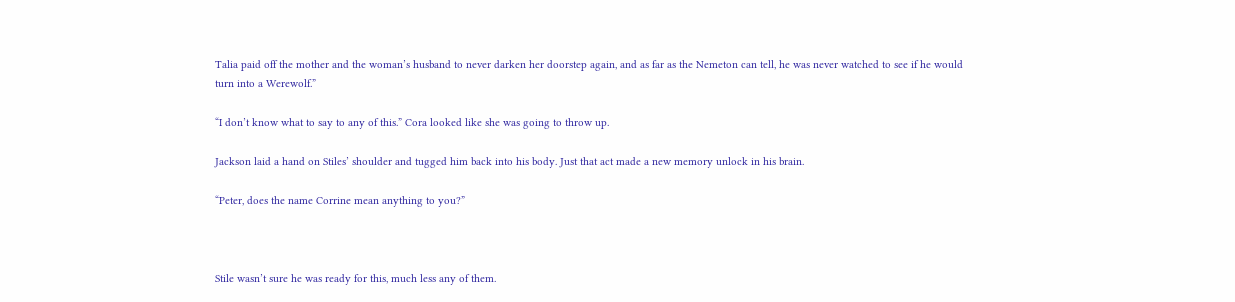Talia paid off the mother and the woman’s husband to never darken her doorstep again, and as far as the Nemeton can tell, he was never watched to see if he would turn into a Werewolf.”

“I don’t know what to say to any of this.” Cora looked like she was going to throw up.

Jackson laid a hand on Stiles’ shoulder and tugged him back into his body. Just that act made a new memory unlock in his brain.

“Peter, does the name Corrine mean anything to you?”



Stile wasn’t sure he was ready for this, much less any of them.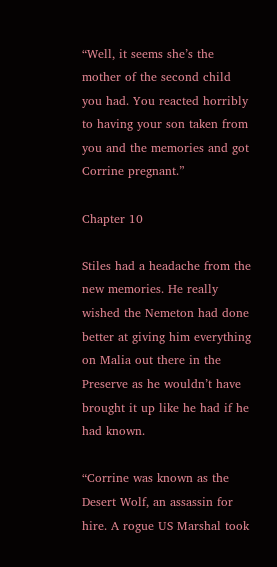“Well, it seems she’s the mother of the second child you had. You reacted horribly to having your son taken from you and the memories and got Corrine pregnant.”

Chapter 10

Stiles had a headache from the new memories. He really wished the Nemeton had done better at giving him everything on Malia out there in the Preserve as he wouldn’t have brought it up like he had if he had known.

“Corrine was known as the Desert Wolf, an assassin for hire. A rogue US Marshal took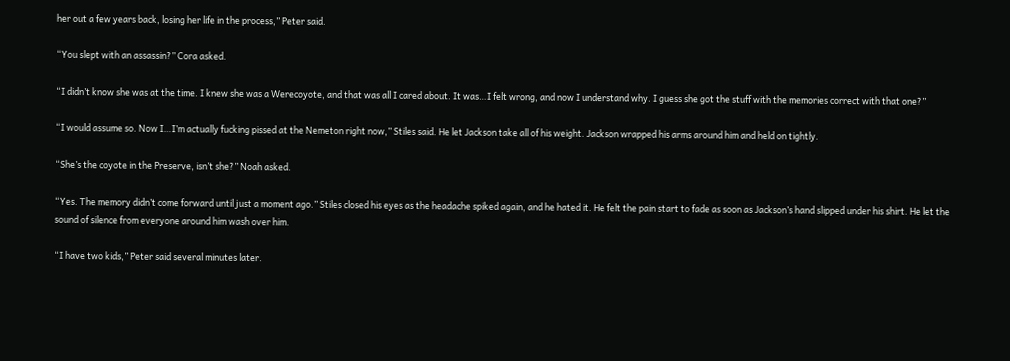her out a few years back, losing her life in the process,” Peter said.

“You slept with an assassin?” Cora asked.

“I didn’t know she was at the time. I knew she was a Werecoyote, and that was all I cared about. It was…I felt wrong, and now I understand why. I guess she got the stuff with the memories correct with that one?”

“I would assume so. Now I…I’m actually fucking pissed at the Nemeton right now,” Stiles said. He let Jackson take all of his weight. Jackson wrapped his arms around him and held on tightly.

“She’s the coyote in the Preserve, isn’t she?” Noah asked.

“Yes. The memory didn’t come forward until just a moment ago.” Stiles closed his eyes as the headache spiked again, and he hated it. He felt the pain start to fade as soon as Jackson’s hand slipped under his shirt. He let the sound of silence from everyone around him wash over him.

“I have two kids,” Peter said several minutes later.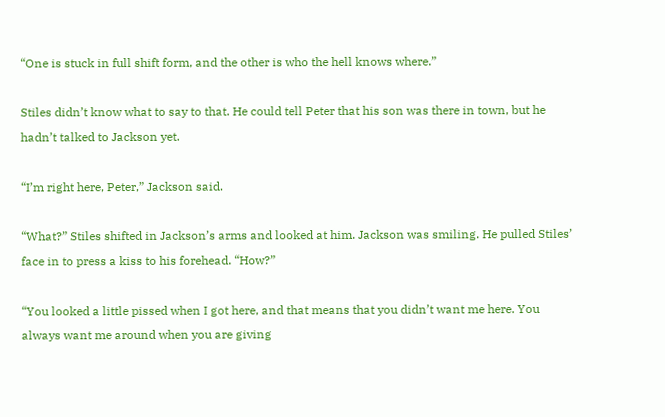“One is stuck in full shift form, and the other is who the hell knows where.”

Stiles didn’t know what to say to that. He could tell Peter that his son was there in town, but he hadn’t talked to Jackson yet.

“I’m right here, Peter,” Jackson said.

“What?” Stiles shifted in Jackson’s arms and looked at him. Jackson was smiling. He pulled Stiles’ face in to press a kiss to his forehead. “How?”

“You looked a little pissed when I got here, and that means that you didn’t want me here. You always want me around when you are giving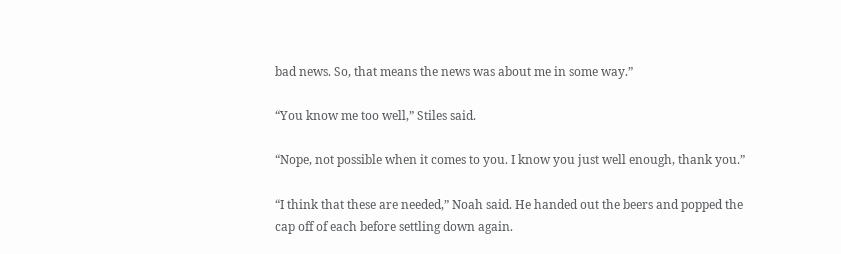bad news. So, that means the news was about me in some way.”

“You know me too well,” Stiles said.

“Nope, not possible when it comes to you. I know you just well enough, thank you.”

“I think that these are needed,” Noah said. He handed out the beers and popped the cap off of each before settling down again.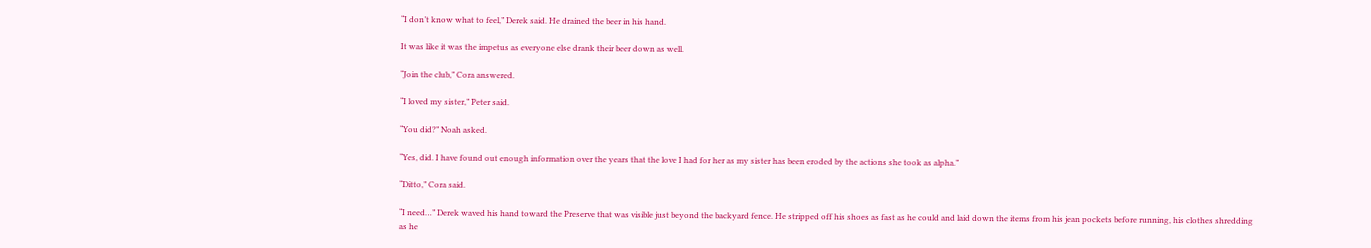“I don’t know what to feel,” Derek said. He drained the beer in his hand.

It was like it was the impetus as everyone else drank their beer down as well.

“Join the club,” Cora answered.

“I loved my sister,” Peter said.

“You did?” Noah asked.

“Yes, did. I have found out enough information over the years that the love I had for her as my sister has been eroded by the actions she took as alpha.”

“Ditto,” Cora said.

“I need…” Derek waved his hand toward the Preserve that was visible just beyond the backyard fence. He stripped off his shoes as fast as he could and laid down the items from his jean pockets before running, his clothes shredding as he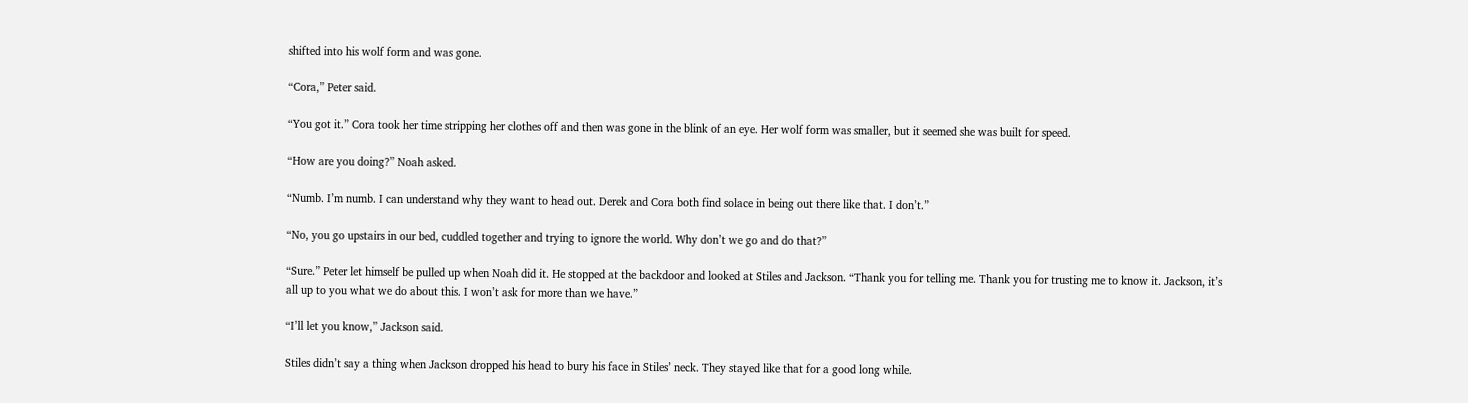shifted into his wolf form and was gone.

“Cora,” Peter said.

“You got it.” Cora took her time stripping her clothes off and then was gone in the blink of an eye. Her wolf form was smaller, but it seemed she was built for speed.

“How are you doing?” Noah asked.

“Numb. I’m numb. I can understand why they want to head out. Derek and Cora both find solace in being out there like that. I don’t.”

“No, you go upstairs in our bed, cuddled together and trying to ignore the world. Why don’t we go and do that?”

“Sure.” Peter let himself be pulled up when Noah did it. He stopped at the backdoor and looked at Stiles and Jackson. “Thank you for telling me. Thank you for trusting me to know it. Jackson, it’s all up to you what we do about this. I won’t ask for more than we have.”

“I’ll let you know,” Jackson said.

Stiles didn’t say a thing when Jackson dropped his head to bury his face in Stiles’ neck. They stayed like that for a good long while.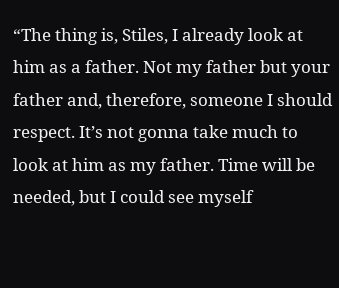“The thing is, Stiles, I already look at him as a father. Not my father but your father and, therefore, someone I should respect. It’s not gonna take much to look at him as my father. Time will be needed, but I could see myself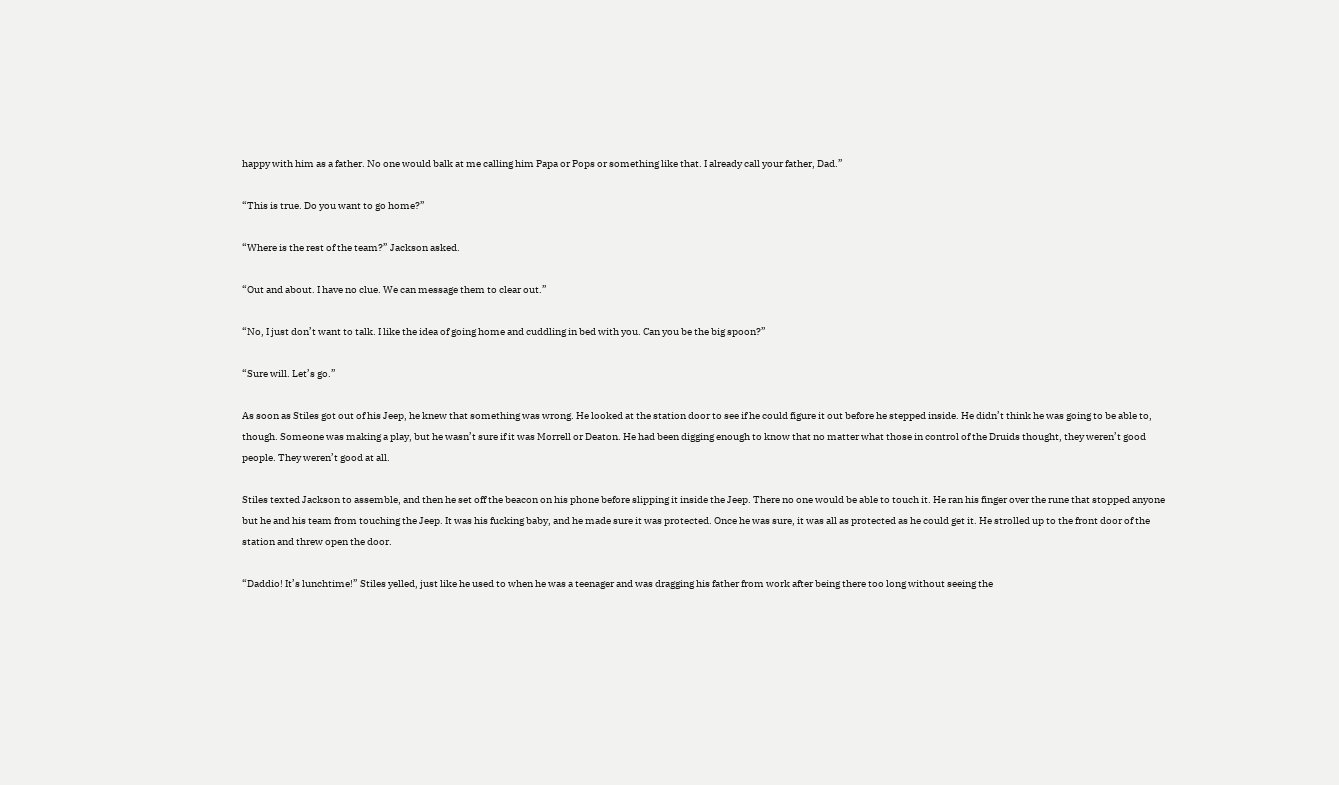happy with him as a father. No one would balk at me calling him Papa or Pops or something like that. I already call your father, Dad.”

“This is true. Do you want to go home?”

“Where is the rest of the team?” Jackson asked.

“Out and about. I have no clue. We can message them to clear out.”

“No, I just don’t want to talk. I like the idea of going home and cuddling in bed with you. Can you be the big spoon?”

“Sure will. Let’s go.”

As soon as Stiles got out of his Jeep, he knew that something was wrong. He looked at the station door to see if he could figure it out before he stepped inside. He didn’t think he was going to be able to, though. Someone was making a play, but he wasn’t sure if it was Morrell or Deaton. He had been digging enough to know that no matter what those in control of the Druids thought, they weren’t good people. They weren’t good at all.

Stiles texted Jackson to assemble, and then he set off the beacon on his phone before slipping it inside the Jeep. There no one would be able to touch it. He ran his finger over the rune that stopped anyone but he and his team from touching the Jeep. It was his fucking baby, and he made sure it was protected. Once he was sure, it was all as protected as he could get it. He strolled up to the front door of the station and threw open the door.

“Daddio! It’s lunchtime!” Stiles yelled, just like he used to when he was a teenager and was dragging his father from work after being there too long without seeing the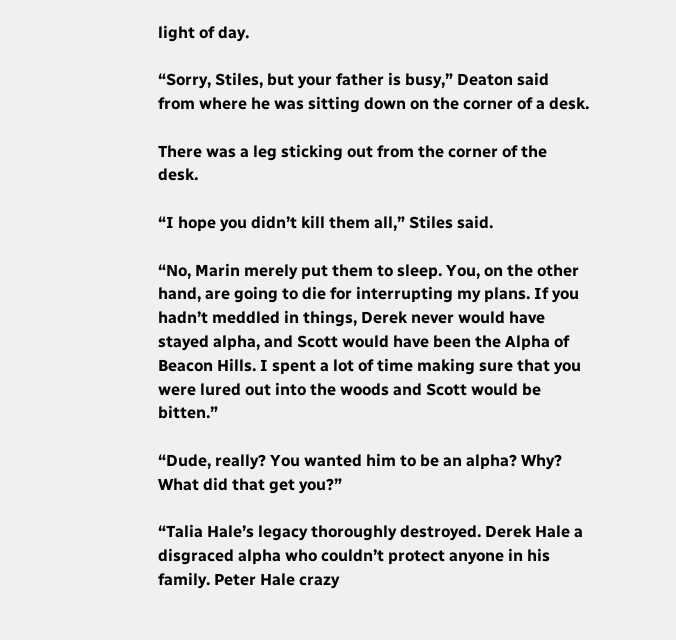light of day.

“Sorry, Stiles, but your father is busy,” Deaton said from where he was sitting down on the corner of a desk.

There was a leg sticking out from the corner of the desk.

“I hope you didn’t kill them all,” Stiles said.

“No, Marin merely put them to sleep. You, on the other hand, are going to die for interrupting my plans. If you hadn’t meddled in things, Derek never would have stayed alpha, and Scott would have been the Alpha of Beacon Hills. I spent a lot of time making sure that you were lured out into the woods and Scott would be bitten.”

“Dude, really? You wanted him to be an alpha? Why? What did that get you?”

“Talia Hale’s legacy thoroughly destroyed. Derek Hale a disgraced alpha who couldn’t protect anyone in his family. Peter Hale crazy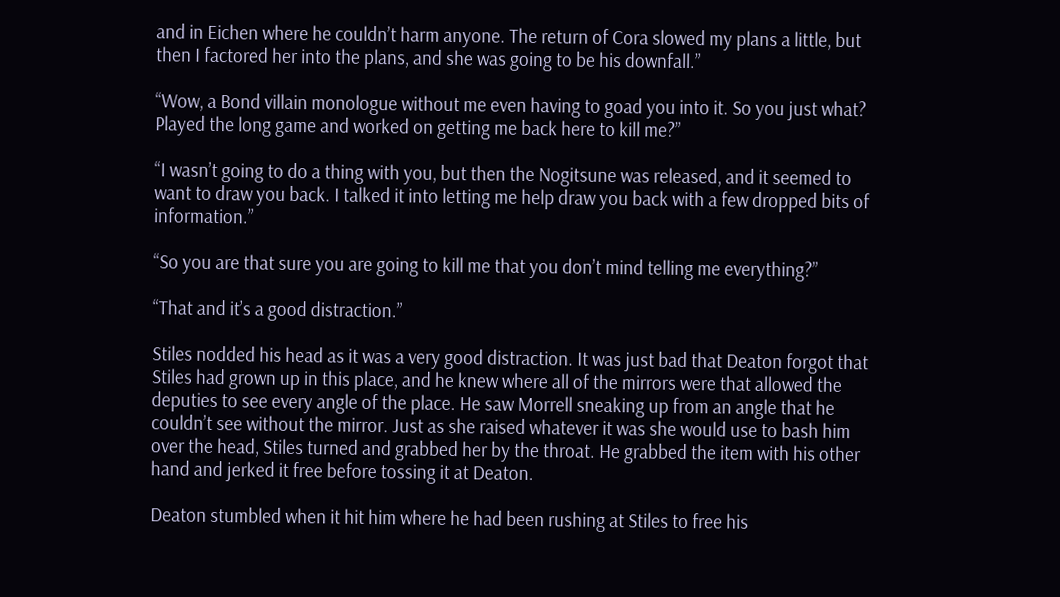and in Eichen where he couldn’t harm anyone. The return of Cora slowed my plans a little, but then I factored her into the plans, and she was going to be his downfall.”

“Wow, a Bond villain monologue without me even having to goad you into it. So you just what? Played the long game and worked on getting me back here to kill me?”

“I wasn’t going to do a thing with you, but then the Nogitsune was released, and it seemed to want to draw you back. I talked it into letting me help draw you back with a few dropped bits of information.”

“So you are that sure you are going to kill me that you don’t mind telling me everything?”

“That and it’s a good distraction.”

Stiles nodded his head as it was a very good distraction. It was just bad that Deaton forgot that Stiles had grown up in this place, and he knew where all of the mirrors were that allowed the deputies to see every angle of the place. He saw Morrell sneaking up from an angle that he couldn’t see without the mirror. Just as she raised whatever it was she would use to bash him over the head, Stiles turned and grabbed her by the throat. He grabbed the item with his other hand and jerked it free before tossing it at Deaton.

Deaton stumbled when it hit him where he had been rushing at Stiles to free his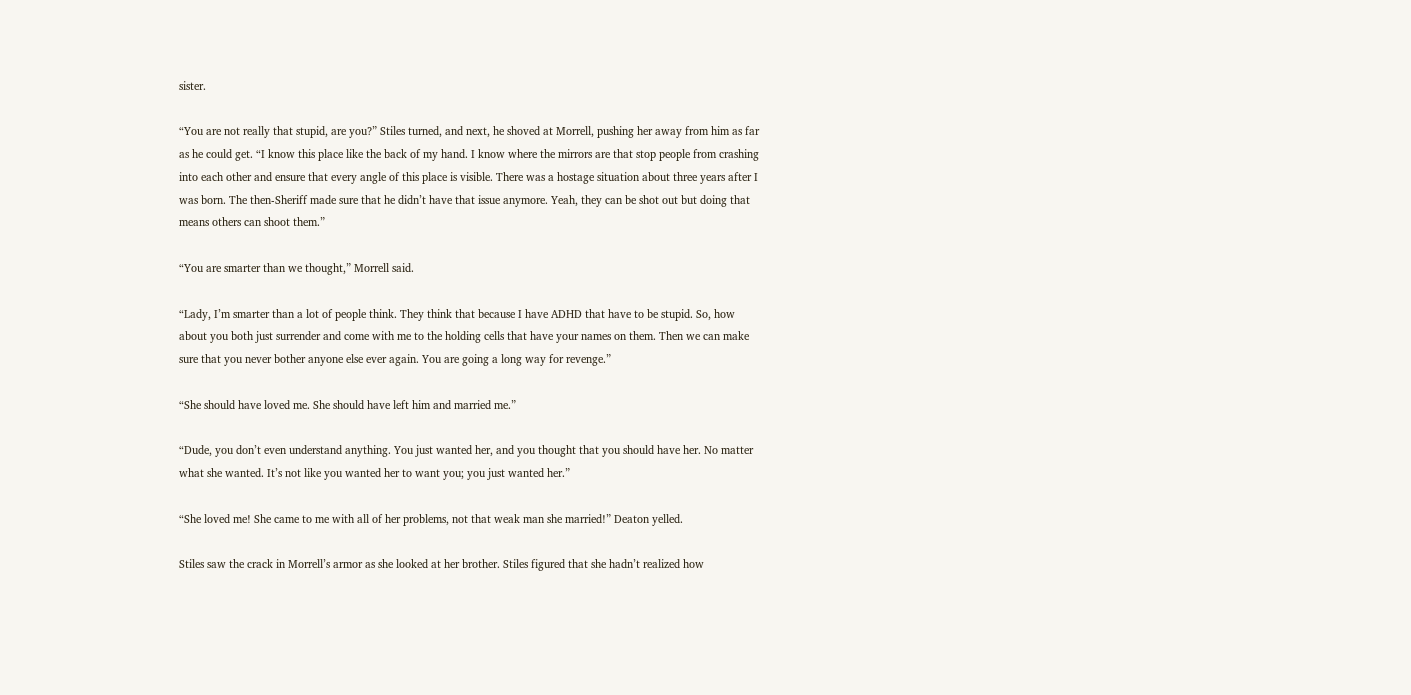sister.

“You are not really that stupid, are you?” Stiles turned, and next, he shoved at Morrell, pushing her away from him as far as he could get. “I know this place like the back of my hand. I know where the mirrors are that stop people from crashing into each other and ensure that every angle of this place is visible. There was a hostage situation about three years after I was born. The then-Sheriff made sure that he didn’t have that issue anymore. Yeah, they can be shot out but doing that means others can shoot them.”

“You are smarter than we thought,” Morrell said.

“Lady, I’m smarter than a lot of people think. They think that because I have ADHD that have to be stupid. So, how about you both just surrender and come with me to the holding cells that have your names on them. Then we can make sure that you never bother anyone else ever again. You are going a long way for revenge.”

“She should have loved me. She should have left him and married me.”

“Dude, you don’t even understand anything. You just wanted her, and you thought that you should have her. No matter what she wanted. It’s not like you wanted her to want you; you just wanted her.”

“She loved me! She came to me with all of her problems, not that weak man she married!” Deaton yelled.

Stiles saw the crack in Morrell’s armor as she looked at her brother. Stiles figured that she hadn’t realized how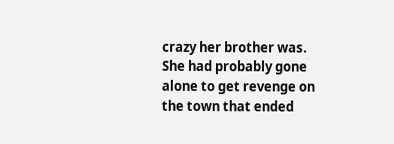crazy her brother was. She had probably gone alone to get revenge on the town that ended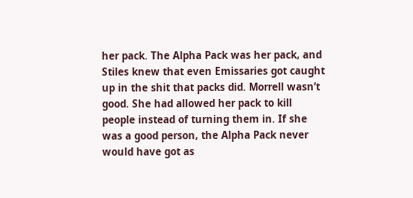her pack. The Alpha Pack was her pack, and Stiles knew that even Emissaries got caught up in the shit that packs did. Morrell wasn’t good. She had allowed her pack to kill people instead of turning them in. If she was a good person, the Alpha Pack never would have got as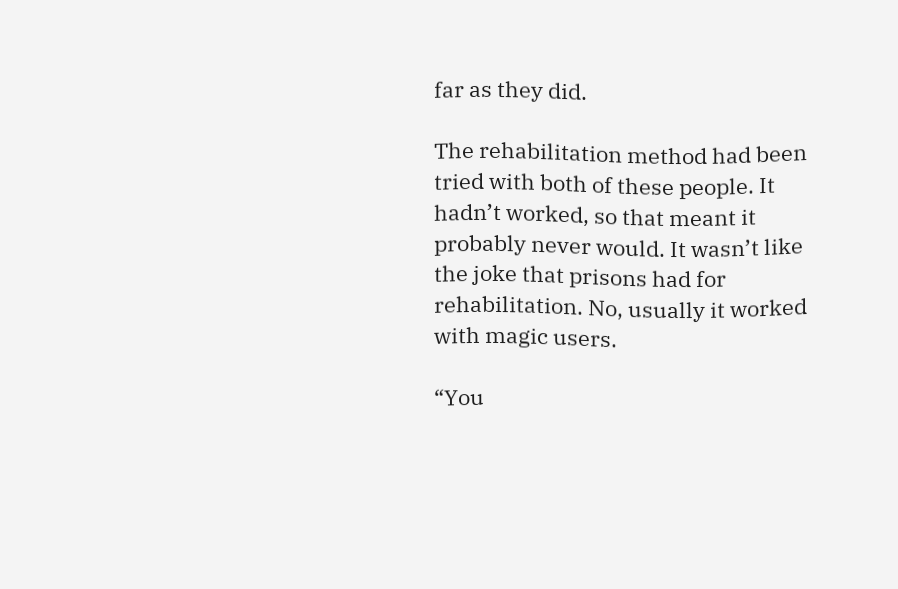far as they did.

The rehabilitation method had been tried with both of these people. It hadn’t worked, so that meant it probably never would. It wasn’t like the joke that prisons had for rehabilitation. No, usually it worked with magic users.

“You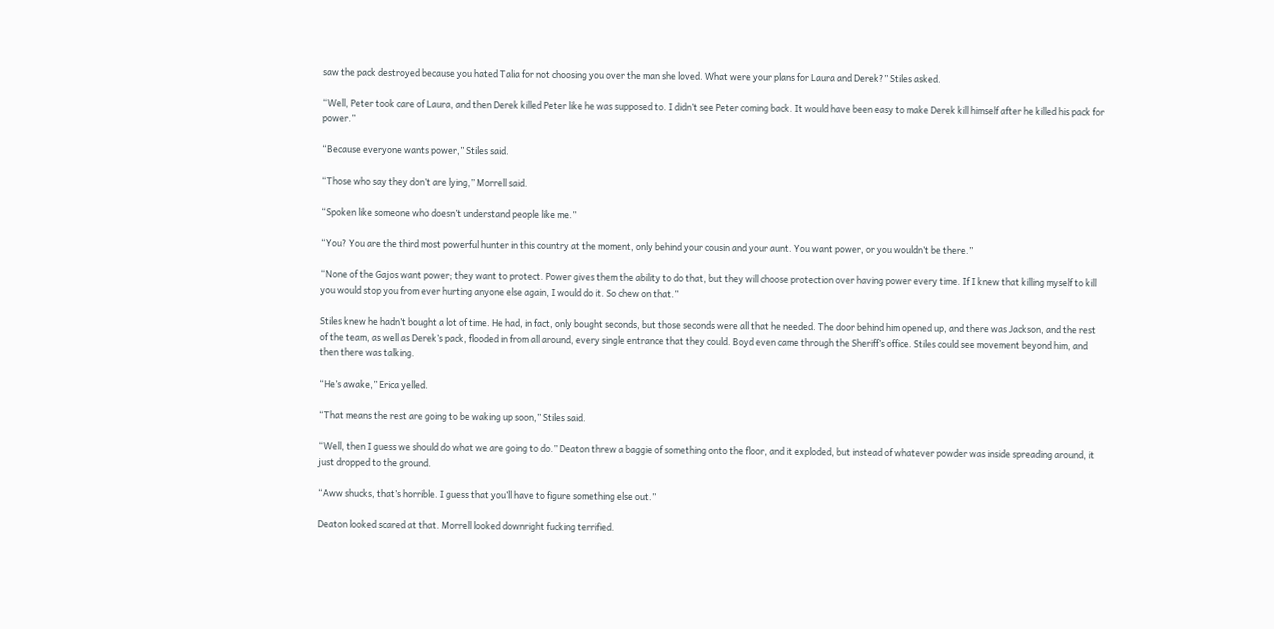saw the pack destroyed because you hated Talia for not choosing you over the man she loved. What were your plans for Laura and Derek?” Stiles asked.

“Well, Peter took care of Laura, and then Derek killed Peter like he was supposed to. I didn’t see Peter coming back. It would have been easy to make Derek kill himself after he killed his pack for power.”

“Because everyone wants power,” Stiles said.

“Those who say they don’t are lying,” Morrell said.

“Spoken like someone who doesn’t understand people like me.”

“You? You are the third most powerful hunter in this country at the moment, only behind your cousin and your aunt. You want power, or you wouldn’t be there.”

“None of the Gajos want power; they want to protect. Power gives them the ability to do that, but they will choose protection over having power every time. If I knew that killing myself to kill you would stop you from ever hurting anyone else again, I would do it. So chew on that.”

Stiles knew he hadn’t bought a lot of time. He had, in fact, only bought seconds, but those seconds were all that he needed. The door behind him opened up, and there was Jackson, and the rest of the team, as well as Derek’s pack, flooded in from all around, every single entrance that they could. Boyd even came through the Sheriff’s office. Stiles could see movement beyond him, and then there was talking.

“He’s awake,” Erica yelled.

“That means the rest are going to be waking up soon,” Stiles said.

“Well, then I guess we should do what we are going to do.” Deaton threw a baggie of something onto the floor, and it exploded, but instead of whatever powder was inside spreading around, it just dropped to the ground.

“Aww shucks, that’s horrible. I guess that you’ll have to figure something else out.”

Deaton looked scared at that. Morrell looked downright fucking terrified.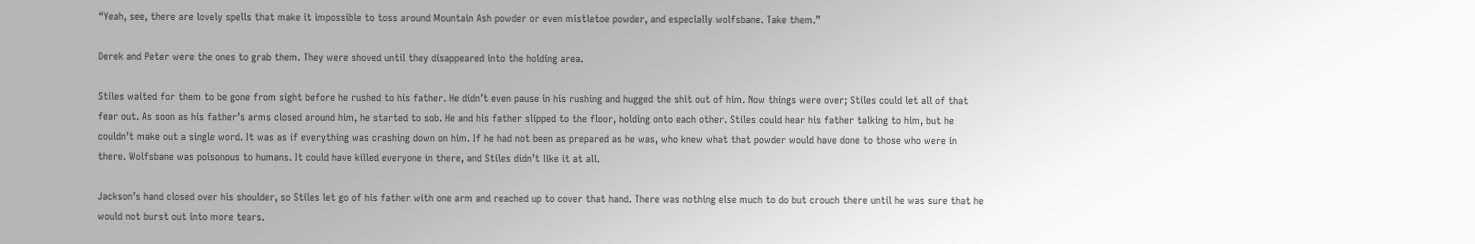“Yeah, see, there are lovely spells that make it impossible to toss around Mountain Ash powder or even mistletoe powder, and especially wolfsbane. Take them.”

Derek and Peter were the ones to grab them. They were shoved until they disappeared into the holding area.

Stiles waited for them to be gone from sight before he rushed to his father. He didn’t even pause in his rushing and hugged the shit out of him. Now things were over; Stiles could let all of that fear out. As soon as his father’s arms closed around him, he started to sob. He and his father slipped to the floor, holding onto each other. Stiles could hear his father talking to him, but he couldn’t make out a single word. It was as if everything was crashing down on him. If he had not been as prepared as he was, who knew what that powder would have done to those who were in there. Wolfsbane was poisonous to humans. It could have killed everyone in there, and Stiles didn’t like it at all.

Jackson’s hand closed over his shoulder, so Stiles let go of his father with one arm and reached up to cover that hand. There was nothing else much to do but crouch there until he was sure that he would not burst out into more tears.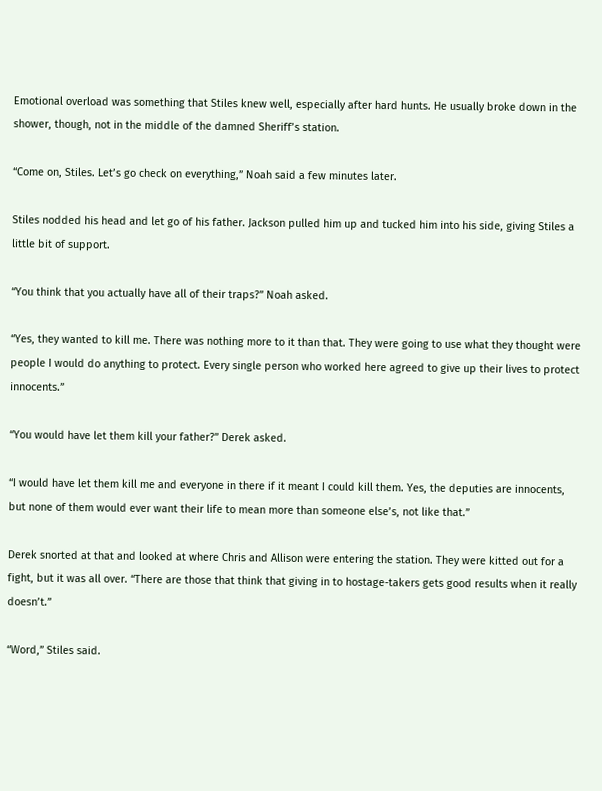Emotional overload was something that Stiles knew well, especially after hard hunts. He usually broke down in the shower, though, not in the middle of the damned Sheriff’s station.

“Come on, Stiles. Let’s go check on everything,” Noah said a few minutes later.

Stiles nodded his head and let go of his father. Jackson pulled him up and tucked him into his side, giving Stiles a little bit of support.

“You think that you actually have all of their traps?” Noah asked.

“Yes, they wanted to kill me. There was nothing more to it than that. They were going to use what they thought were people I would do anything to protect. Every single person who worked here agreed to give up their lives to protect innocents.”

“You would have let them kill your father?” Derek asked.

“I would have let them kill me and everyone in there if it meant I could kill them. Yes, the deputies are innocents, but none of them would ever want their life to mean more than someone else’s, not like that.”

Derek snorted at that and looked at where Chris and Allison were entering the station. They were kitted out for a fight, but it was all over. “There are those that think that giving in to hostage-takers gets good results when it really doesn’t.”

“Word,” Stiles said.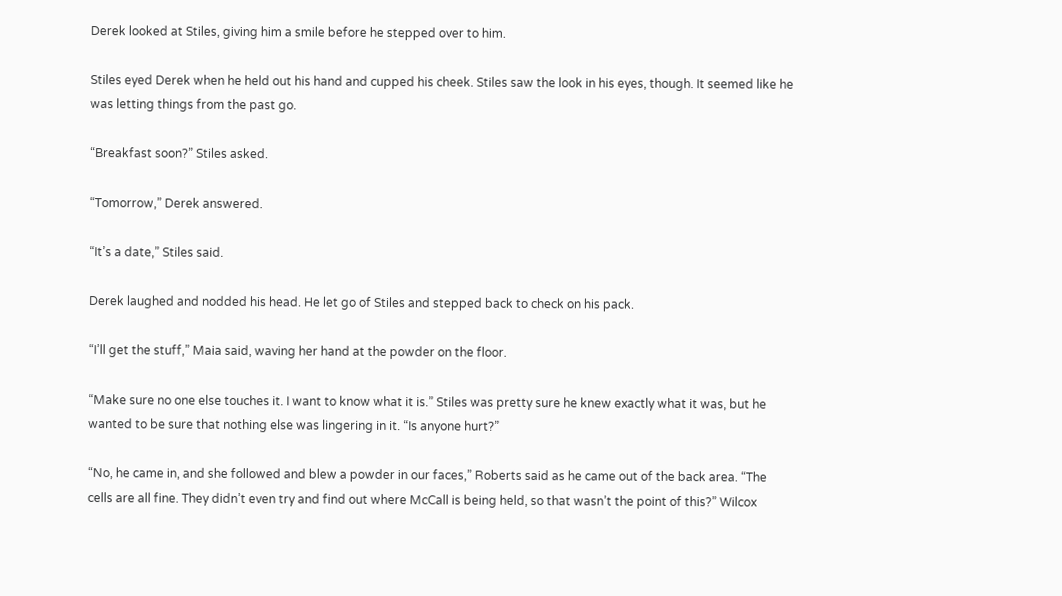Derek looked at Stiles, giving him a smile before he stepped over to him.

Stiles eyed Derek when he held out his hand and cupped his cheek. Stiles saw the look in his eyes, though. It seemed like he was letting things from the past go.

“Breakfast soon?” Stiles asked.

“Tomorrow,” Derek answered.

“It’s a date,” Stiles said.

Derek laughed and nodded his head. He let go of Stiles and stepped back to check on his pack.

“I’ll get the stuff,” Maia said, waving her hand at the powder on the floor.

“Make sure no one else touches it. I want to know what it is.” Stiles was pretty sure he knew exactly what it was, but he wanted to be sure that nothing else was lingering in it. “Is anyone hurt?”

“No, he came in, and she followed and blew a powder in our faces,” Roberts said as he came out of the back area. “The cells are all fine. They didn’t even try and find out where McCall is being held, so that wasn’t the point of this?” Wilcox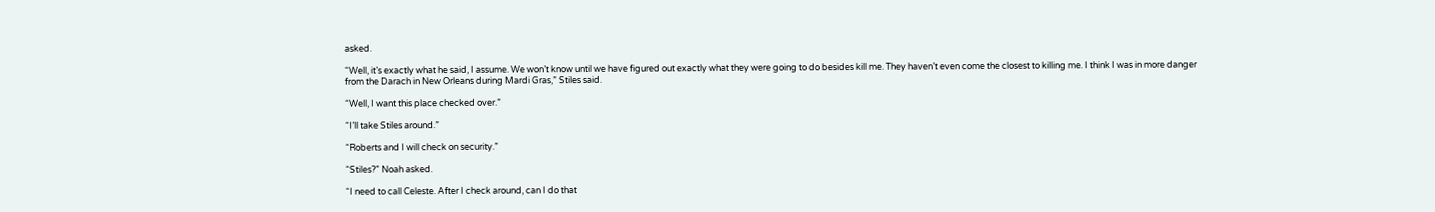asked.

“Well, it’s exactly what he said, I assume. We won’t know until we have figured out exactly what they were going to do besides kill me. They haven’t even come the closest to killing me. I think I was in more danger from the Darach in New Orleans during Mardi Gras,” Stiles said.

“Well, I want this place checked over.”

“I’ll take Stiles around.”

“Roberts and I will check on security.”

“Stiles?” Noah asked.

“I need to call Celeste. After I check around, can I do that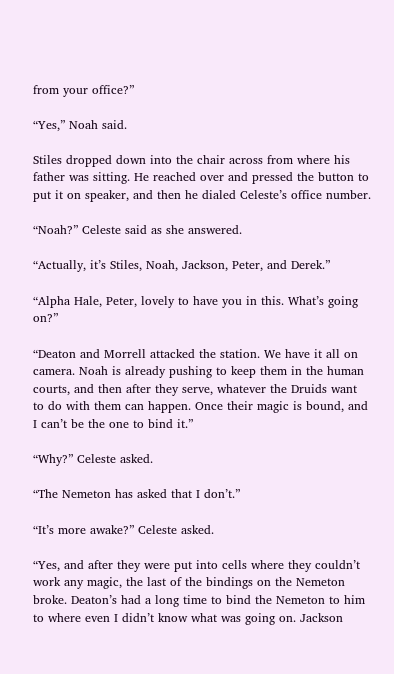from your office?”

“Yes,” Noah said.

Stiles dropped down into the chair across from where his father was sitting. He reached over and pressed the button to put it on speaker, and then he dialed Celeste’s office number.

“Noah?” Celeste said as she answered.

“Actually, it’s Stiles, Noah, Jackson, Peter, and Derek.”

“Alpha Hale, Peter, lovely to have you in this. What’s going on?”

“Deaton and Morrell attacked the station. We have it all on camera. Noah is already pushing to keep them in the human courts, and then after they serve, whatever the Druids want to do with them can happen. Once their magic is bound, and I can’t be the one to bind it.”

“Why?” Celeste asked.

“The Nemeton has asked that I don’t.”

“It’s more awake?” Celeste asked.

“Yes, and after they were put into cells where they couldn’t work any magic, the last of the bindings on the Nemeton broke. Deaton’s had a long time to bind the Nemeton to him to where even I didn’t know what was going on. Jackson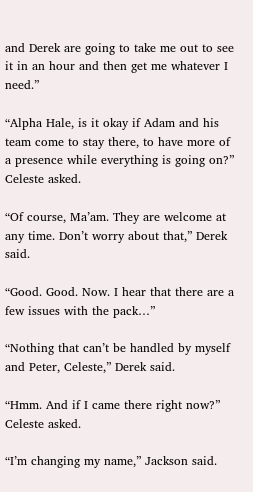and Derek are going to take me out to see it in an hour and then get me whatever I need.”

“Alpha Hale, is it okay if Adam and his team come to stay there, to have more of a presence while everything is going on?” Celeste asked.

“Of course, Ma’am. They are welcome at any time. Don’t worry about that,” Derek said.

“Good. Good. Now. I hear that there are a few issues with the pack…”

“Nothing that can’t be handled by myself and Peter, Celeste,” Derek said.

“Hmm. And if I came there right now?” Celeste asked.

“I’m changing my name,” Jackson said.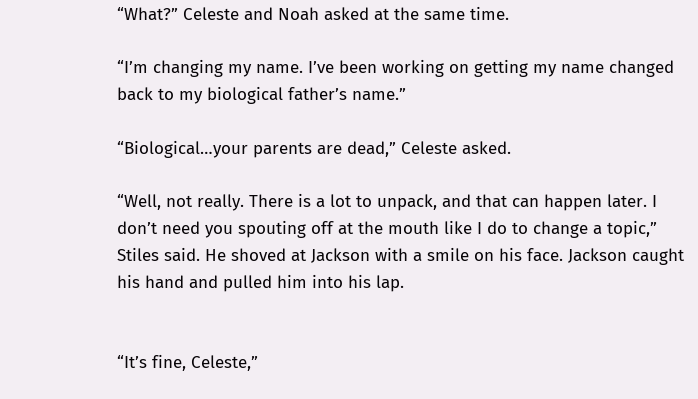“What?” Celeste and Noah asked at the same time.

“I’m changing my name. I’ve been working on getting my name changed back to my biological father’s name.”

“Biological…your parents are dead,” Celeste asked.

“Well, not really. There is a lot to unpack, and that can happen later. I don’t need you spouting off at the mouth like I do to change a topic,” Stiles said. He shoved at Jackson with a smile on his face. Jackson caught his hand and pulled him into his lap.


“It’s fine, Celeste,”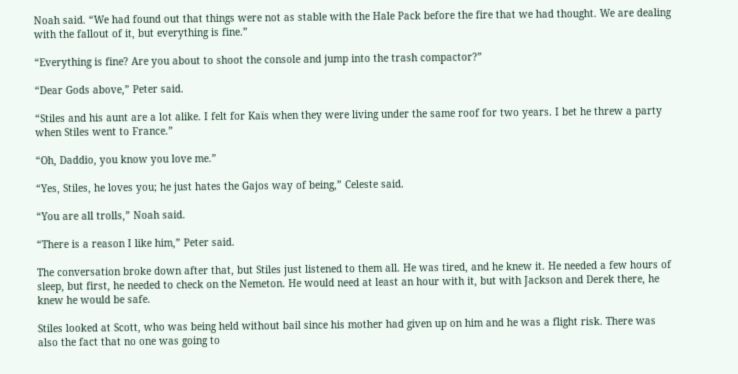Noah said. “We had found out that things were not as stable with the Hale Pack before the fire that we had thought. We are dealing with the fallout of it, but everything is fine.”

“Everything is fine? Are you about to shoot the console and jump into the trash compactor?”

“Dear Gods above,” Peter said.

“Stiles and his aunt are a lot alike. I felt for Kaïs when they were living under the same roof for two years. I bet he threw a party when Stiles went to France.”

“Oh, Daddio, you know you love me.”

“Yes, Stiles, he loves you; he just hates the Gajos way of being,” Celeste said.

“You are all trolls,” Noah said.

“There is a reason I like him,” Peter said.

The conversation broke down after that, but Stiles just listened to them all. He was tired, and he knew it. He needed a few hours of sleep, but first, he needed to check on the Nemeton. He would need at least an hour with it, but with Jackson and Derek there, he knew he would be safe.

Stiles looked at Scott, who was being held without bail since his mother had given up on him and he was a flight risk. There was also the fact that no one was going to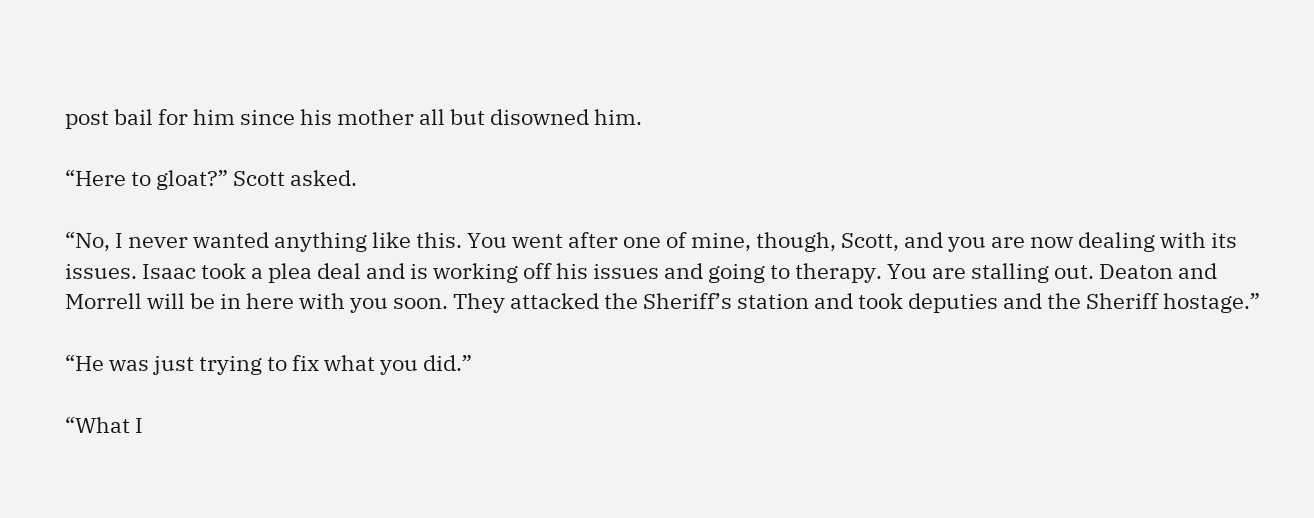post bail for him since his mother all but disowned him.

“Here to gloat?” Scott asked.

“No, I never wanted anything like this. You went after one of mine, though, Scott, and you are now dealing with its issues. Isaac took a plea deal and is working off his issues and going to therapy. You are stalling out. Deaton and Morrell will be in here with you soon. They attacked the Sheriff’s station and took deputies and the Sheriff hostage.”

“He was just trying to fix what you did.”

“What I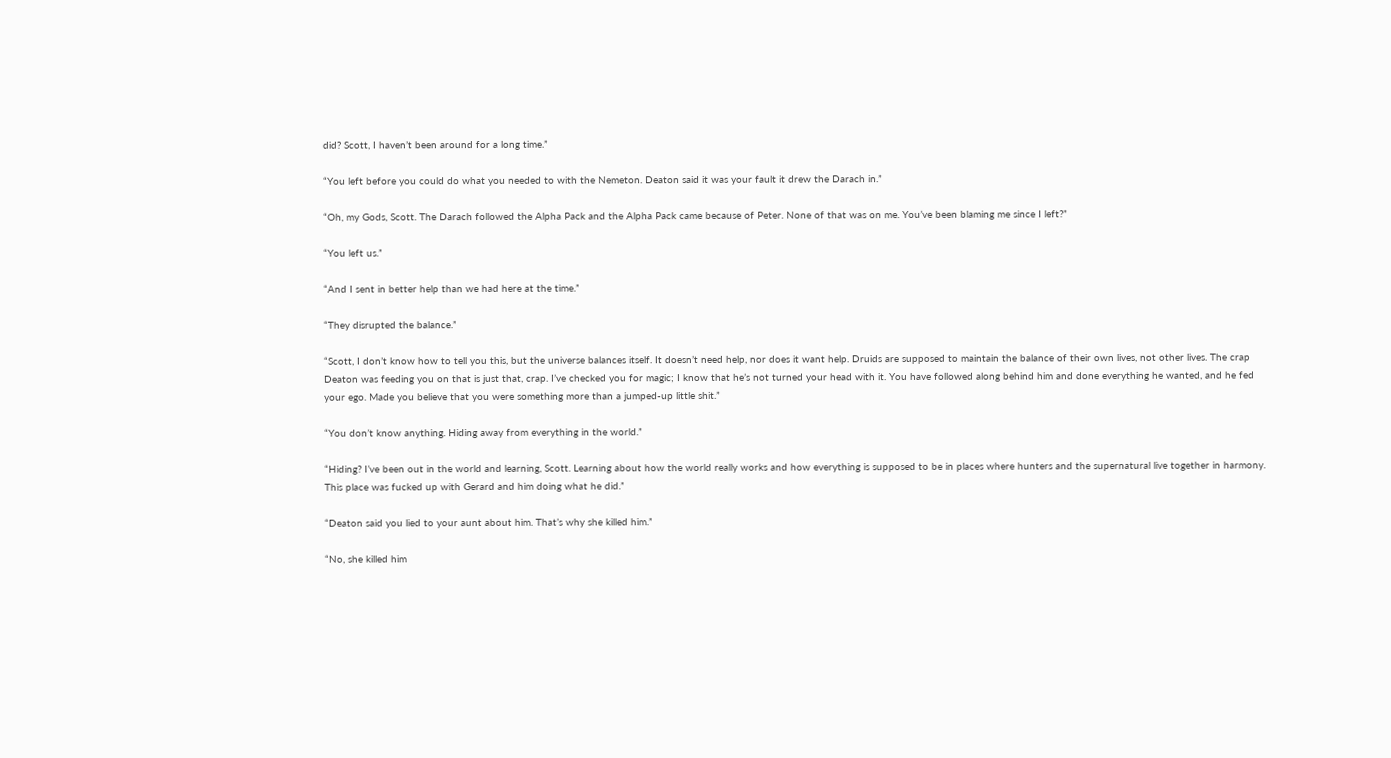did? Scott, I haven’t been around for a long time.”

“You left before you could do what you needed to with the Nemeton. Deaton said it was your fault it drew the Darach in.”

“Oh, my Gods, Scott. The Darach followed the Alpha Pack and the Alpha Pack came because of Peter. None of that was on me. You’ve been blaming me since I left?”

“You left us.”

“And I sent in better help than we had here at the time.”

“They disrupted the balance.”

“Scott, I don’t know how to tell you this, but the universe balances itself. It doesn’t need help, nor does it want help. Druids are supposed to maintain the balance of their own lives, not other lives. The crap Deaton was feeding you on that is just that, crap. I’ve checked you for magic; I know that he’s not turned your head with it. You have followed along behind him and done everything he wanted, and he fed your ego. Made you believe that you were something more than a jumped-up little shit.”

“You don’t know anything. Hiding away from everything in the world.”

“Hiding? I’ve been out in the world and learning, Scott. Learning about how the world really works and how everything is supposed to be in places where hunters and the supernatural live together in harmony. This place was fucked up with Gerard and him doing what he did.”

“Deaton said you lied to your aunt about him. That’s why she killed him.”

“No, she killed him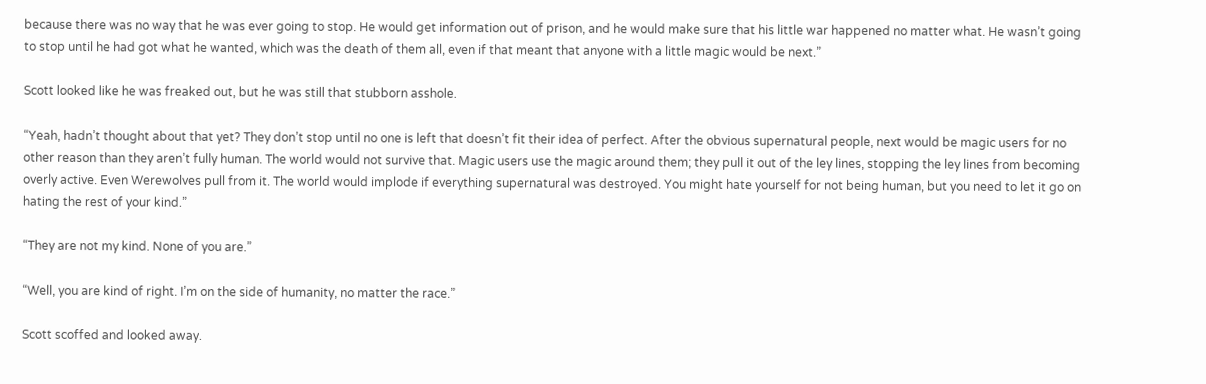because there was no way that he was ever going to stop. He would get information out of prison, and he would make sure that his little war happened no matter what. He wasn’t going to stop until he had got what he wanted, which was the death of them all, even if that meant that anyone with a little magic would be next.”

Scott looked like he was freaked out, but he was still that stubborn asshole.

“Yeah, hadn’t thought about that yet? They don’t stop until no one is left that doesn’t fit their idea of perfect. After the obvious supernatural people, next would be magic users for no other reason than they aren’t fully human. The world would not survive that. Magic users use the magic around them; they pull it out of the ley lines, stopping the ley lines from becoming overly active. Even Werewolves pull from it. The world would implode if everything supernatural was destroyed. You might hate yourself for not being human, but you need to let it go on hating the rest of your kind.”

“They are not my kind. None of you are.”

“Well, you are kind of right. I’m on the side of humanity, no matter the race.”

Scott scoffed and looked away.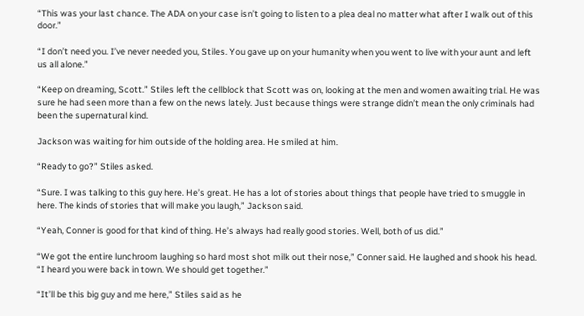“This was your last chance. The ADA on your case isn’t going to listen to a plea deal no matter what after I walk out of this door.”

“I don’t need you. I’ve never needed you, Stiles. You gave up on your humanity when you went to live with your aunt and left us all alone.”

“Keep on dreaming, Scott.” Stiles left the cellblock that Scott was on, looking at the men and women awaiting trial. He was sure he had seen more than a few on the news lately. Just because things were strange didn’t mean the only criminals had been the supernatural kind.

Jackson was waiting for him outside of the holding area. He smiled at him.

“Ready to go?” Stiles asked.

“Sure. I was talking to this guy here. He’s great. He has a lot of stories about things that people have tried to smuggle in here. The kinds of stories that will make you laugh,” Jackson said.

“Yeah, Conner is good for that kind of thing. He’s always had really good stories. Well, both of us did.”

“We got the entire lunchroom laughing so hard most shot milk out their nose,” Conner said. He laughed and shook his head. “I heard you were back in town. We should get together.”

“It’ll be this big guy and me here,” Stiles said as he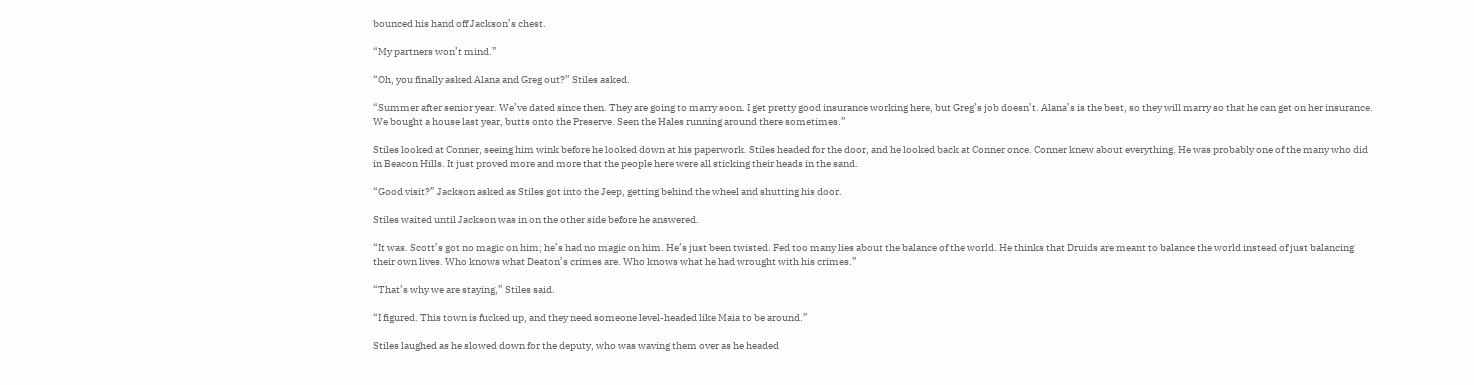bounced his hand off Jackson’s chest.

“My partners won’t mind.”

“Oh, you finally asked Alana and Greg out?” Stiles asked.

“Summer after senior year. We’ve dated since then. They are going to marry soon. I get pretty good insurance working here, but Greg’s job doesn’t. Alana’s is the best, so they will marry so that he can get on her insurance. We bought a house last year, butts onto the Preserve. Seen the Hales running around there sometimes.”

Stiles looked at Conner, seeing him wink before he looked down at his paperwork. Stiles headed for the door, and he looked back at Conner once. Conner knew about everything. He was probably one of the many who did in Beacon Hills. It just proved more and more that the people here were all sticking their heads in the sand.

“Good visit?” Jackson asked as Stiles got into the Jeep, getting behind the wheel and shutting his door.

Stiles waited until Jackson was in on the other side before he answered.

“It was. Scott’s got no magic on him; he’s had no magic on him. He’s just been twisted. Fed too many lies about the balance of the world. He thinks that Druids are meant to balance the world instead of just balancing their own lives. Who knows what Deaton’s crimes are. Who knows what he had wrought with his crimes.”

“That’s why we are staying,” Stiles said.

“I figured. This town is fucked up, and they need someone level-headed like Maia to be around.”

Stiles laughed as he slowed down for the deputy, who was waving them over as he headed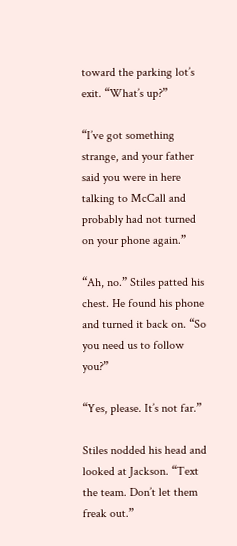toward the parking lot’s exit. “What’s up?”

“I’ve got something strange, and your father said you were in here talking to McCall and probably had not turned on your phone again.”

“Ah, no.” Stiles patted his chest. He found his phone and turned it back on. “So you need us to follow you?”

“Yes, please. It’s not far.”

Stiles nodded his head and looked at Jackson. “Text the team. Don’t let them freak out.”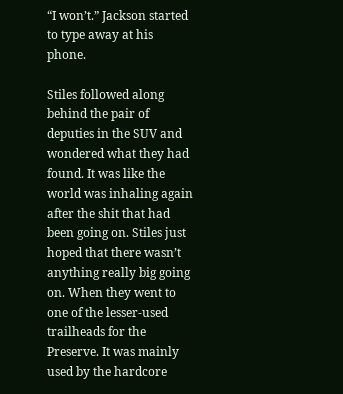“I won’t.” Jackson started to type away at his phone.

Stiles followed along behind the pair of deputies in the SUV and wondered what they had found. It was like the world was inhaling again after the shit that had been going on. Stiles just hoped that there wasn’t anything really big going on. When they went to one of the lesser-used trailheads for the Preserve. It was mainly used by the hardcore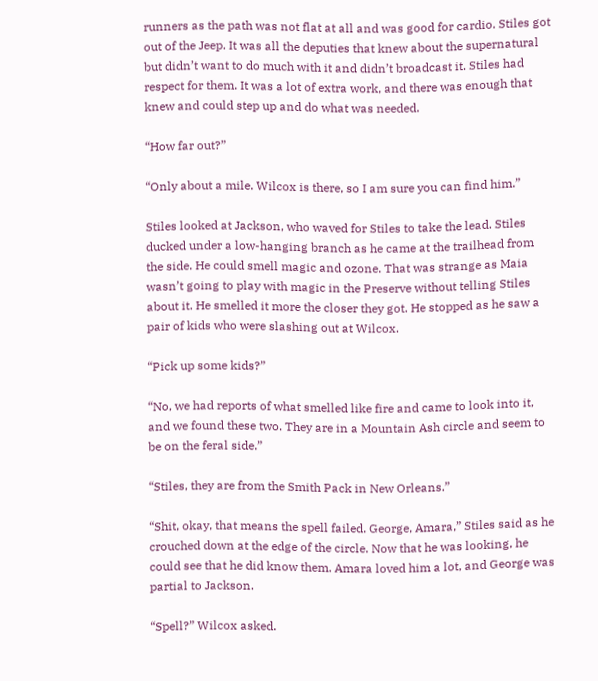runners as the path was not flat at all and was good for cardio. Stiles got out of the Jeep. It was all the deputies that knew about the supernatural but didn’t want to do much with it and didn’t broadcast it. Stiles had respect for them. It was a lot of extra work, and there was enough that knew and could step up and do what was needed.

“How far out?”

“Only about a mile. Wilcox is there, so I am sure you can find him.”

Stiles looked at Jackson, who waved for Stiles to take the lead. Stiles ducked under a low-hanging branch as he came at the trailhead from the side. He could smell magic and ozone. That was strange as Maia wasn’t going to play with magic in the Preserve without telling Stiles about it. He smelled it more the closer they got. He stopped as he saw a pair of kids who were slashing out at Wilcox.

“Pick up some kids?”

“No, we had reports of what smelled like fire and came to look into it, and we found these two. They are in a Mountain Ash circle and seem to be on the feral side.”

“Stiles, they are from the Smith Pack in New Orleans.”

“Shit, okay, that means the spell failed. George, Amara,” Stiles said as he crouched down at the edge of the circle. Now that he was looking, he could see that he did know them. Amara loved him a lot, and George was partial to Jackson.

“Spell?” Wilcox asked.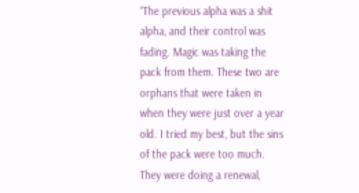“The previous alpha was a shit alpha, and their control was fading. Magic was taking the pack from them. These two are orphans that were taken in when they were just over a year old. I tried my best, but the sins of the pack were too much. They were doing a renewal,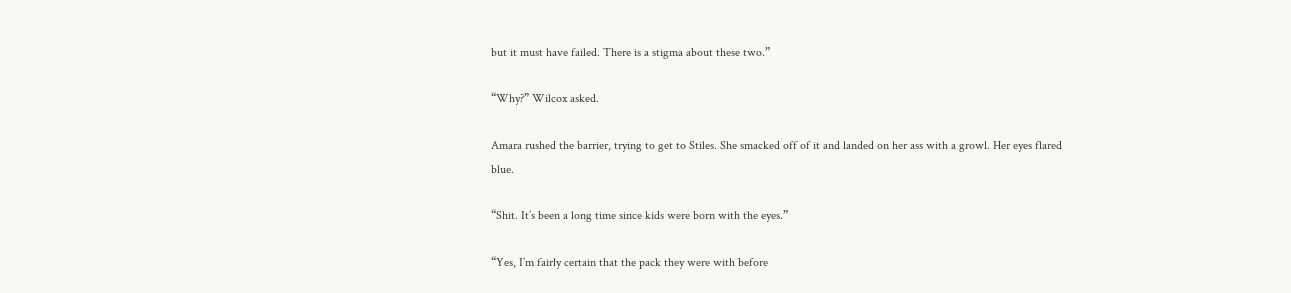but it must have failed. There is a stigma about these two.”

“Why?” Wilcox asked.

Amara rushed the barrier, trying to get to Stiles. She smacked off of it and landed on her ass with a growl. Her eyes flared blue.

“Shit. It’s been a long time since kids were born with the eyes.”

“Yes, I’m fairly certain that the pack they were with before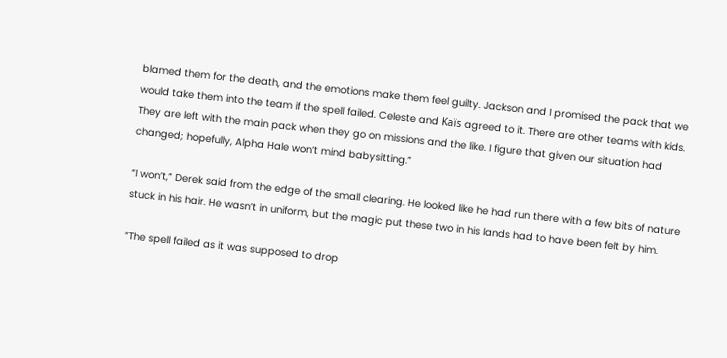blamed them for the death, and the emotions make them feel guilty. Jackson and I promised the pack that we would take them into the team if the spell failed. Celeste and Kaïs agreed to it. There are other teams with kids. They are left with the main pack when they go on missions and the like. I figure that given our situation had changed; hopefully, Alpha Hale won’t mind babysitting.”

“I won’t,” Derek said from the edge of the small clearing. He looked like he had run there with a few bits of nature stuck in his hair. He wasn’t in uniform, but the magic put these two in his lands had to have been felt by him.

“The spell failed as it was supposed to drop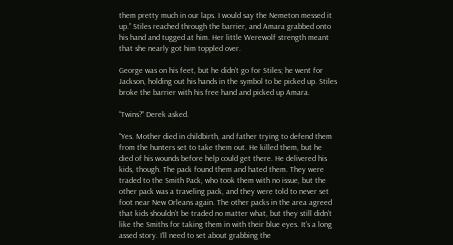them pretty much in our laps. I would say the Nemeton messed it up.” Stiles reached through the barrier, and Amara grabbed onto his hand and tugged at him. Her little Werewolf strength meant that she nearly got him toppled over.

George was on his feet, but he didn’t go for Stiles; he went for Jackson, holding out his hands in the symbol to be picked up. Stiles broke the barrier with his free hand and picked up Amara.

“Twins?” Derek asked.

“Yes. Mother died in childbirth, and father trying to defend them from the hunters set to take them out. He killed them, but he died of his wounds before help could get there. He delivered his kids, though. The pack found them and hated them. They were traded to the Smith Pack, who took them with no issue, but the other pack was a traveling pack, and they were told to never set foot near New Orleans again. The other packs in the area agreed that kids shouldn’t be traded no matter what, but they still didn’t like the Smiths for taking them in with their blue eyes. It’s a long assed story. I’ll need to set about grabbing the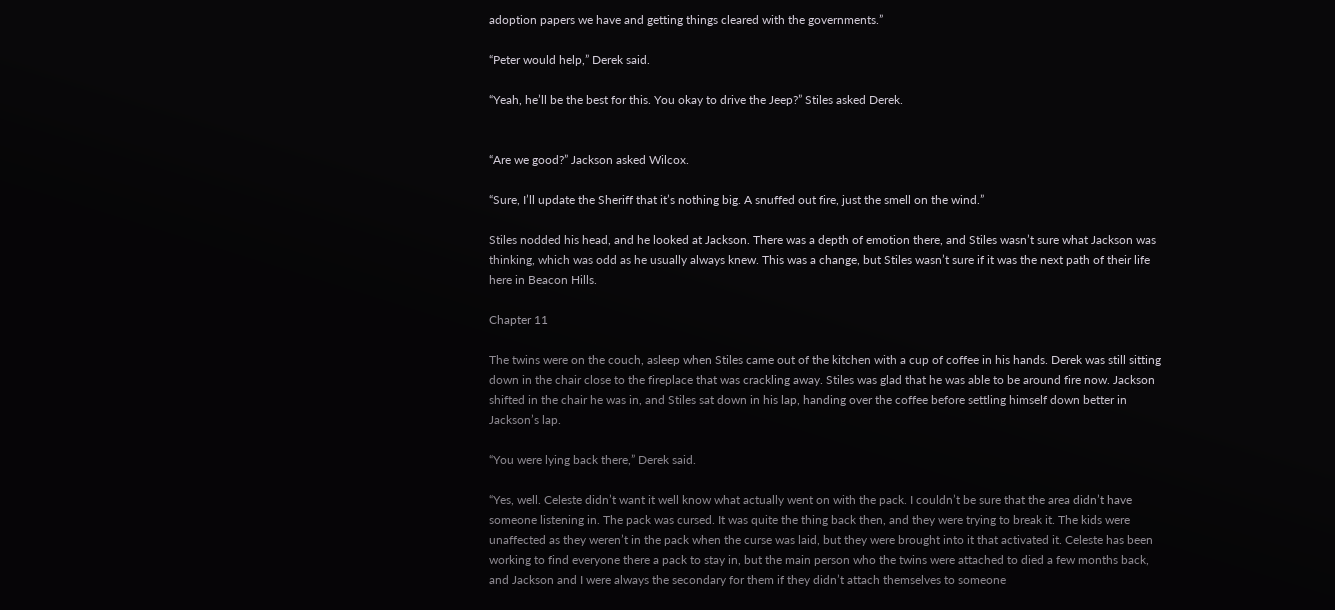adoption papers we have and getting things cleared with the governments.”

“Peter would help,” Derek said.

“Yeah, he’ll be the best for this. You okay to drive the Jeep?” Stiles asked Derek.


“Are we good?” Jackson asked Wilcox.

“Sure, I’ll update the Sheriff that it’s nothing big. A snuffed out fire, just the smell on the wind.”

Stiles nodded his head, and he looked at Jackson. There was a depth of emotion there, and Stiles wasn’t sure what Jackson was thinking, which was odd as he usually always knew. This was a change, but Stiles wasn’t sure if it was the next path of their life here in Beacon Hills.

Chapter 11

The twins were on the couch, asleep when Stiles came out of the kitchen with a cup of coffee in his hands. Derek was still sitting down in the chair close to the fireplace that was crackling away. Stiles was glad that he was able to be around fire now. Jackson shifted in the chair he was in, and Stiles sat down in his lap, handing over the coffee before settling himself down better in Jackson’s lap.

“You were lying back there,” Derek said.

“Yes, well. Celeste didn’t want it well know what actually went on with the pack. I couldn’t be sure that the area didn’t have someone listening in. The pack was cursed. It was quite the thing back then, and they were trying to break it. The kids were unaffected as they weren’t in the pack when the curse was laid, but they were brought into it that activated it. Celeste has been working to find everyone there a pack to stay in, but the main person who the twins were attached to died a few months back, and Jackson and I were always the secondary for them if they didn’t attach themselves to someone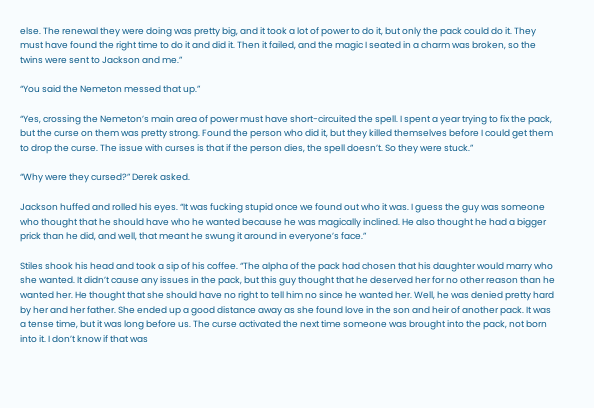else. The renewal they were doing was pretty big, and it took a lot of power to do it, but only the pack could do it. They must have found the right time to do it and did it. Then it failed, and the magic I seated in a charm was broken, so the twins were sent to Jackson and me.”

“You said the Nemeton messed that up.”

“Yes, crossing the Nemeton’s main area of power must have short-circuited the spell. I spent a year trying to fix the pack, but the curse on them was pretty strong. Found the person who did it, but they killed themselves before I could get them to drop the curse. The issue with curses is that if the person dies, the spell doesn’t. So they were stuck.”

“Why were they cursed?” Derek asked.

Jackson huffed and rolled his eyes. “It was fucking stupid once we found out who it was. I guess the guy was someone who thought that he should have who he wanted because he was magically inclined. He also thought he had a bigger prick than he did, and well, that meant he swung it around in everyone’s face.”

Stiles shook his head and took a sip of his coffee. “The alpha of the pack had chosen that his daughter would marry who she wanted. It didn’t cause any issues in the pack, but this guy thought that he deserved her for no other reason than he wanted her. He thought that she should have no right to tell him no since he wanted her. Well, he was denied pretty hard by her and her father. She ended up a good distance away as she found love in the son and heir of another pack. It was a tense time, but it was long before us. The curse activated the next time someone was brought into the pack, not born into it. I don’t know if that was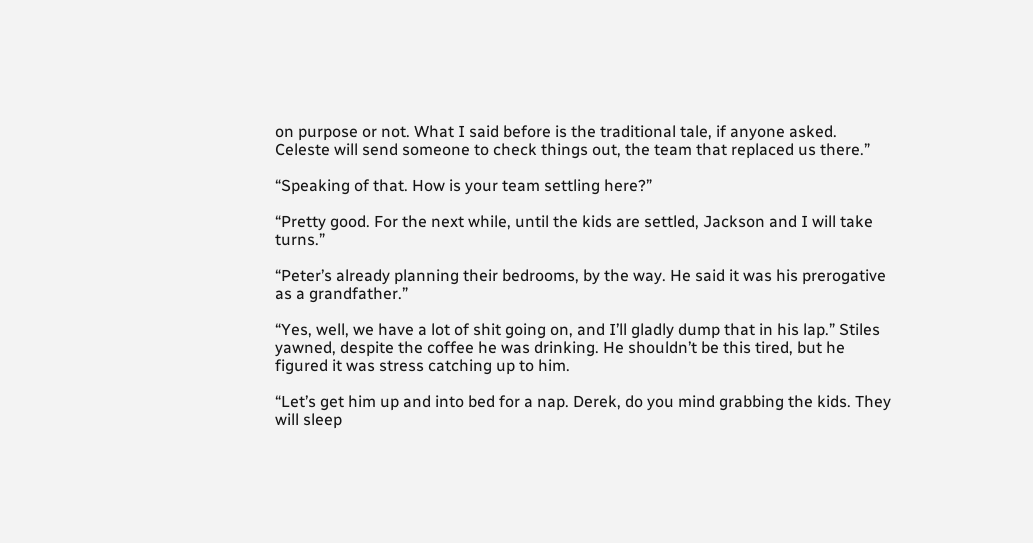on purpose or not. What I said before is the traditional tale, if anyone asked. Celeste will send someone to check things out, the team that replaced us there.”

“Speaking of that. How is your team settling here?”

“Pretty good. For the next while, until the kids are settled, Jackson and I will take turns.”

“Peter’s already planning their bedrooms, by the way. He said it was his prerogative as a grandfather.”

“Yes, well, we have a lot of shit going on, and I’ll gladly dump that in his lap.” Stiles yawned, despite the coffee he was drinking. He shouldn’t be this tired, but he figured it was stress catching up to him.

“Let’s get him up and into bed for a nap. Derek, do you mind grabbing the kids. They will sleep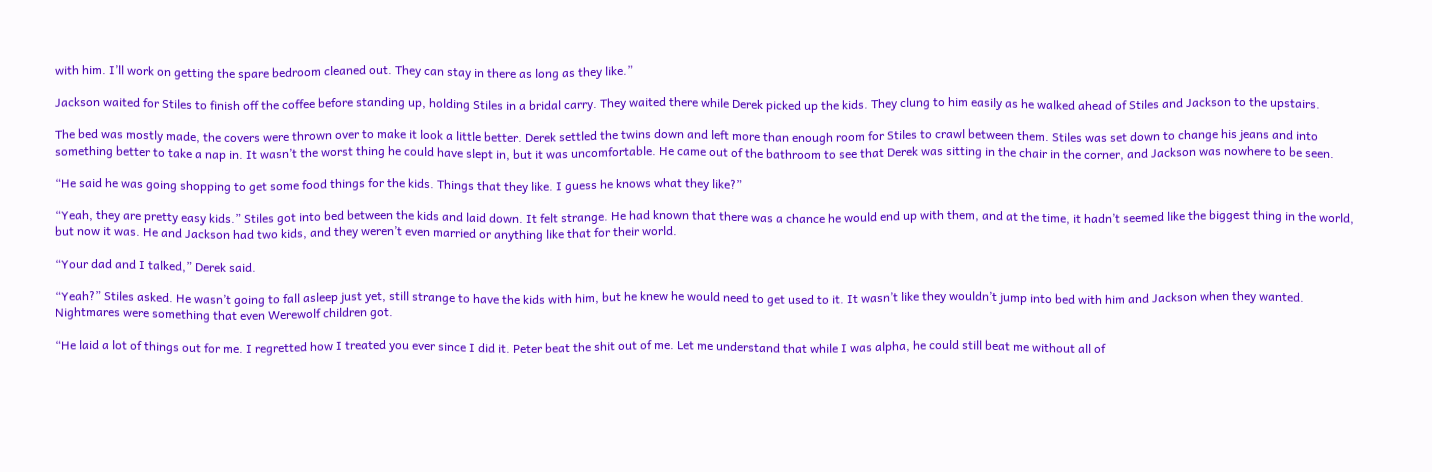with him. I’ll work on getting the spare bedroom cleaned out. They can stay in there as long as they like.”

Jackson waited for Stiles to finish off the coffee before standing up, holding Stiles in a bridal carry. They waited there while Derek picked up the kids. They clung to him easily as he walked ahead of Stiles and Jackson to the upstairs.

The bed was mostly made, the covers were thrown over to make it look a little better. Derek settled the twins down and left more than enough room for Stiles to crawl between them. Stiles was set down to change his jeans and into something better to take a nap in. It wasn’t the worst thing he could have slept in, but it was uncomfortable. He came out of the bathroom to see that Derek was sitting in the chair in the corner, and Jackson was nowhere to be seen.

“He said he was going shopping to get some food things for the kids. Things that they like. I guess he knows what they like?”

“Yeah, they are pretty easy kids.” Stiles got into bed between the kids and laid down. It felt strange. He had known that there was a chance he would end up with them, and at the time, it hadn’t seemed like the biggest thing in the world, but now it was. He and Jackson had two kids, and they weren’t even married or anything like that for their world.

“Your dad and I talked,” Derek said.

“Yeah?” Stiles asked. He wasn’t going to fall asleep just yet, still strange to have the kids with him, but he knew he would need to get used to it. It wasn’t like they wouldn’t jump into bed with him and Jackson when they wanted. Nightmares were something that even Werewolf children got.

“He laid a lot of things out for me. I regretted how I treated you ever since I did it. Peter beat the shit out of me. Let me understand that while I was alpha, he could still beat me without all of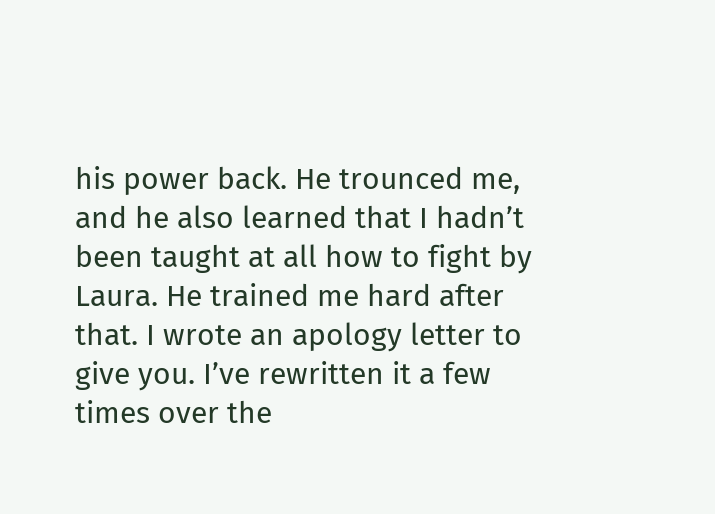his power back. He trounced me, and he also learned that I hadn’t been taught at all how to fight by Laura. He trained me hard after that. I wrote an apology letter to give you. I’ve rewritten it a few times over the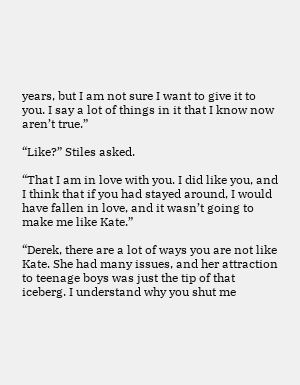years, but I am not sure I want to give it to you. I say a lot of things in it that I know now aren’t true.”

“Like?” Stiles asked.

“That I am in love with you. I did like you, and I think that if you had stayed around, I would have fallen in love, and it wasn’t going to make me like Kate.”

“Derek, there are a lot of ways you are not like Kate. She had many issues, and her attraction to teenage boys was just the tip of that iceberg. I understand why you shut me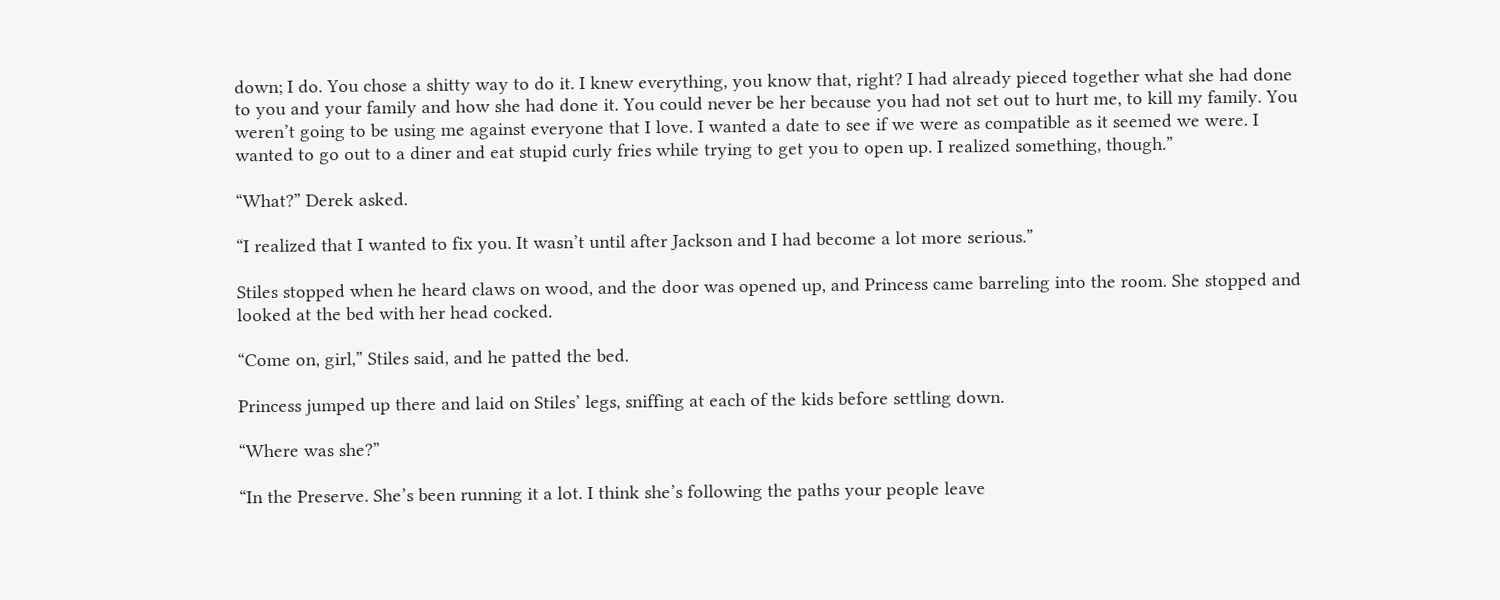down; I do. You chose a shitty way to do it. I knew everything, you know that, right? I had already pieced together what she had done to you and your family and how she had done it. You could never be her because you had not set out to hurt me, to kill my family. You weren’t going to be using me against everyone that I love. I wanted a date to see if we were as compatible as it seemed we were. I wanted to go out to a diner and eat stupid curly fries while trying to get you to open up. I realized something, though.”

“What?” Derek asked.

“I realized that I wanted to fix you. It wasn’t until after Jackson and I had become a lot more serious.”

Stiles stopped when he heard claws on wood, and the door was opened up, and Princess came barreling into the room. She stopped and looked at the bed with her head cocked.

“Come on, girl,” Stiles said, and he patted the bed.

Princess jumped up there and laid on Stiles’ legs, sniffing at each of the kids before settling down.

“Where was she?”

“In the Preserve. She’s been running it a lot. I think she’s following the paths your people leave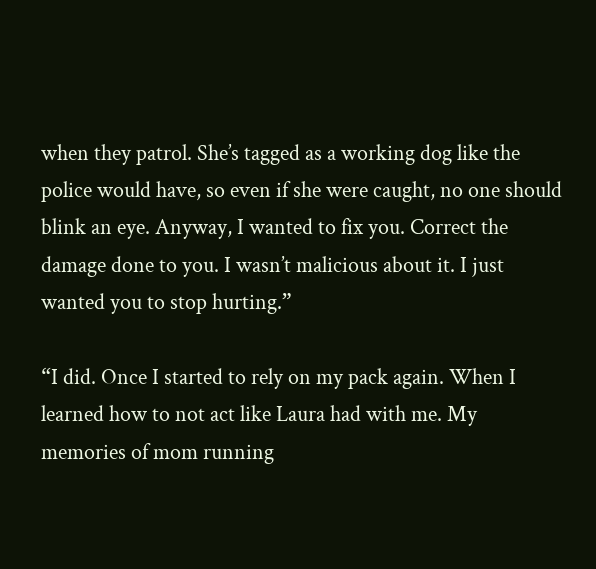when they patrol. She’s tagged as a working dog like the police would have, so even if she were caught, no one should blink an eye. Anyway, I wanted to fix you. Correct the damage done to you. I wasn’t malicious about it. I just wanted you to stop hurting.”

“I did. Once I started to rely on my pack again. When I learned how to not act like Laura had with me. My memories of mom running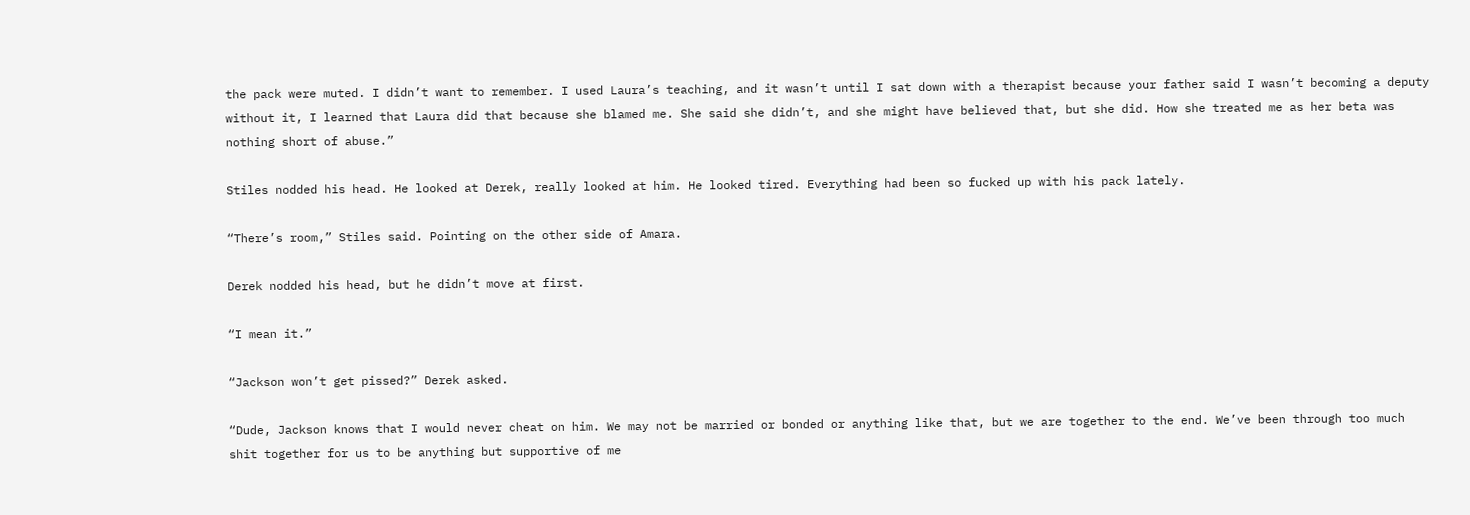the pack were muted. I didn’t want to remember. I used Laura’s teaching, and it wasn’t until I sat down with a therapist because your father said I wasn’t becoming a deputy without it, I learned that Laura did that because she blamed me. She said she didn’t, and she might have believed that, but she did. How she treated me as her beta was nothing short of abuse.”

Stiles nodded his head. He looked at Derek, really looked at him. He looked tired. Everything had been so fucked up with his pack lately.

“There’s room,” Stiles said. Pointing on the other side of Amara.

Derek nodded his head, but he didn’t move at first.

“I mean it.”

“Jackson won’t get pissed?” Derek asked.

“Dude, Jackson knows that I would never cheat on him. We may not be married or bonded or anything like that, but we are together to the end. We’ve been through too much shit together for us to be anything but supportive of me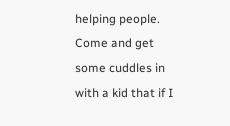helping people. Come and get some cuddles in with a kid that if I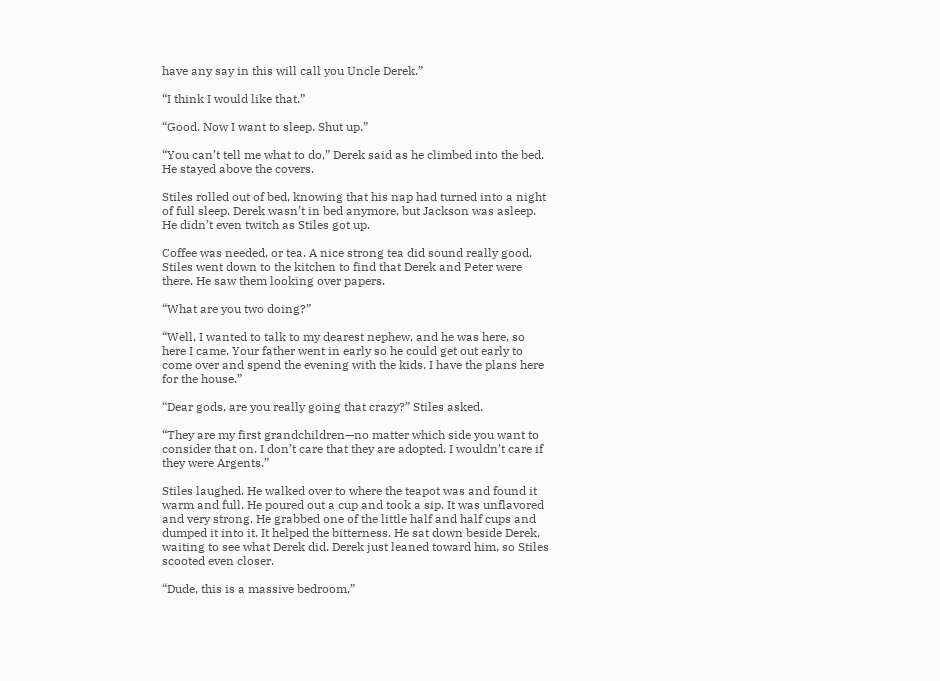have any say in this will call you Uncle Derek.”

“I think I would like that.”

“Good. Now I want to sleep. Shut up.”

“You can’t tell me what to do,” Derek said as he climbed into the bed. He stayed above the covers.

Stiles rolled out of bed, knowing that his nap had turned into a night of full sleep. Derek wasn’t in bed anymore, but Jackson was asleep. He didn’t even twitch as Stiles got up.

Coffee was needed, or tea. A nice strong tea did sound really good. Stiles went down to the kitchen to find that Derek and Peter were there. He saw them looking over papers.

“What are you two doing?”

“Well, I wanted to talk to my dearest nephew, and he was here, so here I came. Your father went in early so he could get out early to come over and spend the evening with the kids. I have the plans here for the house.”

“Dear gods, are you really going that crazy?” Stiles asked.

“They are my first grandchildren—no matter which side you want to consider that on. I don’t care that they are adopted. I wouldn’t care if they were Argents.”

Stiles laughed. He walked over to where the teapot was and found it warm and full. He poured out a cup and took a sip. It was unflavored and very strong. He grabbed one of the little half and half cups and dumped it into it. It helped the bitterness. He sat down beside Derek, waiting to see what Derek did. Derek just leaned toward him, so Stiles scooted even closer.

“Dude, this is a massive bedroom,”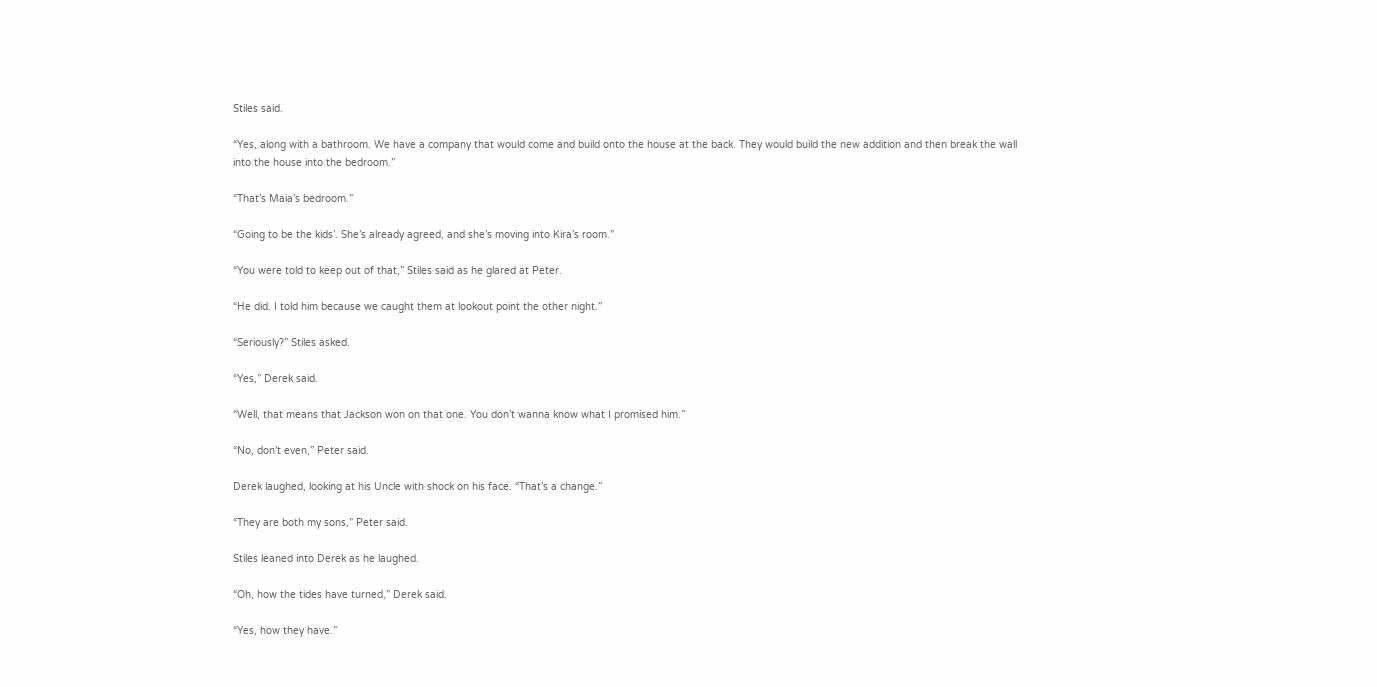Stiles said.

“Yes, along with a bathroom. We have a company that would come and build onto the house at the back. They would build the new addition and then break the wall into the house into the bedroom.”

“That’s Maia’s bedroom.”

“Going to be the kids’. She’s already agreed, and she’s moving into Kira’s room.”

“You were told to keep out of that,” Stiles said as he glared at Peter.

“He did. I told him because we caught them at lookout point the other night.”

“Seriously?” Stiles asked.

“Yes,” Derek said.

“Well, that means that Jackson won on that one. You don’t wanna know what I promised him.”

“No, don’t even,” Peter said.

Derek laughed, looking at his Uncle with shock on his face. “That’s a change.”

“They are both my sons,” Peter said.

Stiles leaned into Derek as he laughed.

“Oh, how the tides have turned,” Derek said.

“Yes, how they have.”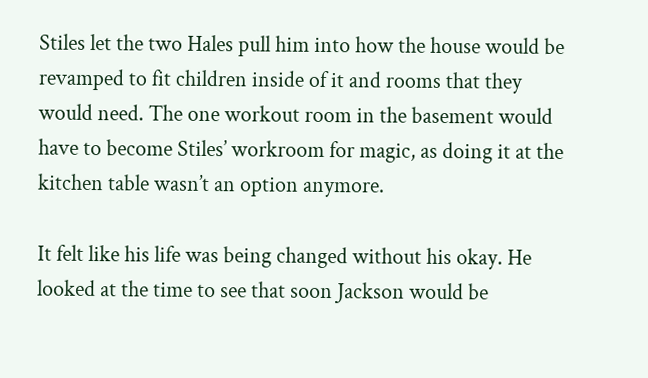Stiles let the two Hales pull him into how the house would be revamped to fit children inside of it and rooms that they would need. The one workout room in the basement would have to become Stiles’ workroom for magic, as doing it at the kitchen table wasn’t an option anymore.

It felt like his life was being changed without his okay. He looked at the time to see that soon Jackson would be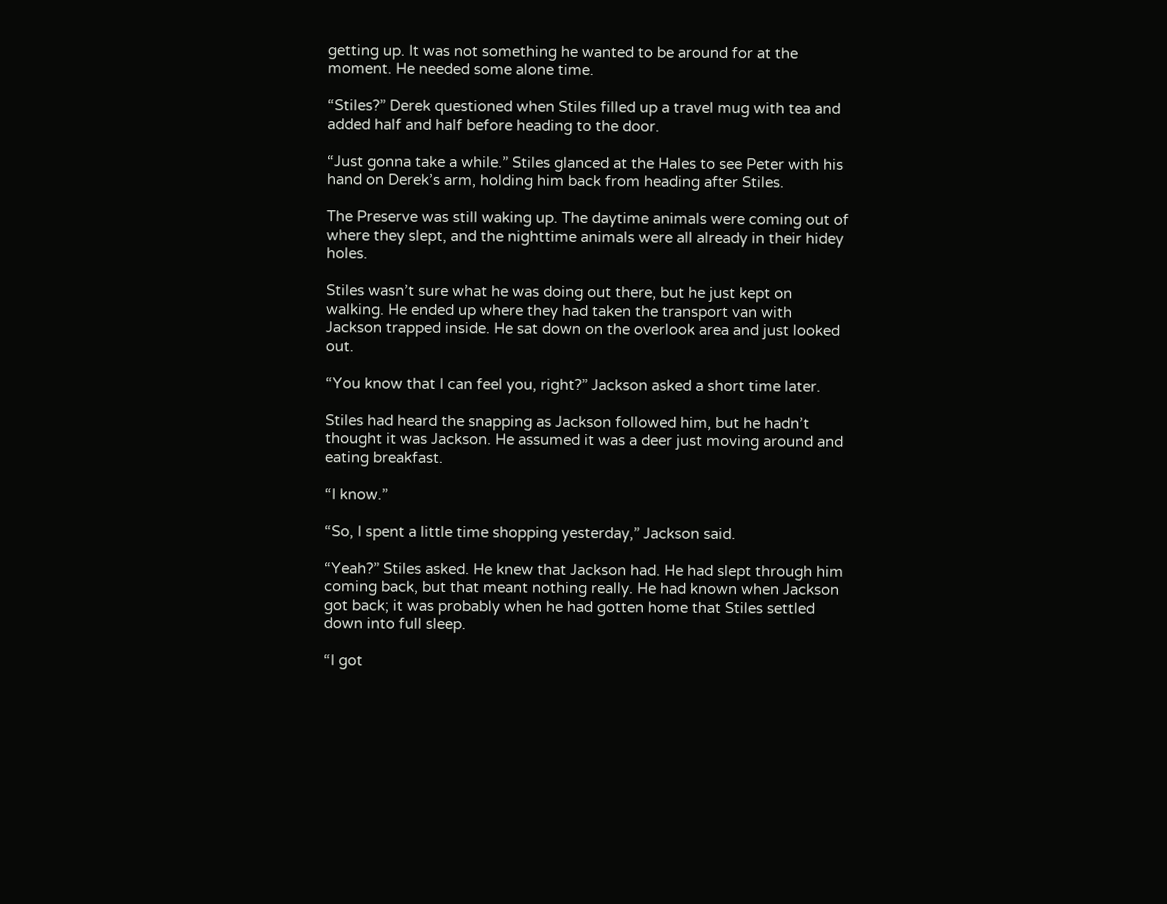getting up. It was not something he wanted to be around for at the moment. He needed some alone time.

“Stiles?” Derek questioned when Stiles filled up a travel mug with tea and added half and half before heading to the door.

“Just gonna take a while.” Stiles glanced at the Hales to see Peter with his hand on Derek’s arm, holding him back from heading after Stiles.

The Preserve was still waking up. The daytime animals were coming out of where they slept, and the nighttime animals were all already in their hidey holes.

Stiles wasn’t sure what he was doing out there, but he just kept on walking. He ended up where they had taken the transport van with Jackson trapped inside. He sat down on the overlook area and just looked out.

“You know that I can feel you, right?” Jackson asked a short time later.

Stiles had heard the snapping as Jackson followed him, but he hadn’t thought it was Jackson. He assumed it was a deer just moving around and eating breakfast.

“I know.”

“So, I spent a little time shopping yesterday,” Jackson said.

“Yeah?” Stiles asked. He knew that Jackson had. He had slept through him coming back, but that meant nothing really. He had known when Jackson got back; it was probably when he had gotten home that Stiles settled down into full sleep.

“I got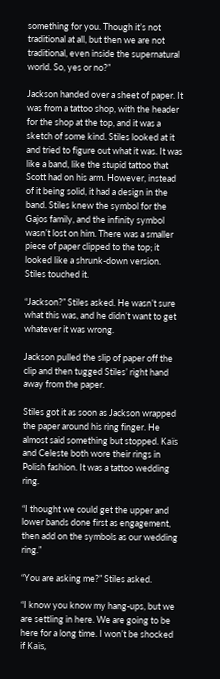something for you. Though it’s not traditional at all, but then we are not traditional, even inside the supernatural world. So, yes or no?”

Jackson handed over a sheet of paper. It was from a tattoo shop, with the header for the shop at the top, and it was a sketch of some kind. Stiles looked at it and tried to figure out what it was. It was like a band, like the stupid tattoo that Scott had on his arm. However, instead of it being solid, it had a design in the band. Stiles knew the symbol for the Gajos family, and the infinity symbol wasn’t lost on him. There was a smaller piece of paper clipped to the top; it looked like a shrunk-down version. Stiles touched it.

“Jackson?” Stiles asked. He wasn’t sure what this was, and he didn’t want to get whatever it was wrong.

Jackson pulled the slip of paper off the clip and then tugged Stiles’ right hand away from the paper.

Stiles got it as soon as Jackson wrapped the paper around his ring finger. He almost said something but stopped. Kaïs and Celeste both wore their rings in Polish fashion. It was a tattoo wedding ring.

“I thought we could get the upper and lower bands done first as engagement, then add on the symbols as our wedding ring.”

“You are asking me?” Stiles asked.

“I know you know my hang-ups, but we are settling in here. We are going to be here for a long time. I won’t be shocked if Kaïs,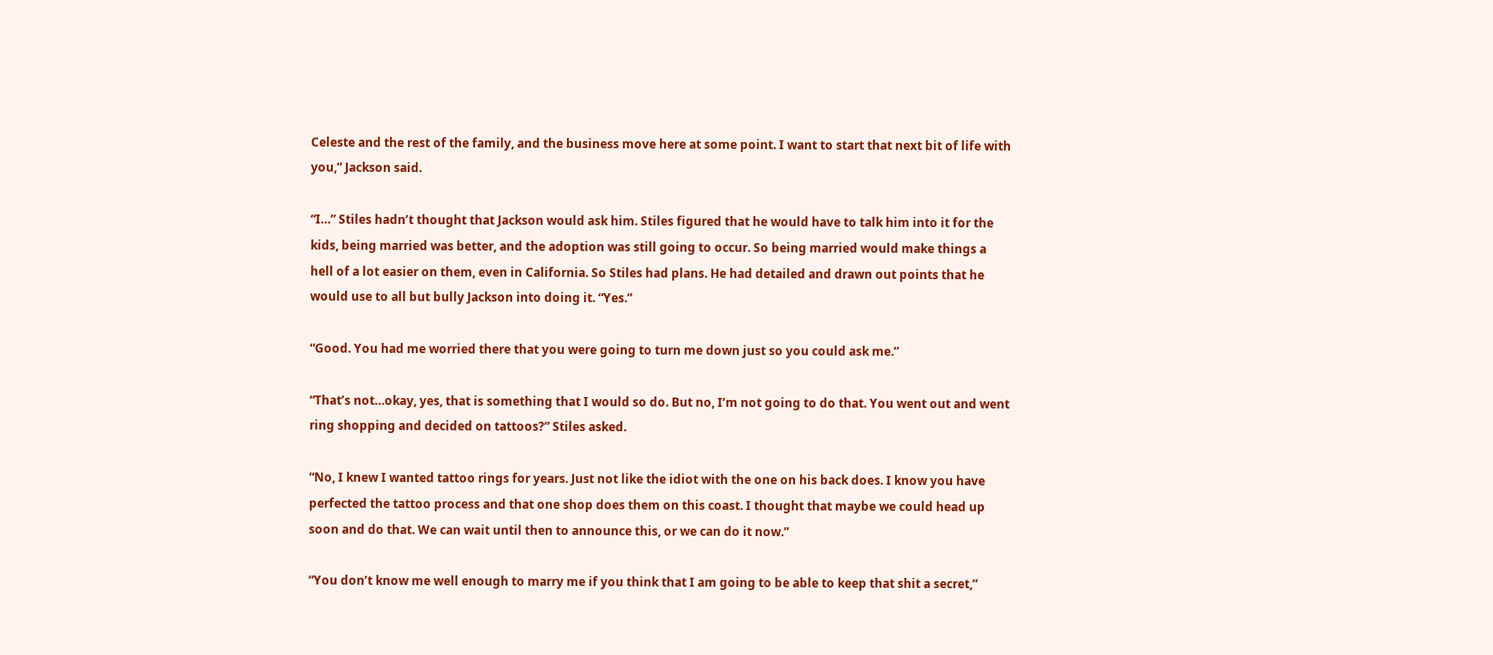Celeste and the rest of the family, and the business move here at some point. I want to start that next bit of life with you,” Jackson said.

“I…” Stiles hadn’t thought that Jackson would ask him. Stiles figured that he would have to talk him into it for the kids, being married was better, and the adoption was still going to occur. So being married would make things a hell of a lot easier on them, even in California. So Stiles had plans. He had detailed and drawn out points that he would use to all but bully Jackson into doing it. “Yes.”

“Good. You had me worried there that you were going to turn me down just so you could ask me.”

“That’s not…okay, yes, that is something that I would so do. But no, I’m not going to do that. You went out and went ring shopping and decided on tattoos?” Stiles asked.

“No, I knew I wanted tattoo rings for years. Just not like the idiot with the one on his back does. I know you have perfected the tattoo process and that one shop does them on this coast. I thought that maybe we could head up soon and do that. We can wait until then to announce this, or we can do it now.”

“You don’t know me well enough to marry me if you think that I am going to be able to keep that shit a secret,”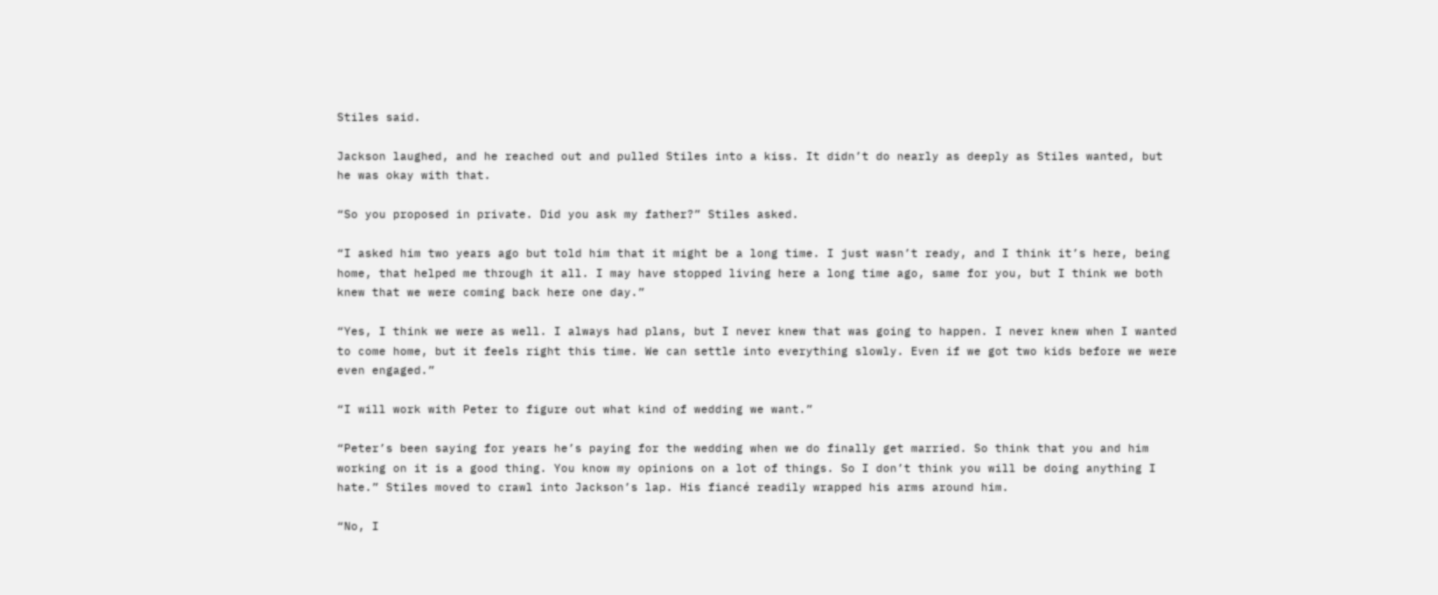Stiles said.

Jackson laughed, and he reached out and pulled Stiles into a kiss. It didn’t do nearly as deeply as Stiles wanted, but he was okay with that.

“So you proposed in private. Did you ask my father?” Stiles asked.

“I asked him two years ago but told him that it might be a long time. I just wasn’t ready, and I think it’s here, being home, that helped me through it all. I may have stopped living here a long time ago, same for you, but I think we both knew that we were coming back here one day.”

“Yes, I think we were as well. I always had plans, but I never knew that was going to happen. I never knew when I wanted to come home, but it feels right this time. We can settle into everything slowly. Even if we got two kids before we were even engaged.”

“I will work with Peter to figure out what kind of wedding we want.”

“Peter’s been saying for years he’s paying for the wedding when we do finally get married. So think that you and him working on it is a good thing. You know my opinions on a lot of things. So I don’t think you will be doing anything I hate.” Stiles moved to crawl into Jackson’s lap. His fiancé readily wrapped his arms around him.

“No, I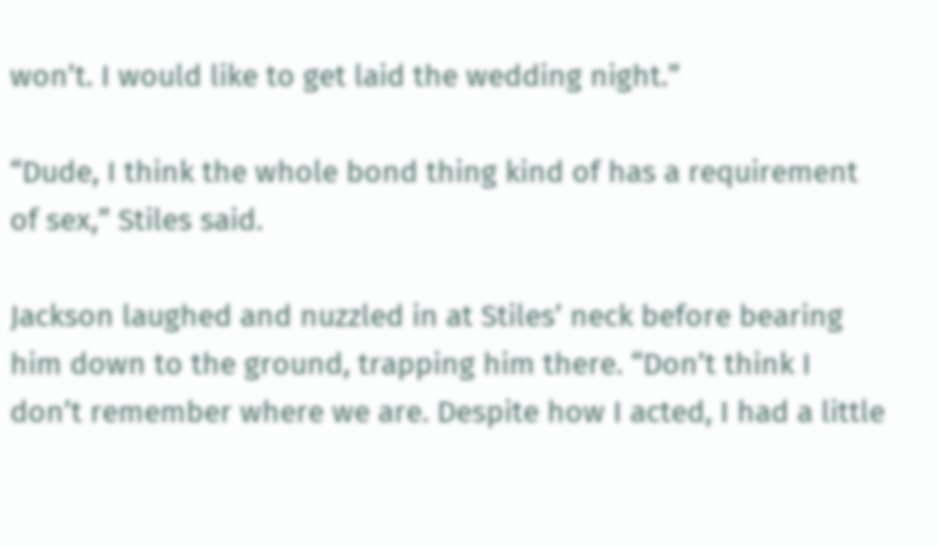won’t. I would like to get laid the wedding night.”

“Dude, I think the whole bond thing kind of has a requirement of sex,” Stiles said.

Jackson laughed and nuzzled in at Stiles’ neck before bearing him down to the ground, trapping him there. “Don’t think I don’t remember where we are. Despite how I acted, I had a little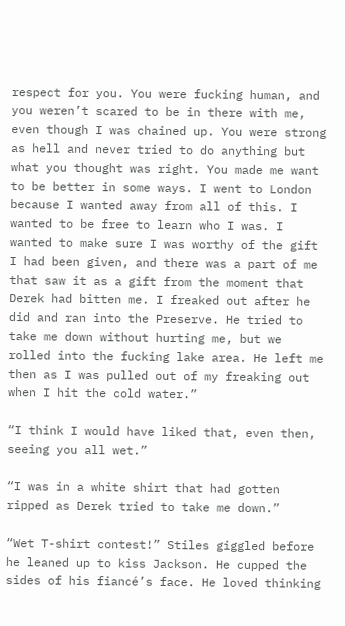respect for you. You were fucking human, and you weren’t scared to be in there with me, even though I was chained up. You were strong as hell and never tried to do anything but what you thought was right. You made me want to be better in some ways. I went to London because I wanted away from all of this. I wanted to be free to learn who I was. I wanted to make sure I was worthy of the gift I had been given, and there was a part of me that saw it as a gift from the moment that Derek had bitten me. I freaked out after he did and ran into the Preserve. He tried to take me down without hurting me, but we rolled into the fucking lake area. He left me then as I was pulled out of my freaking out when I hit the cold water.”

“I think I would have liked that, even then, seeing you all wet.”

“I was in a white shirt that had gotten ripped as Derek tried to take me down.”

“Wet T-shirt contest!” Stiles giggled before he leaned up to kiss Jackson. He cupped the sides of his fiancé’s face. He loved thinking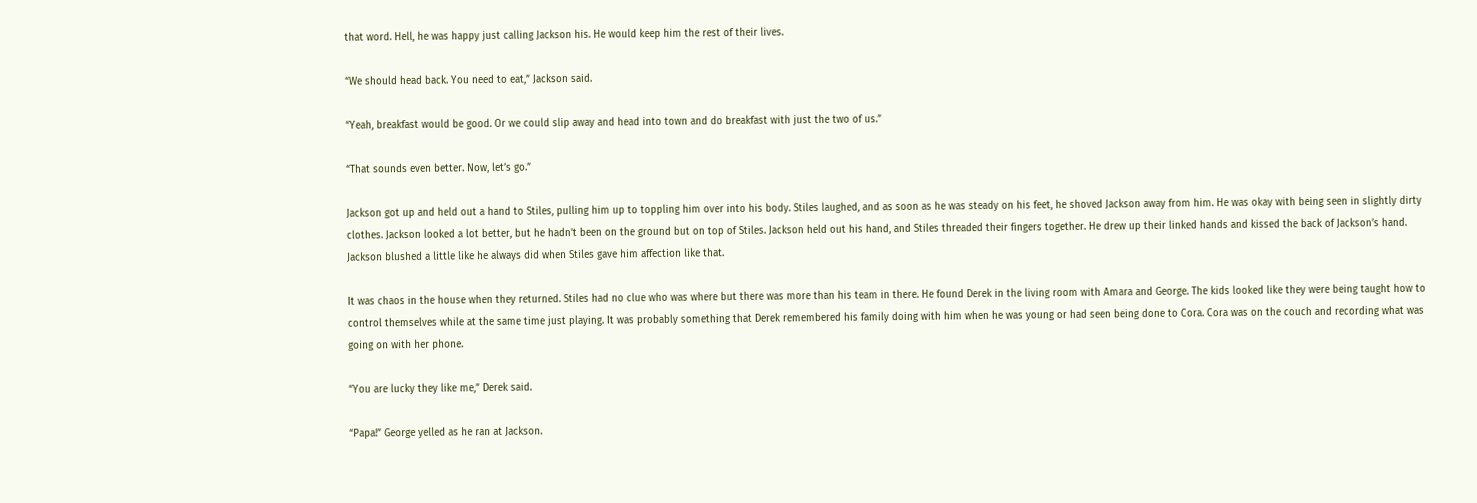that word. Hell, he was happy just calling Jackson his. He would keep him the rest of their lives.

“We should head back. You need to eat,” Jackson said.

“Yeah, breakfast would be good. Or we could slip away and head into town and do breakfast with just the two of us.”

“That sounds even better. Now, let’s go.”

Jackson got up and held out a hand to Stiles, pulling him up to toppling him over into his body. Stiles laughed, and as soon as he was steady on his feet, he shoved Jackson away from him. He was okay with being seen in slightly dirty clothes. Jackson looked a lot better, but he hadn’t been on the ground but on top of Stiles. Jackson held out his hand, and Stiles threaded their fingers together. He drew up their linked hands and kissed the back of Jackson’s hand. Jackson blushed a little like he always did when Stiles gave him affection like that.

It was chaos in the house when they returned. Stiles had no clue who was where but there was more than his team in there. He found Derek in the living room with Amara and George. The kids looked like they were being taught how to control themselves while at the same time just playing. It was probably something that Derek remembered his family doing with him when he was young or had seen being done to Cora. Cora was on the couch and recording what was going on with her phone.

“You are lucky they like me,” Derek said.

“Papa!” George yelled as he ran at Jackson.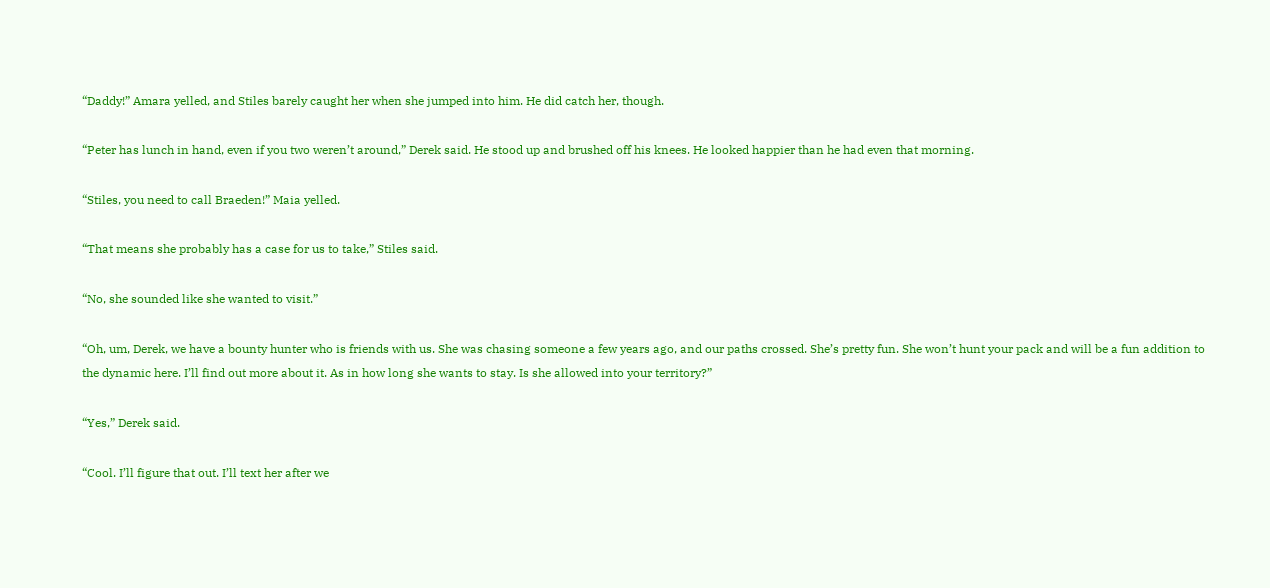“Daddy!” Amara yelled, and Stiles barely caught her when she jumped into him. He did catch her, though.

“Peter has lunch in hand, even if you two weren’t around,” Derek said. He stood up and brushed off his knees. He looked happier than he had even that morning.

“Stiles, you need to call Braeden!” Maia yelled.

“That means she probably has a case for us to take,” Stiles said.

“No, she sounded like she wanted to visit.”

“Oh, um, Derek, we have a bounty hunter who is friends with us. She was chasing someone a few years ago, and our paths crossed. She’s pretty fun. She won’t hunt your pack and will be a fun addition to the dynamic here. I’ll find out more about it. As in how long she wants to stay. Is she allowed into your territory?”

“Yes,” Derek said.

“Cool. I’ll figure that out. I’ll text her after we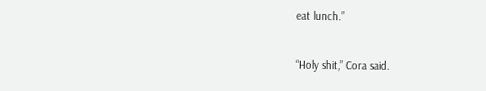eat lunch.”

“Holy shit,” Cora said.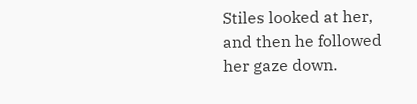Stiles looked at her, and then he followed her gaze down.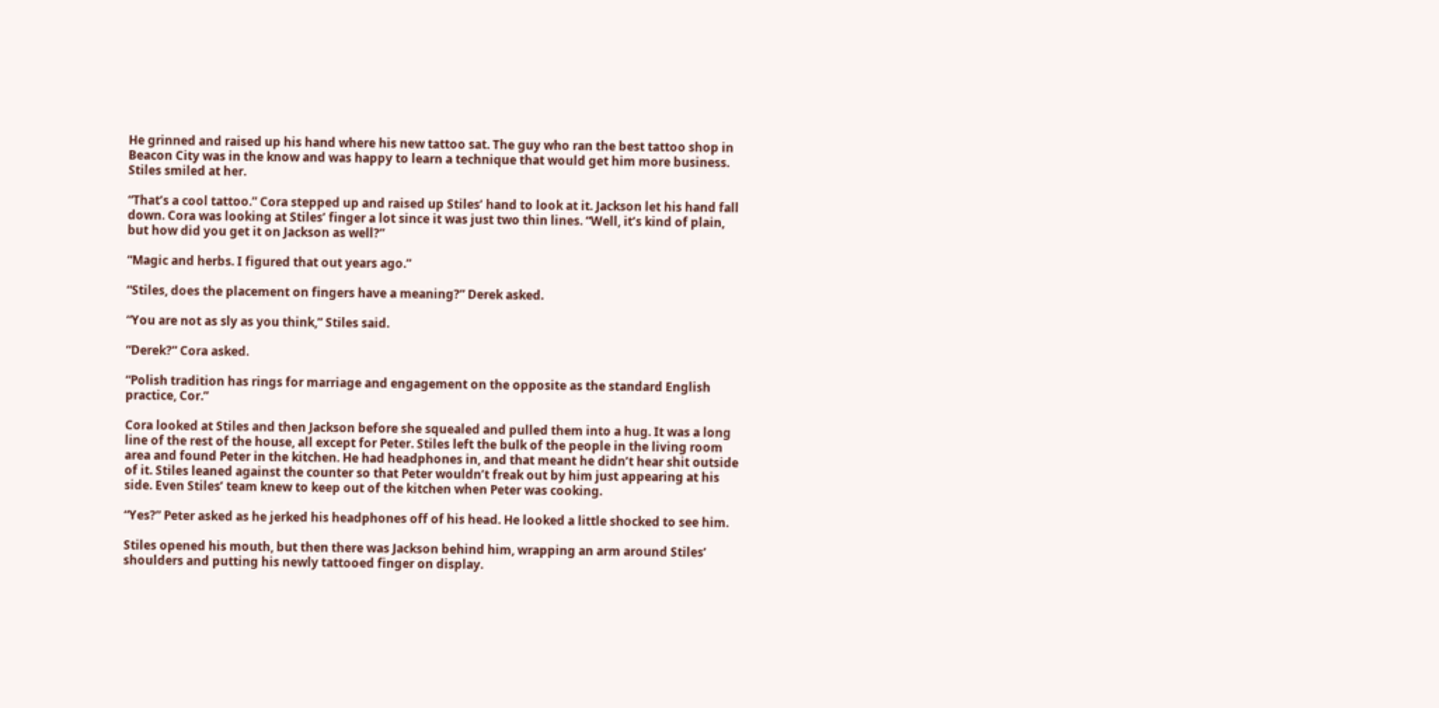He grinned and raised up his hand where his new tattoo sat. The guy who ran the best tattoo shop in Beacon City was in the know and was happy to learn a technique that would get him more business. Stiles smiled at her.

“That’s a cool tattoo.” Cora stepped up and raised up Stiles’ hand to look at it. Jackson let his hand fall down. Cora was looking at Stiles’ finger a lot since it was just two thin lines. “Well, it’s kind of plain, but how did you get it on Jackson as well?”

“Magic and herbs. I figured that out years ago.”

“Stiles, does the placement on fingers have a meaning?” Derek asked.

“You are not as sly as you think,” Stiles said.

“Derek?” Cora asked.

“Polish tradition has rings for marriage and engagement on the opposite as the standard English practice, Cor.”

Cora looked at Stiles and then Jackson before she squealed and pulled them into a hug. It was a long line of the rest of the house, all except for Peter. Stiles left the bulk of the people in the living room area and found Peter in the kitchen. He had headphones in, and that meant he didn’t hear shit outside of it. Stiles leaned against the counter so that Peter wouldn’t freak out by him just appearing at his side. Even Stiles’ team knew to keep out of the kitchen when Peter was cooking.

“Yes?” Peter asked as he jerked his headphones off of his head. He looked a little shocked to see him.

Stiles opened his mouth, but then there was Jackson behind him, wrapping an arm around Stiles’ shoulders and putting his newly tattooed finger on display.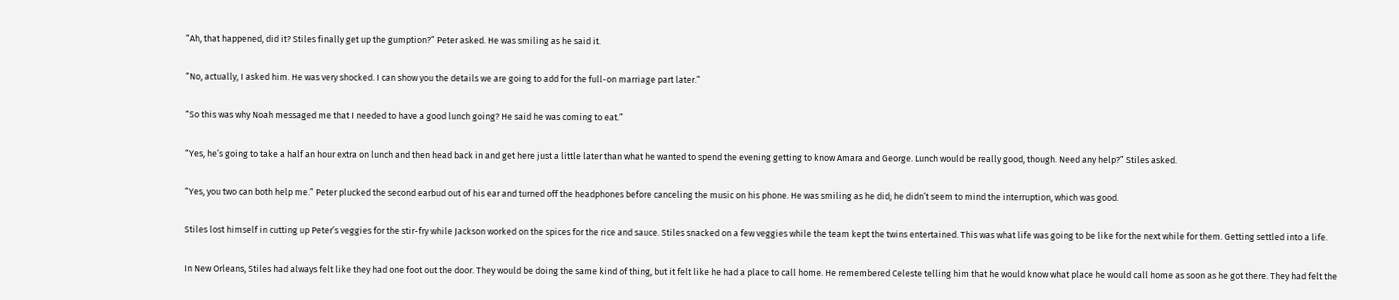“Ah, that happened, did it? Stiles finally get up the gumption?” Peter asked. He was smiling as he said it.

“No, actually, I asked him. He was very shocked. I can show you the details we are going to add for the full-on marriage part later.”

“So this was why Noah messaged me that I needed to have a good lunch going? He said he was coming to eat.”

“Yes, he’s going to take a half an hour extra on lunch and then head back in and get here just a little later than what he wanted to spend the evening getting to know Amara and George. Lunch would be really good, though. Need any help?” Stiles asked.

“Yes, you two can both help me.” Peter plucked the second earbud out of his ear and turned off the headphones before canceling the music on his phone. He was smiling as he did; he didn’t seem to mind the interruption, which was good.

Stiles lost himself in cutting up Peter’s veggies for the stir-fry while Jackson worked on the spices for the rice and sauce. Stiles snacked on a few veggies while the team kept the twins entertained. This was what life was going to be like for the next while for them. Getting settled into a life.

In New Orleans, Stiles had always felt like they had one foot out the door. They would be doing the same kind of thing, but it felt like he had a place to call home. He remembered Celeste telling him that he would know what place he would call home as soon as he got there. They had felt the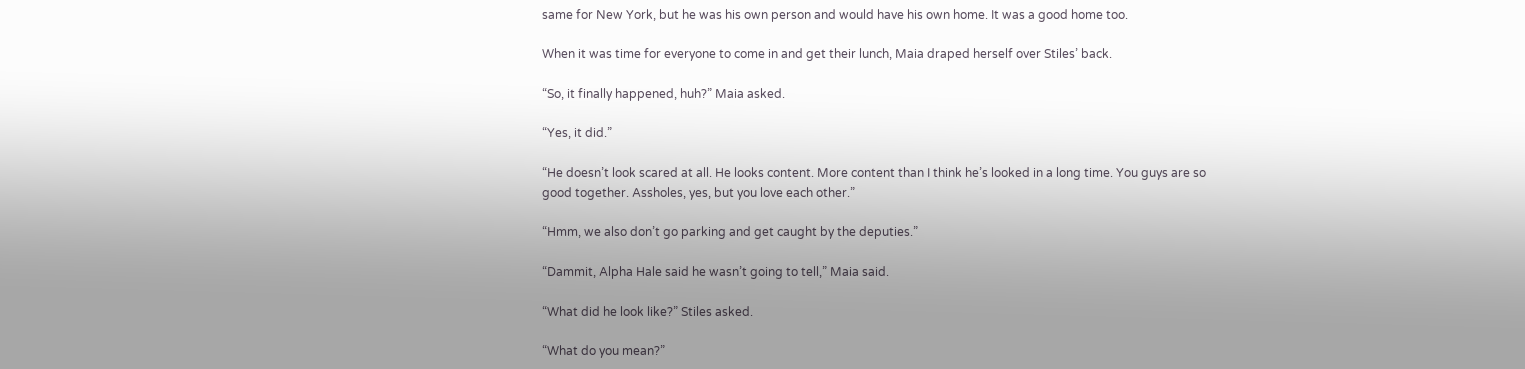same for New York, but he was his own person and would have his own home. It was a good home too.

When it was time for everyone to come in and get their lunch, Maia draped herself over Stiles’ back.

“So, it finally happened, huh?” Maia asked.

“Yes, it did.”

“He doesn’t look scared at all. He looks content. More content than I think he’s looked in a long time. You guys are so good together. Assholes, yes, but you love each other.”

“Hmm, we also don’t go parking and get caught by the deputies.”

“Dammit, Alpha Hale said he wasn’t going to tell,” Maia said.

“What did he look like?” Stiles asked.

“What do you mean?”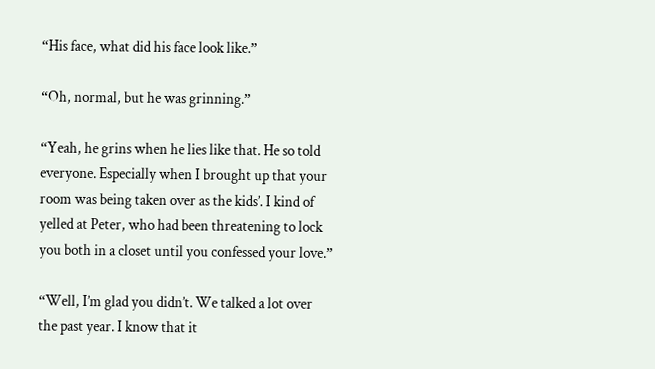“His face, what did his face look like.”

“Oh, normal, but he was grinning.”

“Yeah, he grins when he lies like that. He so told everyone. Especially when I brought up that your room was being taken over as the kids’. I kind of yelled at Peter, who had been threatening to lock you both in a closet until you confessed your love.”

“Well, I’m glad you didn’t. We talked a lot over the past year. I know that it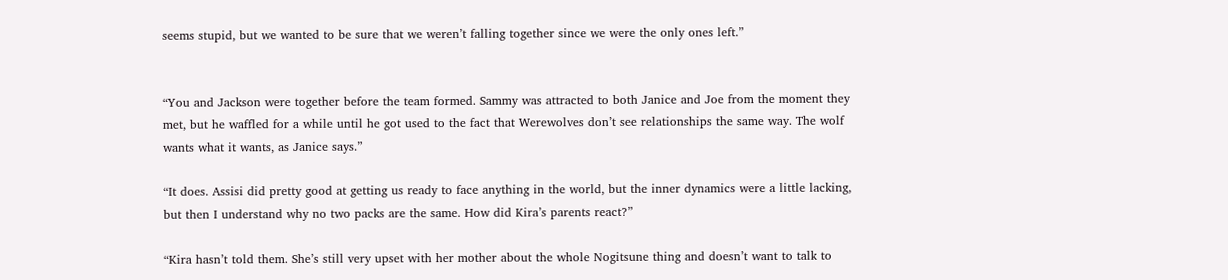seems stupid, but we wanted to be sure that we weren’t falling together since we were the only ones left.”


“You and Jackson were together before the team formed. Sammy was attracted to both Janice and Joe from the moment they met, but he waffled for a while until he got used to the fact that Werewolves don’t see relationships the same way. The wolf wants what it wants, as Janice says.”

“It does. Assisi did pretty good at getting us ready to face anything in the world, but the inner dynamics were a little lacking, but then I understand why no two packs are the same. How did Kira’s parents react?”

“Kira hasn’t told them. She’s still very upset with her mother about the whole Nogitsune thing and doesn’t want to talk to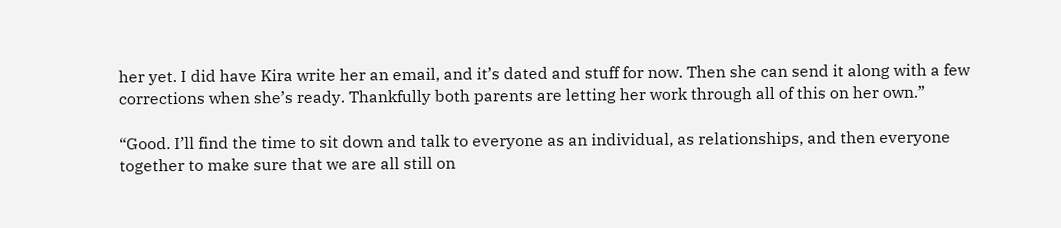her yet. I did have Kira write her an email, and it’s dated and stuff for now. Then she can send it along with a few corrections when she’s ready. Thankfully both parents are letting her work through all of this on her own.”

“Good. I’ll find the time to sit down and talk to everyone as an individual, as relationships, and then everyone together to make sure that we are all still on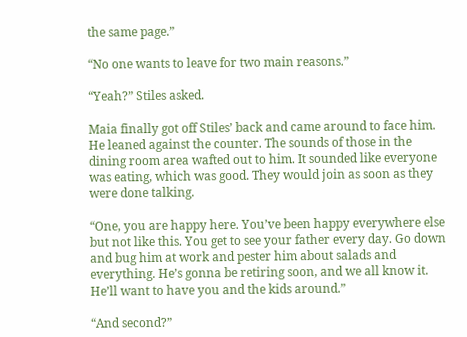the same page.”

“No one wants to leave for two main reasons.”

“Yeah?” Stiles asked.

Maia finally got off Stiles’ back and came around to face him. He leaned against the counter. The sounds of those in the dining room area wafted out to him. It sounded like everyone was eating, which was good. They would join as soon as they were done talking.

“One, you are happy here. You’ve been happy everywhere else but not like this. You get to see your father every day. Go down and bug him at work and pester him about salads and everything. He’s gonna be retiring soon, and we all know it. He’ll want to have you and the kids around.”

“And second?”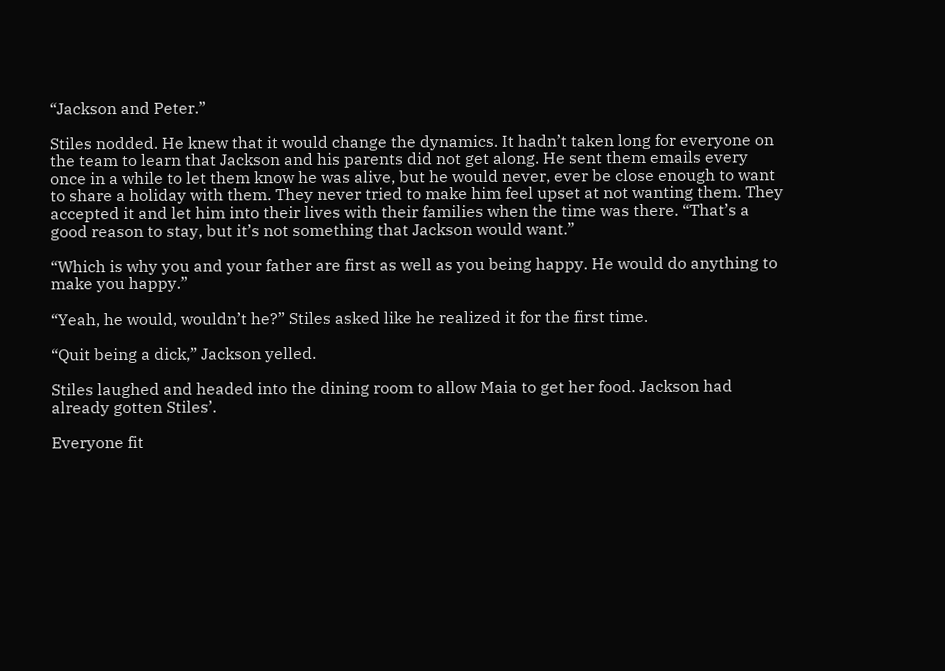“Jackson and Peter.”

Stiles nodded. He knew that it would change the dynamics. It hadn’t taken long for everyone on the team to learn that Jackson and his parents did not get along. He sent them emails every once in a while to let them know he was alive, but he would never, ever be close enough to want to share a holiday with them. They never tried to make him feel upset at not wanting them. They accepted it and let him into their lives with their families when the time was there. “That’s a good reason to stay, but it’s not something that Jackson would want.”

“Which is why you and your father are first as well as you being happy. He would do anything to make you happy.”

“Yeah, he would, wouldn’t he?” Stiles asked like he realized it for the first time.

“Quit being a dick,” Jackson yelled.

Stiles laughed and headed into the dining room to allow Maia to get her food. Jackson had already gotten Stiles’.

Everyone fit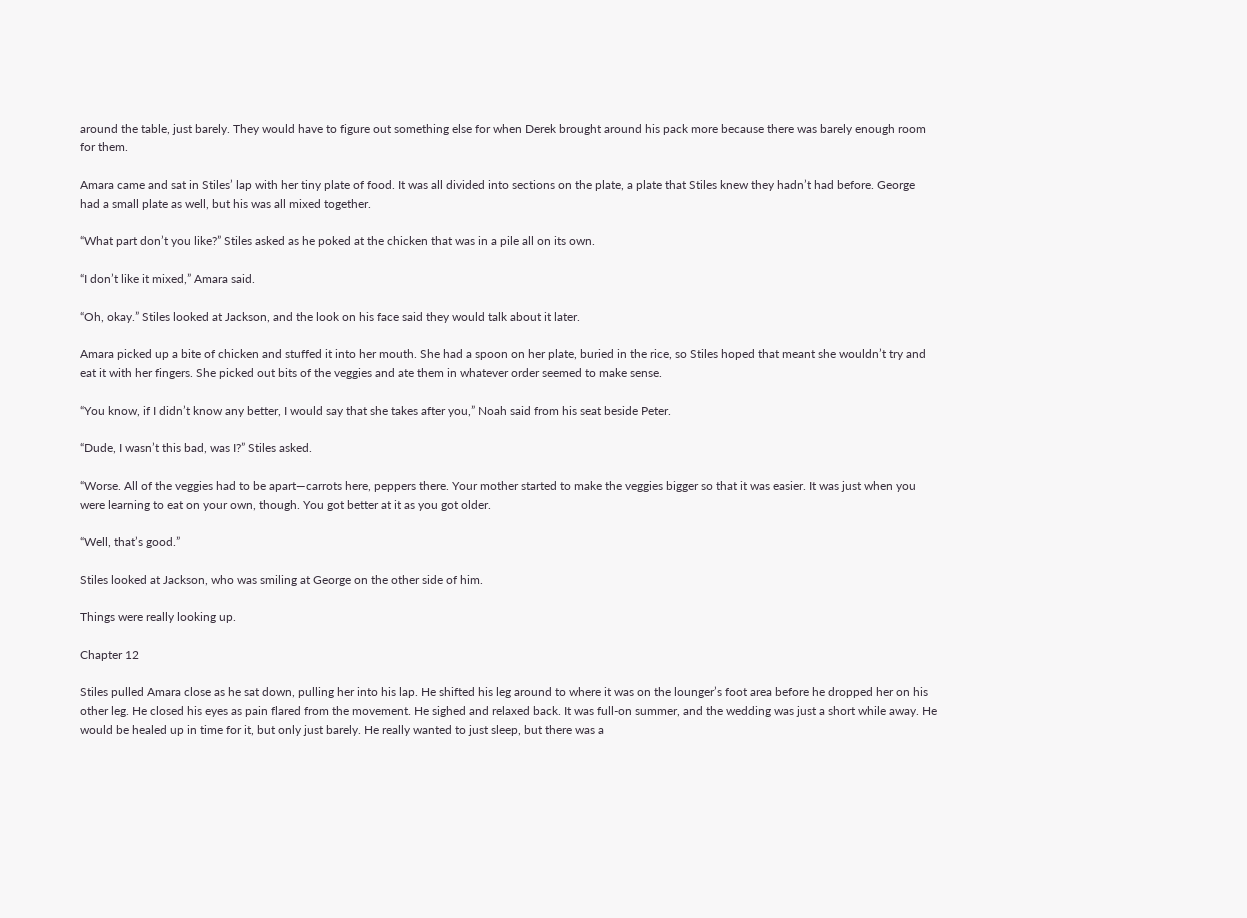around the table, just barely. They would have to figure out something else for when Derek brought around his pack more because there was barely enough room for them.

Amara came and sat in Stiles’ lap with her tiny plate of food. It was all divided into sections on the plate, a plate that Stiles knew they hadn’t had before. George had a small plate as well, but his was all mixed together.

“What part don’t you like?” Stiles asked as he poked at the chicken that was in a pile all on its own.

“I don’t like it mixed,” Amara said.

“Oh, okay.” Stiles looked at Jackson, and the look on his face said they would talk about it later.

Amara picked up a bite of chicken and stuffed it into her mouth. She had a spoon on her plate, buried in the rice, so Stiles hoped that meant she wouldn’t try and eat it with her fingers. She picked out bits of the veggies and ate them in whatever order seemed to make sense.

“You know, if I didn’t know any better, I would say that she takes after you,” Noah said from his seat beside Peter.

“Dude, I wasn’t this bad, was I?” Stiles asked.

“Worse. All of the veggies had to be apart—carrots here, peppers there. Your mother started to make the veggies bigger so that it was easier. It was just when you were learning to eat on your own, though. You got better at it as you got older.

“Well, that’s good.”

Stiles looked at Jackson, who was smiling at George on the other side of him.

Things were really looking up.

Chapter 12

Stiles pulled Amara close as he sat down, pulling her into his lap. He shifted his leg around to where it was on the lounger’s foot area before he dropped her on his other leg. He closed his eyes as pain flared from the movement. He sighed and relaxed back. It was full-on summer, and the wedding was just a short while away. He would be healed up in time for it, but only just barely. He really wanted to just sleep, but there was a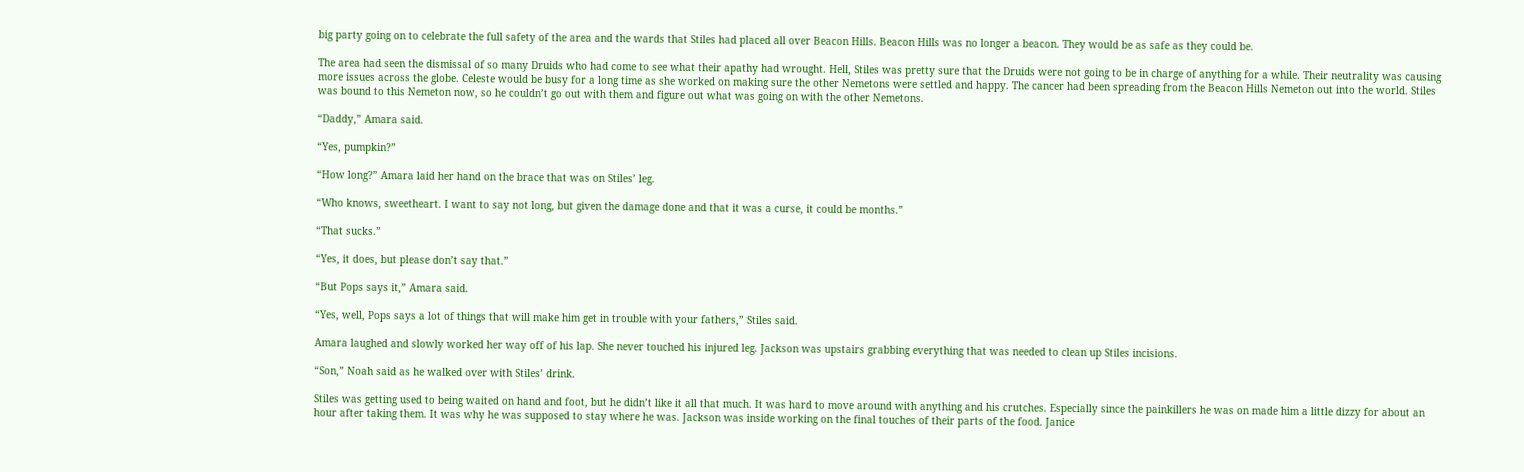big party going on to celebrate the full safety of the area and the wards that Stiles had placed all over Beacon Hills. Beacon Hills was no longer a beacon. They would be as safe as they could be.

The area had seen the dismissal of so many Druids who had come to see what their apathy had wrought. Hell, Stiles was pretty sure that the Druids were not going to be in charge of anything for a while. Their neutrality was causing more issues across the globe. Celeste would be busy for a long time as she worked on making sure the other Nemetons were settled and happy. The cancer had been spreading from the Beacon Hills Nemeton out into the world. Stiles was bound to this Nemeton now, so he couldn’t go out with them and figure out what was going on with the other Nemetons.

“Daddy,” Amara said.

“Yes, pumpkin?”

“How long?” Amara laid her hand on the brace that was on Stiles’ leg.

“Who knows, sweetheart. I want to say not long, but given the damage done and that it was a curse, it could be months.”

“That sucks.”

“Yes, it does, but please don’t say that.”

“But Pops says it,” Amara said.

“Yes, well, Pops says a lot of things that will make him get in trouble with your fathers,” Stiles said.

Amara laughed and slowly worked her way off of his lap. She never touched his injured leg. Jackson was upstairs grabbing everything that was needed to clean up Stiles incisions.

“Son,” Noah said as he walked over with Stiles’ drink.

Stiles was getting used to being waited on hand and foot, but he didn’t like it all that much. It was hard to move around with anything and his crutches. Especially since the painkillers he was on made him a little dizzy for about an hour after taking them. It was why he was supposed to stay where he was. Jackson was inside working on the final touches of their parts of the food. Janice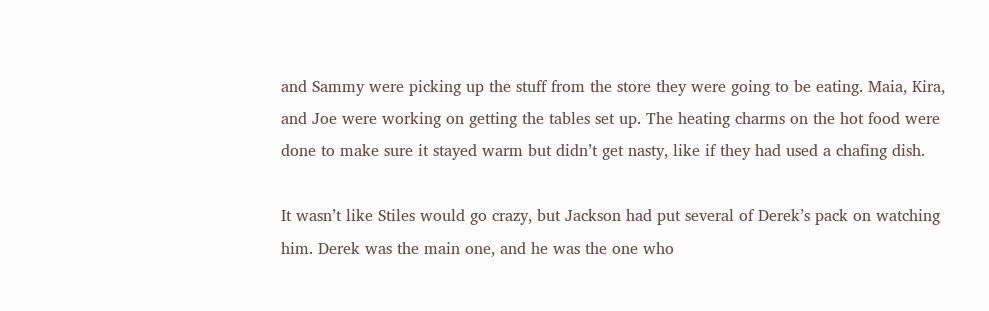and Sammy were picking up the stuff from the store they were going to be eating. Maia, Kira, and Joe were working on getting the tables set up. The heating charms on the hot food were done to make sure it stayed warm but didn’t get nasty, like if they had used a chafing dish.

It wasn’t like Stiles would go crazy, but Jackson had put several of Derek’s pack on watching him. Derek was the main one, and he was the one who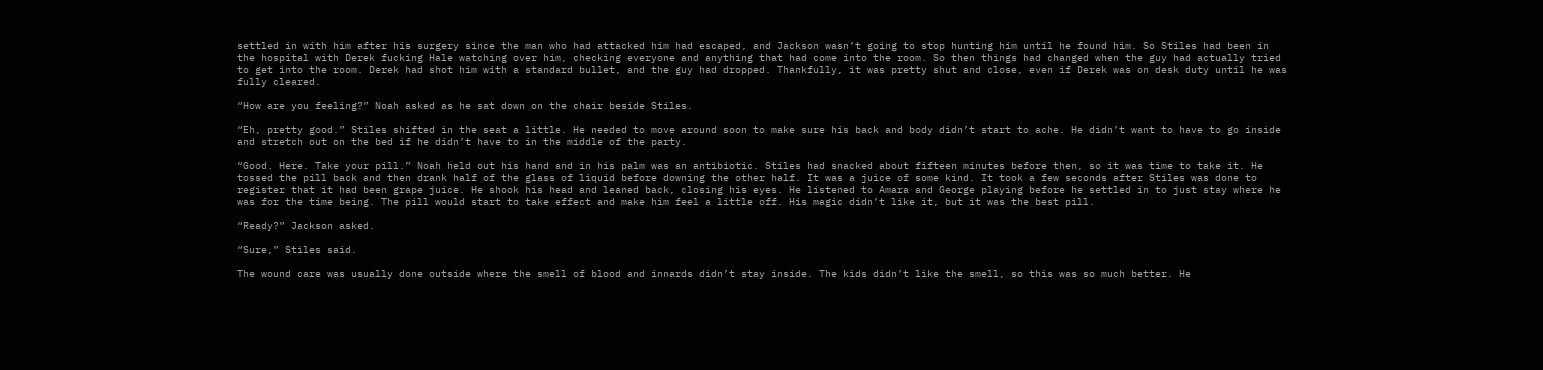settled in with him after his surgery since the man who had attacked him had escaped, and Jackson wasn’t going to stop hunting him until he found him. So Stiles had been in the hospital with Derek fucking Hale watching over him, checking everyone and anything that had come into the room. So then things had changed when the guy had actually tried to get into the room. Derek had shot him with a standard bullet, and the guy had dropped. Thankfully, it was pretty shut and close, even if Derek was on desk duty until he was fully cleared.

“How are you feeling?” Noah asked as he sat down on the chair beside Stiles.

“Eh, pretty good.” Stiles shifted in the seat a little. He needed to move around soon to make sure his back and body didn’t start to ache. He didn’t want to have to go inside and stretch out on the bed if he didn’t have to in the middle of the party.

“Good. Here. Take your pill.” Noah held out his hand and in his palm was an antibiotic. Stiles had snacked about fifteen minutes before then, so it was time to take it. He tossed the pill back and then drank half of the glass of liquid before downing the other half. It was a juice of some kind. It took a few seconds after Stiles was done to register that it had been grape juice. He shook his head and leaned back, closing his eyes. He listened to Amara and George playing before he settled in to just stay where he was for the time being. The pill would start to take effect and make him feel a little off. His magic didn’t like it, but it was the best pill.

“Ready?” Jackson asked.

“Sure,” Stiles said.

The wound care was usually done outside where the smell of blood and innards didn’t stay inside. The kids didn’t like the smell, so this was so much better. He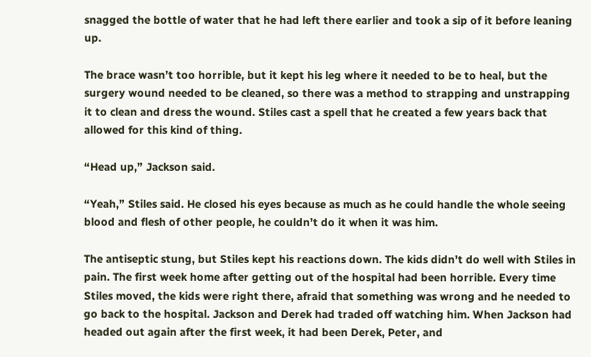snagged the bottle of water that he had left there earlier and took a sip of it before leaning up.

The brace wasn’t too horrible, but it kept his leg where it needed to be to heal, but the surgery wound needed to be cleaned, so there was a method to strapping and unstrapping it to clean and dress the wound. Stiles cast a spell that he created a few years back that allowed for this kind of thing.

“Head up,” Jackson said.

“Yeah,” Stiles said. He closed his eyes because as much as he could handle the whole seeing blood and flesh of other people, he couldn’t do it when it was him.

The antiseptic stung, but Stiles kept his reactions down. The kids didn’t do well with Stiles in pain. The first week home after getting out of the hospital had been horrible. Every time Stiles moved, the kids were right there, afraid that something was wrong and he needed to go back to the hospital. Jackson and Derek had traded off watching him. When Jackson had headed out again after the first week, it had been Derek, Peter, and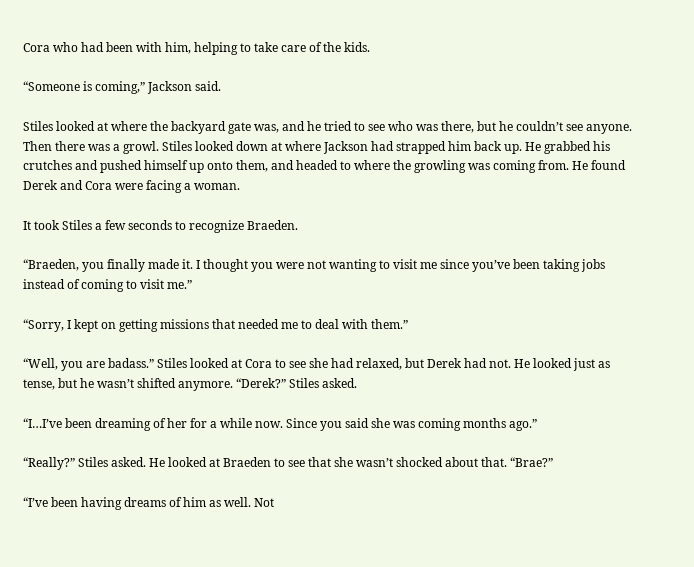Cora who had been with him, helping to take care of the kids.

“Someone is coming,” Jackson said.

Stiles looked at where the backyard gate was, and he tried to see who was there, but he couldn’t see anyone. Then there was a growl. Stiles looked down at where Jackson had strapped him back up. He grabbed his crutches and pushed himself up onto them, and headed to where the growling was coming from. He found Derek and Cora were facing a woman.

It took Stiles a few seconds to recognize Braeden.

“Braeden, you finally made it. I thought you were not wanting to visit me since you’ve been taking jobs instead of coming to visit me.”

“Sorry, I kept on getting missions that needed me to deal with them.”

“Well, you are badass.” Stiles looked at Cora to see she had relaxed, but Derek had not. He looked just as tense, but he wasn’t shifted anymore. “Derek?” Stiles asked.

“I…I’ve been dreaming of her for a while now. Since you said she was coming months ago.”

“Really?” Stiles asked. He looked at Braeden to see that she wasn’t shocked about that. “Brae?”

“I’ve been having dreams of him as well. Not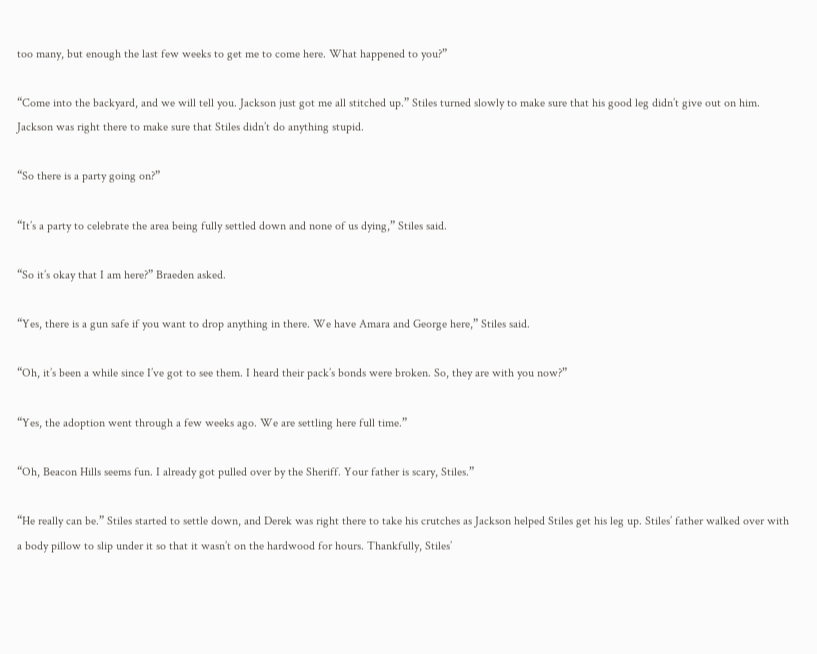too many, but enough the last few weeks to get me to come here. What happened to you?”

“Come into the backyard, and we will tell you. Jackson just got me all stitched up.” Stiles turned slowly to make sure that his good leg didn’t give out on him. Jackson was right there to make sure that Stiles didn’t do anything stupid.

“So there is a party going on?”

“It’s a party to celebrate the area being fully settled down and none of us dying,” Stiles said.

“So it’s okay that I am here?” Braeden asked.

“Yes, there is a gun safe if you want to drop anything in there. We have Amara and George here,” Stiles said.

“Oh, it’s been a while since I’ve got to see them. I heard their pack’s bonds were broken. So, they are with you now?”

“Yes, the adoption went through a few weeks ago. We are settling here full time.”

“Oh, Beacon Hills seems fun. I already got pulled over by the Sheriff. Your father is scary, Stiles.”

“He really can be.” Stiles started to settle down, and Derek was right there to take his crutches as Jackson helped Stiles get his leg up. Stiles’ father walked over with a body pillow to slip under it so that it wasn’t on the hardwood for hours. Thankfully, Stiles’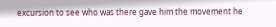excursion to see who was there gave him the movement he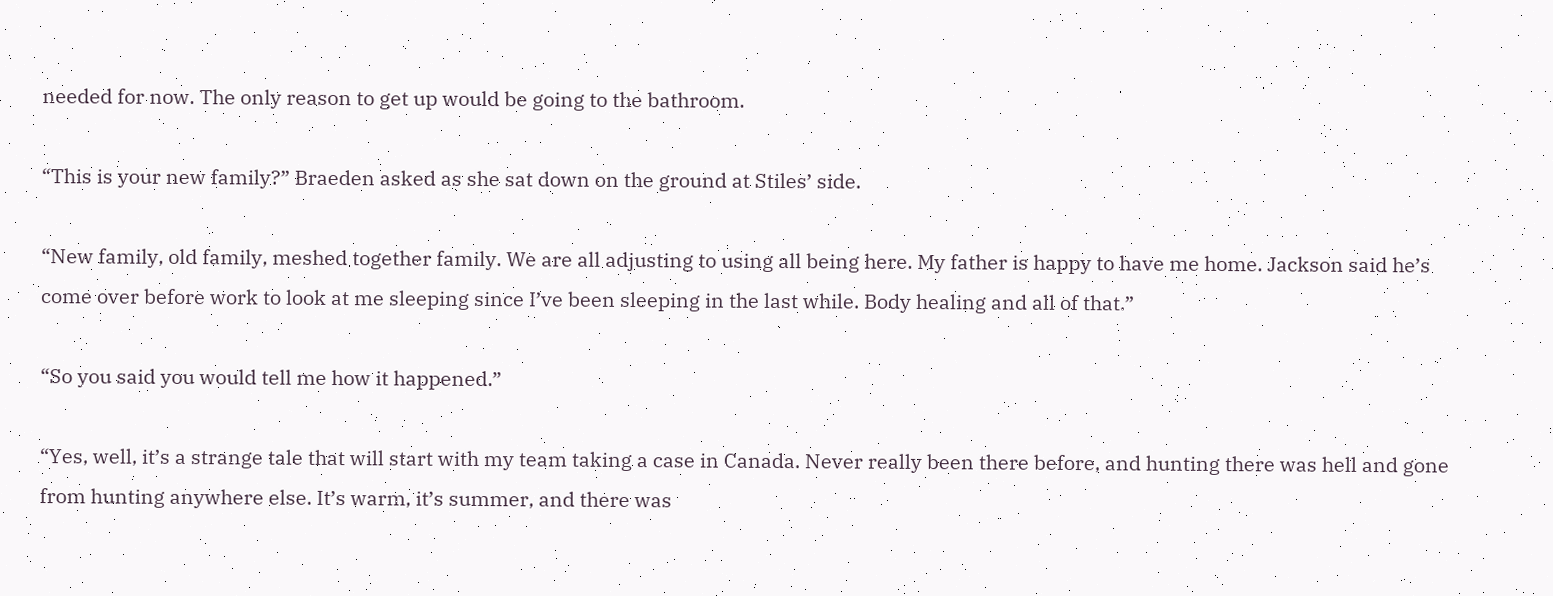needed for now. The only reason to get up would be going to the bathroom.

“This is your new family?” Braeden asked as she sat down on the ground at Stiles’ side.

“New family, old family, meshed together family. We are all adjusting to using all being here. My father is happy to have me home. Jackson said he’s come over before work to look at me sleeping since I’ve been sleeping in the last while. Body healing and all of that.”

“So you said you would tell me how it happened.”

“Yes, well, it’s a strange tale that will start with my team taking a case in Canada. Never really been there before, and hunting there was hell and gone from hunting anywhere else. It’s warm, it’s summer, and there was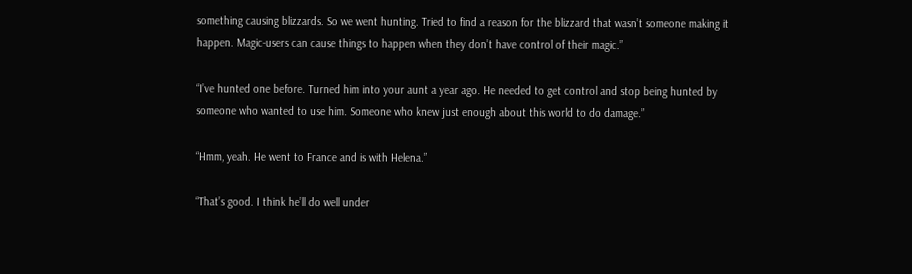something causing blizzards. So we went hunting. Tried to find a reason for the blizzard that wasn’t someone making it happen. Magic-users can cause things to happen when they don’t have control of their magic.”

“I’ve hunted one before. Turned him into your aunt a year ago. He needed to get control and stop being hunted by someone who wanted to use him. Someone who knew just enough about this world to do damage.”

“Hmm, yeah. He went to France and is with Helena.”

“That’s good. I think he’ll do well under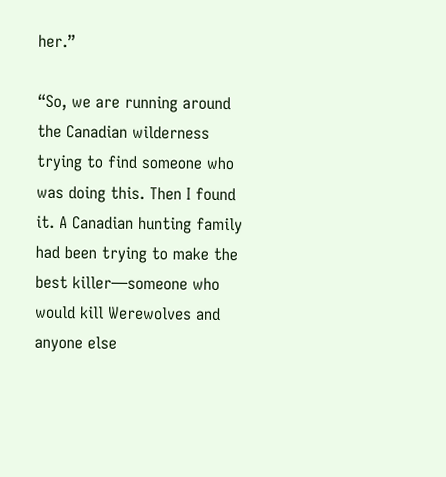her.”

“So, we are running around the Canadian wilderness trying to find someone who was doing this. Then I found it. A Canadian hunting family had been trying to make the best killer—someone who would kill Werewolves and anyone else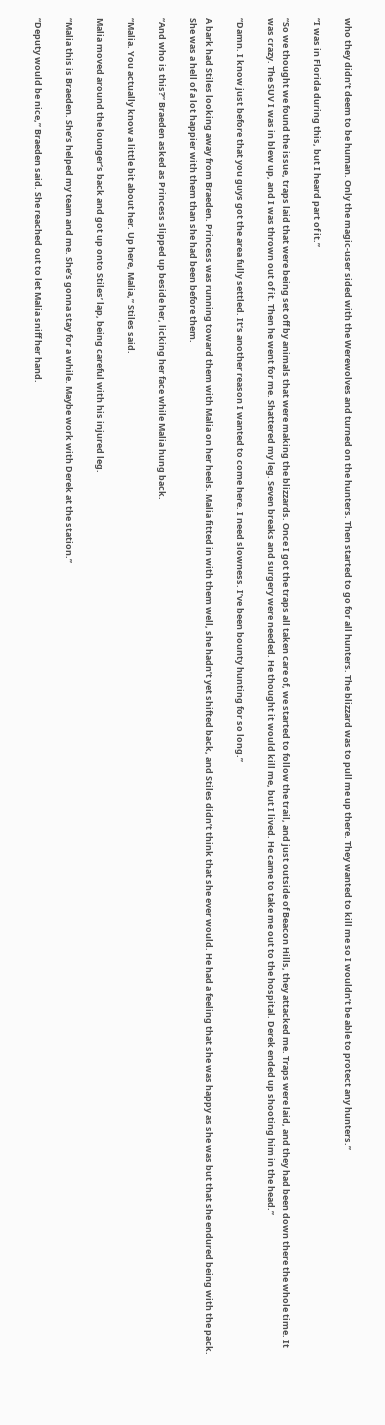who they didn’t deem to be human. Only the magic-user sided with the Werewolves and turned on the hunters. Then started to go for all hunters. The blizzard was to pull me up there. They wanted to kill me so I wouldn’t be able to protect any hunters.”

“I was in Florida during this, but I heard part of it.”

“So we thought we found the issue, traps laid that were being set off by animals that were making the blizzards. Once I got the traps all taken care of, we started to follow the trail, and just outside of Beacon Hills, they attacked me. Traps were laid, and they had been down there the whole time. It was crazy. The SUV I was in blew up, and I was thrown out of it. Then he went for me. Shattered my leg. Seven breaks and surgery were needed. He thought it would kill me, but I lived. He came to take me out to the hospital. Derek ended up shooting him in the head.”

“Damn. I know just before that you guys got the area fully settled. It’s another reason I wanted to come here. I need slowness. I’ve been bounty hunting for so long.”

A bark had Stiles looking away from Braeden. Princess was running toward them with Malia on her heels. Malia fitted in with them well, she hadn’t yet shifted back, and Stiles didn’t think that she ever would. He had a feeling that she was happy as she was but that she endured being with the pack. She was a hell of a lot happier with them than she had been before them.

“And who is this?” Braeden asked as Princess slipped up beside her, licking her face while Malia hung back.

“Malia. You actually know a little bit about her. Up here, Malia,” Stiles said.

Malia moved around the lounger’s back and got up onto Stiles’ lap, being careful with his injured leg.

“Malia this is Braeden. She’s helped my team and me. She’s gonna stay for a while. Maybe work with Derek at the station.”

“Deputy would be nice,” Braeden said. She reached out to let Malia sniff her hand.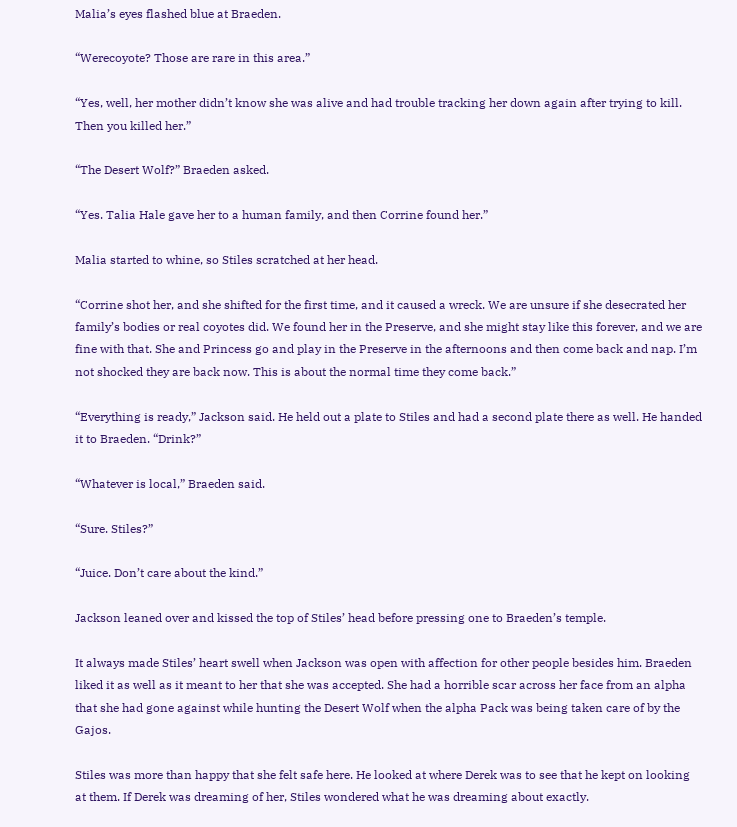Malia’s eyes flashed blue at Braeden.

“Werecoyote? Those are rare in this area.”

“Yes, well, her mother didn’t know she was alive and had trouble tracking her down again after trying to kill. Then you killed her.”

“The Desert Wolf?” Braeden asked.

“Yes. Talia Hale gave her to a human family, and then Corrine found her.”

Malia started to whine, so Stiles scratched at her head.

“Corrine shot her, and she shifted for the first time, and it caused a wreck. We are unsure if she desecrated her family’s bodies or real coyotes did. We found her in the Preserve, and she might stay like this forever, and we are fine with that. She and Princess go and play in the Preserve in the afternoons and then come back and nap. I’m not shocked they are back now. This is about the normal time they come back.”

“Everything is ready,” Jackson said. He held out a plate to Stiles and had a second plate there as well. He handed it to Braeden. “Drink?”

“Whatever is local,” Braeden said.

“Sure. Stiles?”

“Juice. Don’t care about the kind.”

Jackson leaned over and kissed the top of Stiles’ head before pressing one to Braeden’s temple.

It always made Stiles’ heart swell when Jackson was open with affection for other people besides him. Braeden liked it as well as it meant to her that she was accepted. She had a horrible scar across her face from an alpha that she had gone against while hunting the Desert Wolf when the alpha Pack was being taken care of by the Gajos.

Stiles was more than happy that she felt safe here. He looked at where Derek was to see that he kept on looking at them. If Derek was dreaming of her, Stiles wondered what he was dreaming about exactly.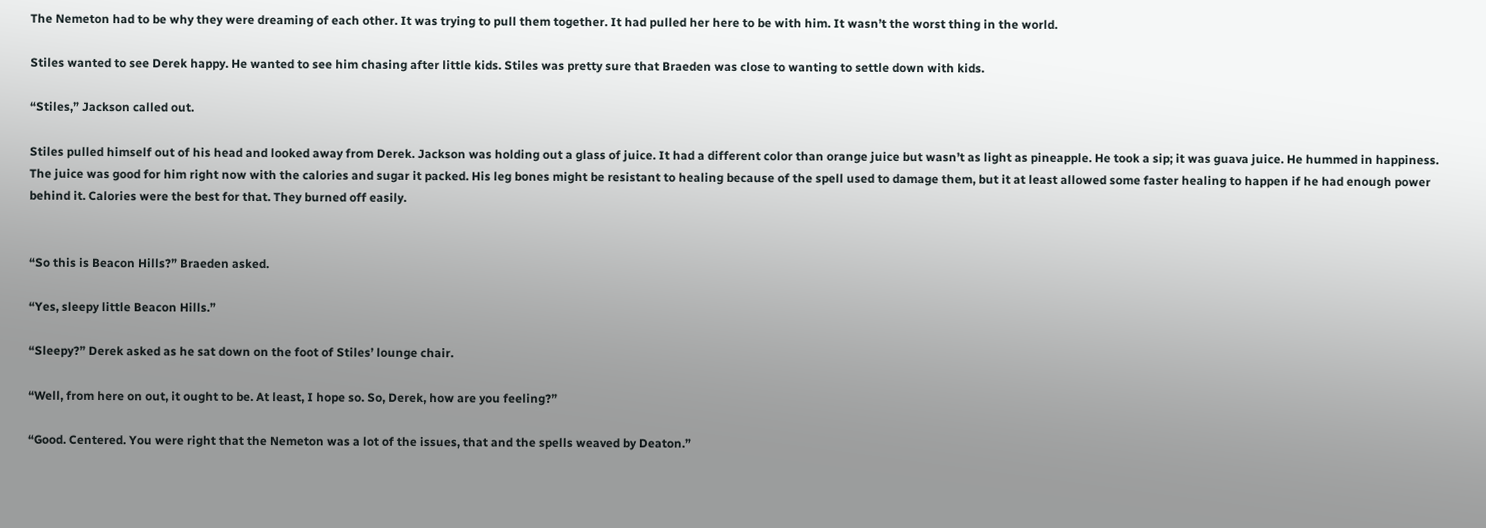The Nemeton had to be why they were dreaming of each other. It was trying to pull them together. It had pulled her here to be with him. It wasn’t the worst thing in the world.

Stiles wanted to see Derek happy. He wanted to see him chasing after little kids. Stiles was pretty sure that Braeden was close to wanting to settle down with kids.

“Stiles,” Jackson called out.

Stiles pulled himself out of his head and looked away from Derek. Jackson was holding out a glass of juice. It had a different color than orange juice but wasn’t as light as pineapple. He took a sip; it was guava juice. He hummed in happiness. The juice was good for him right now with the calories and sugar it packed. His leg bones might be resistant to healing because of the spell used to damage them, but it at least allowed some faster healing to happen if he had enough power behind it. Calories were the best for that. They burned off easily.


“So this is Beacon Hills?” Braeden asked.

“Yes, sleepy little Beacon Hills.”

“Sleepy?” Derek asked as he sat down on the foot of Stiles’ lounge chair.

“Well, from here on out, it ought to be. At least, I hope so. So, Derek, how are you feeling?”

“Good. Centered. You were right that the Nemeton was a lot of the issues, that and the spells weaved by Deaton.”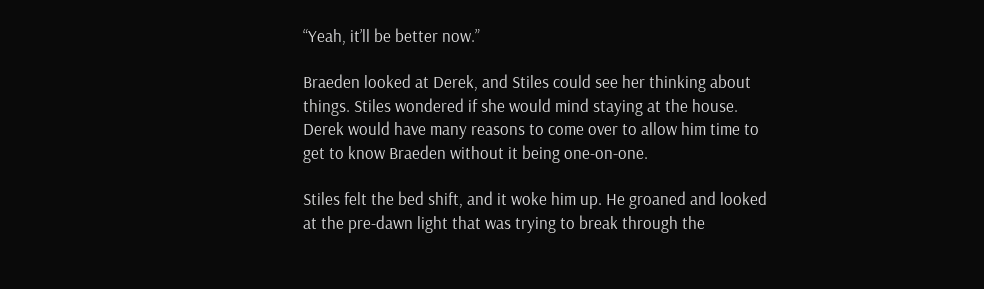“Yeah, it’ll be better now.”

Braeden looked at Derek, and Stiles could see her thinking about things. Stiles wondered if she would mind staying at the house. Derek would have many reasons to come over to allow him time to get to know Braeden without it being one-on-one.

Stiles felt the bed shift, and it woke him up. He groaned and looked at the pre-dawn light that was trying to break through the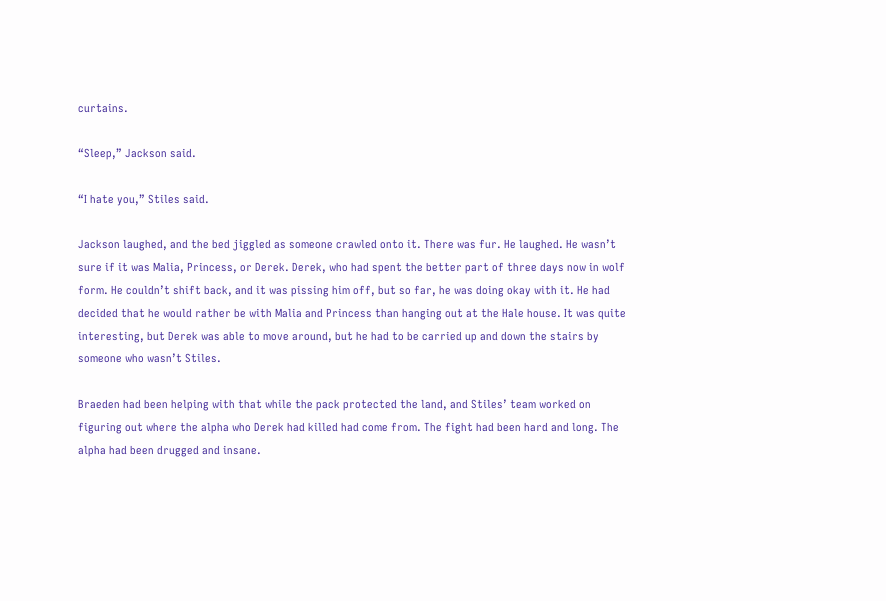curtains.

“Sleep,” Jackson said.

“I hate you,” Stiles said.

Jackson laughed, and the bed jiggled as someone crawled onto it. There was fur. He laughed. He wasn’t sure if it was Malia, Princess, or Derek. Derek, who had spent the better part of three days now in wolf form. He couldn’t shift back, and it was pissing him off, but so far, he was doing okay with it. He had decided that he would rather be with Malia and Princess than hanging out at the Hale house. It was quite interesting, but Derek was able to move around, but he had to be carried up and down the stairs by someone who wasn’t Stiles.

Braeden had been helping with that while the pack protected the land, and Stiles’ team worked on figuring out where the alpha who Derek had killed had come from. The fight had been hard and long. The alpha had been drugged and insane.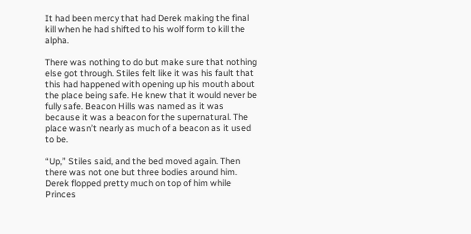It had been mercy that had Derek making the final kill when he had shifted to his wolf form to kill the alpha.

There was nothing to do but make sure that nothing else got through. Stiles felt like it was his fault that this had happened with opening up his mouth about the place being safe. He knew that it would never be fully safe. Beacon Hills was named as it was because it was a beacon for the supernatural. The place wasn’t nearly as much of a beacon as it used to be.

“Up,” Stiles said, and the bed moved again. Then there was not one but three bodies around him. Derek flopped pretty much on top of him while Princes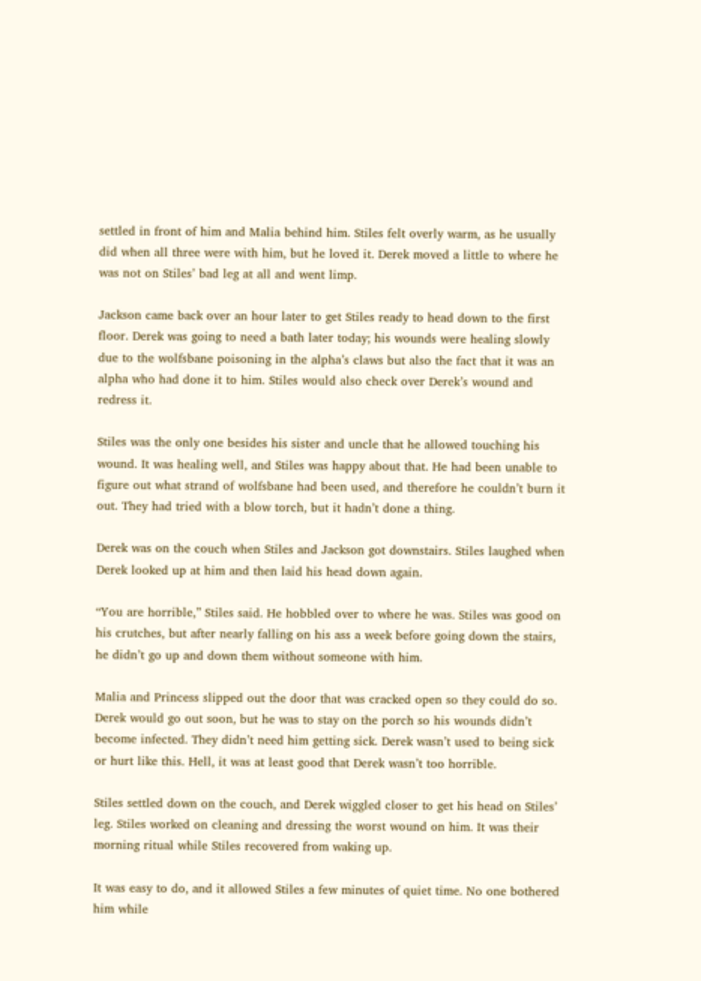settled in front of him and Malia behind him. Stiles felt overly warm, as he usually did when all three were with him, but he loved it. Derek moved a little to where he was not on Stiles’ bad leg at all and went limp.

Jackson came back over an hour later to get Stiles ready to head down to the first floor. Derek was going to need a bath later today; his wounds were healing slowly due to the wolfsbane poisoning in the alpha’s claws but also the fact that it was an alpha who had done it to him. Stiles would also check over Derek’s wound and redress it.

Stiles was the only one besides his sister and uncle that he allowed touching his wound. It was healing well, and Stiles was happy about that. He had been unable to figure out what strand of wolfsbane had been used, and therefore he couldn’t burn it out. They had tried with a blow torch, but it hadn’t done a thing.

Derek was on the couch when Stiles and Jackson got downstairs. Stiles laughed when Derek looked up at him and then laid his head down again.

“You are horrible,” Stiles said. He hobbled over to where he was. Stiles was good on his crutches, but after nearly falling on his ass a week before going down the stairs, he didn’t go up and down them without someone with him.

Malia and Princess slipped out the door that was cracked open so they could do so. Derek would go out soon, but he was to stay on the porch so his wounds didn’t become infected. They didn’t need him getting sick. Derek wasn’t used to being sick or hurt like this. Hell, it was at least good that Derek wasn’t too horrible.

Stiles settled down on the couch, and Derek wiggled closer to get his head on Stiles’ leg. Stiles worked on cleaning and dressing the worst wound on him. It was their morning ritual while Stiles recovered from waking up.

It was easy to do, and it allowed Stiles a few minutes of quiet time. No one bothered him while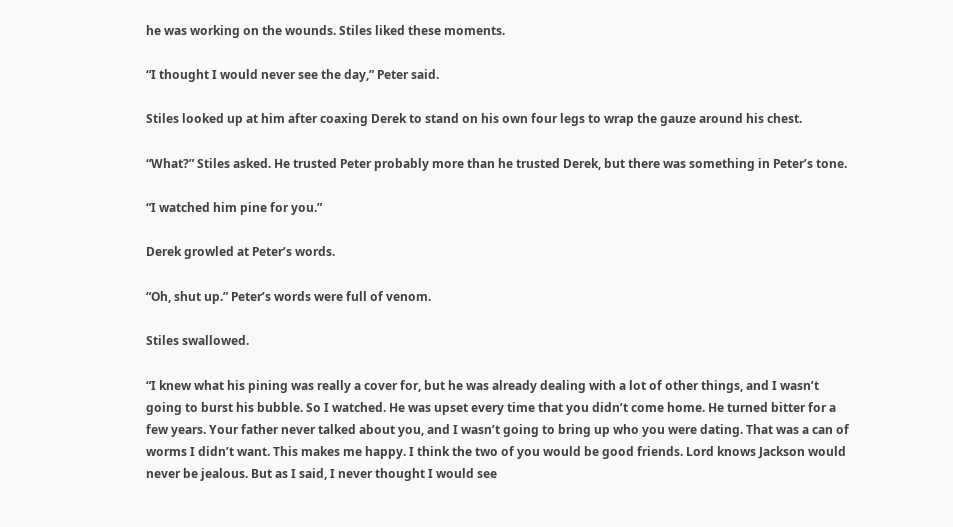he was working on the wounds. Stiles liked these moments.

“I thought I would never see the day,” Peter said.

Stiles looked up at him after coaxing Derek to stand on his own four legs to wrap the gauze around his chest.

“What?” Stiles asked. He trusted Peter probably more than he trusted Derek, but there was something in Peter’s tone.

“I watched him pine for you.”

Derek growled at Peter’s words.

“Oh, shut up.” Peter’s words were full of venom.

Stiles swallowed.

“I knew what his pining was really a cover for, but he was already dealing with a lot of other things, and I wasn’t going to burst his bubble. So I watched. He was upset every time that you didn’t come home. He turned bitter for a few years. Your father never talked about you, and I wasn’t going to bring up who you were dating. That was a can of worms I didn’t want. This makes me happy. I think the two of you would be good friends. Lord knows Jackson would never be jealous. But as I said, I never thought I would see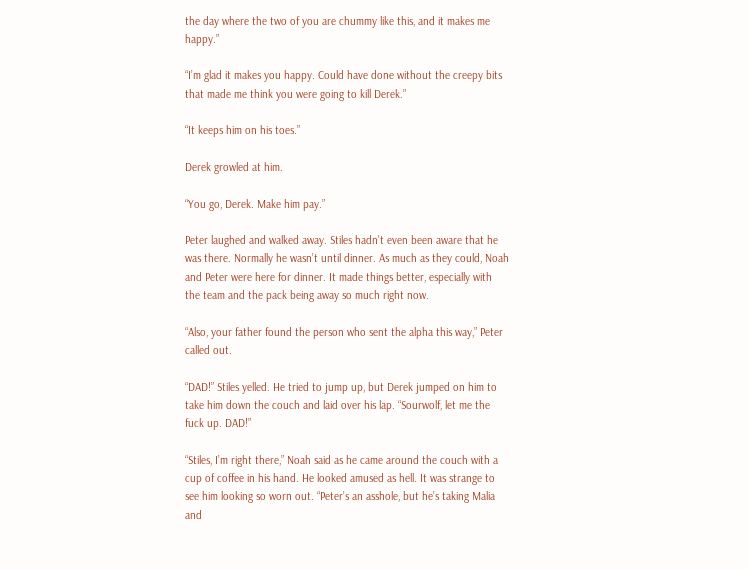the day where the two of you are chummy like this, and it makes me happy.”

“I’m glad it makes you happy. Could have done without the creepy bits that made me think you were going to kill Derek.”

“It keeps him on his toes.”

Derek growled at him.

“You go, Derek. Make him pay.”

Peter laughed and walked away. Stiles hadn’t even been aware that he was there. Normally he wasn’t until dinner. As much as they could, Noah and Peter were here for dinner. It made things better, especially with the team and the pack being away so much right now.

“Also, your father found the person who sent the alpha this way,” Peter called out.

“DAD!” Stiles yelled. He tried to jump up, but Derek jumped on him to take him down the couch and laid over his lap. “Sourwolf, let me the fuck up. DAD!”

“Stiles, I’m right there,” Noah said as he came around the couch with a cup of coffee in his hand. He looked amused as hell. It was strange to see him looking so worn out. “Peter’s an asshole, but he’s taking Malia and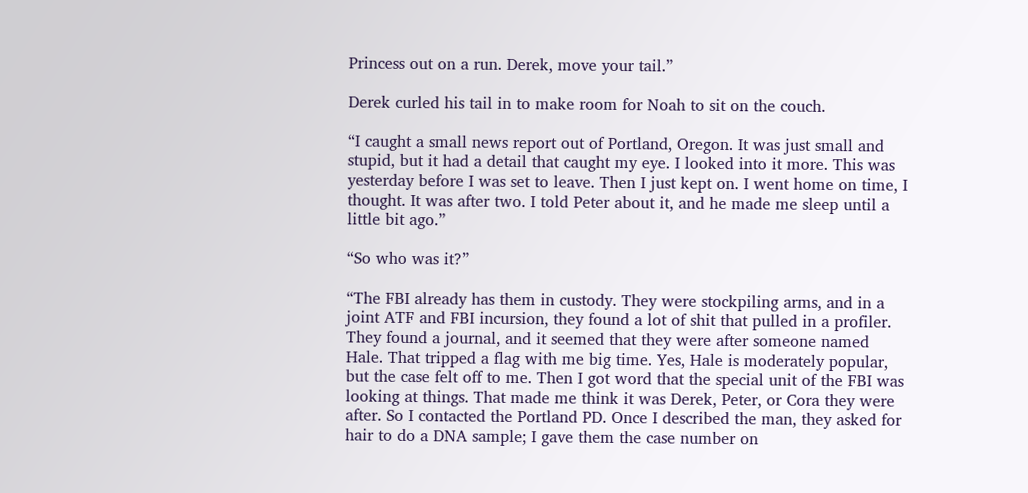Princess out on a run. Derek, move your tail.”

Derek curled his tail in to make room for Noah to sit on the couch.

“I caught a small news report out of Portland, Oregon. It was just small and stupid, but it had a detail that caught my eye. I looked into it more. This was yesterday before I was set to leave. Then I just kept on. I went home on time, I thought. It was after two. I told Peter about it, and he made me sleep until a little bit ago.”

“So who was it?”

“The FBI already has them in custody. They were stockpiling arms, and in a joint ATF and FBI incursion, they found a lot of shit that pulled in a profiler. They found a journal, and it seemed that they were after someone named Hale. That tripped a flag with me big time. Yes, Hale is moderately popular, but the case felt off to me. Then I got word that the special unit of the FBI was looking at things. That made me think it was Derek, Peter, or Cora they were after. So I contacted the Portland PD. Once I described the man, they asked for hair to do a DNA sample; I gave them the case number on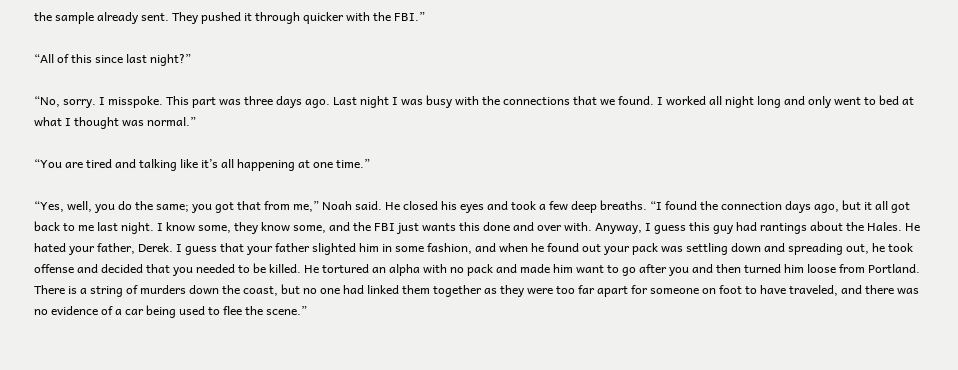the sample already sent. They pushed it through quicker with the FBI.”

“All of this since last night?”

“No, sorry. I misspoke. This part was three days ago. Last night I was busy with the connections that we found. I worked all night long and only went to bed at what I thought was normal.”

“You are tired and talking like it’s all happening at one time.”

“Yes, well, you do the same; you got that from me,” Noah said. He closed his eyes and took a few deep breaths. “I found the connection days ago, but it all got back to me last night. I know some, they know some, and the FBI just wants this done and over with. Anyway, I guess this guy had rantings about the Hales. He hated your father, Derek. I guess that your father slighted him in some fashion, and when he found out your pack was settling down and spreading out, he took offense and decided that you needed to be killed. He tortured an alpha with no pack and made him want to go after you and then turned him loose from Portland. There is a string of murders down the coast, but no one had linked them together as they were too far apart for someone on foot to have traveled, and there was no evidence of a car being used to flee the scene.”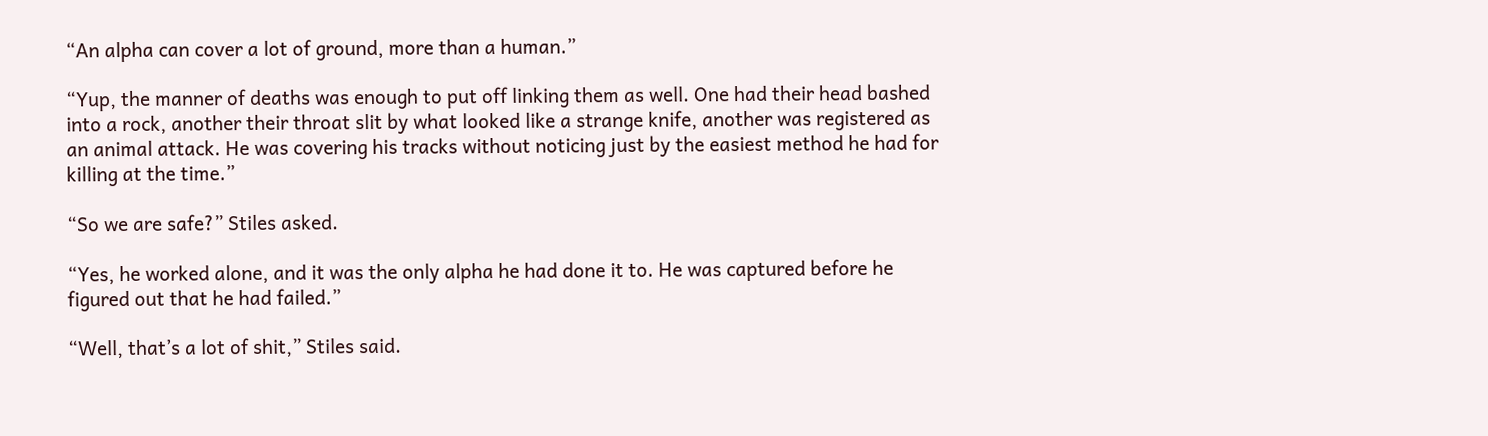“An alpha can cover a lot of ground, more than a human.”

“Yup, the manner of deaths was enough to put off linking them as well. One had their head bashed into a rock, another their throat slit by what looked like a strange knife, another was registered as an animal attack. He was covering his tracks without noticing just by the easiest method he had for killing at the time.”

“So we are safe?” Stiles asked.

“Yes, he worked alone, and it was the only alpha he had done it to. He was captured before he figured out that he had failed.”

“Well, that’s a lot of shit,” Stiles said.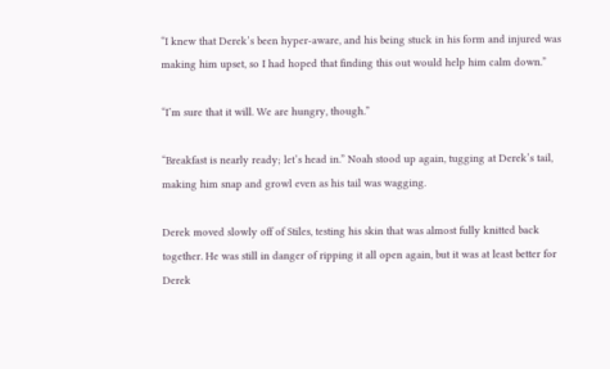“I knew that Derek’s been hyper-aware, and his being stuck in his form and injured was making him upset, so I had hoped that finding this out would help him calm down.”

“I’m sure that it will. We are hungry, though.”

“Breakfast is nearly ready; let’s head in.” Noah stood up again, tugging at Derek’s tail, making him snap and growl even as his tail was wagging.

Derek moved slowly off of Stiles, testing his skin that was almost fully knitted back together. He was still in danger of ripping it all open again, but it was at least better for Derek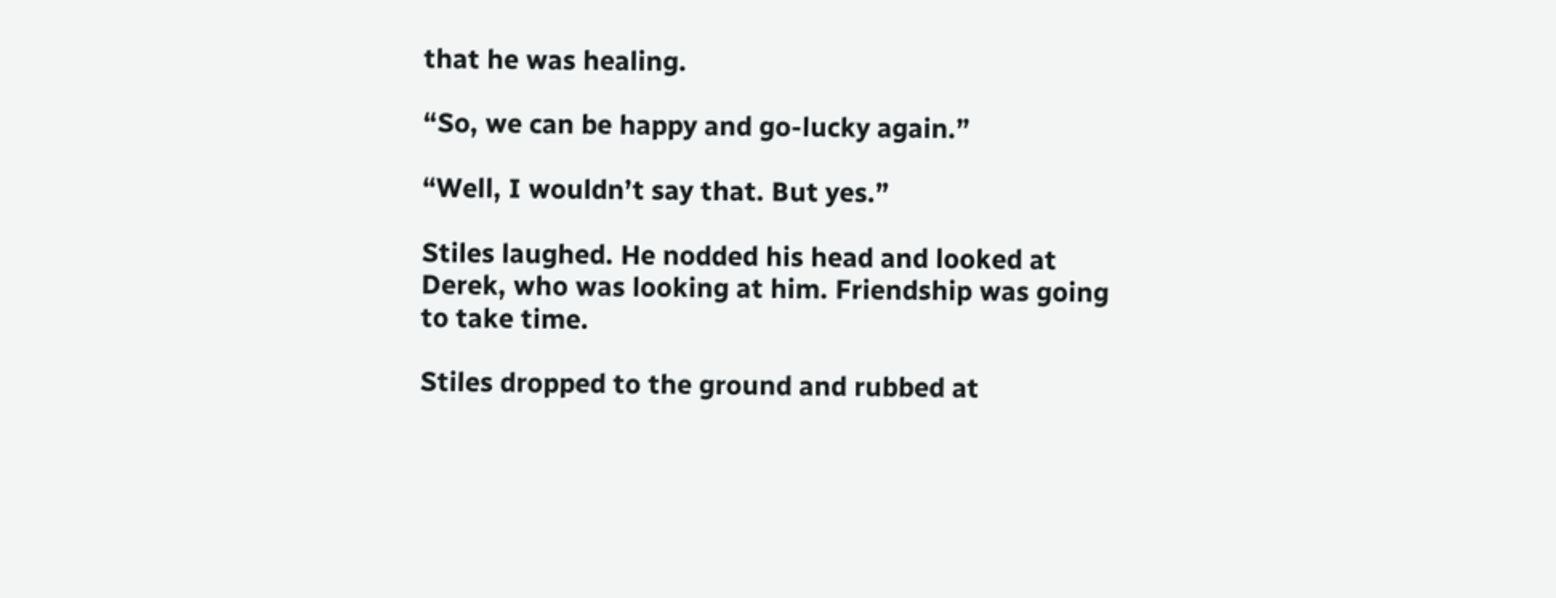that he was healing.

“So, we can be happy and go-lucky again.”

“Well, I wouldn’t say that. But yes.”

Stiles laughed. He nodded his head and looked at Derek, who was looking at him. Friendship was going to take time.

Stiles dropped to the ground and rubbed at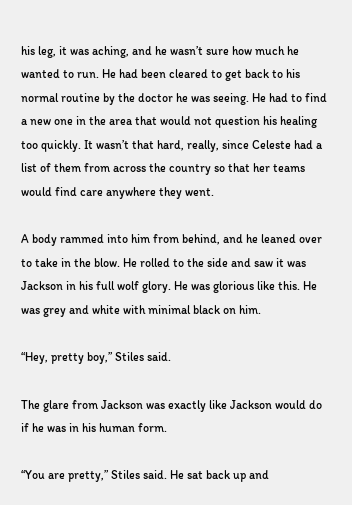his leg, it was aching, and he wasn’t sure how much he wanted to run. He had been cleared to get back to his normal routine by the doctor he was seeing. He had to find a new one in the area that would not question his healing too quickly. It wasn’t that hard, really, since Celeste had a list of them from across the country so that her teams would find care anywhere they went.

A body rammed into him from behind, and he leaned over to take in the blow. He rolled to the side and saw it was Jackson in his full wolf glory. He was glorious like this. He was grey and white with minimal black on him.

“Hey, pretty boy,” Stiles said.

The glare from Jackson was exactly like Jackson would do if he was in his human form.

“You are pretty,” Stiles said. He sat back up and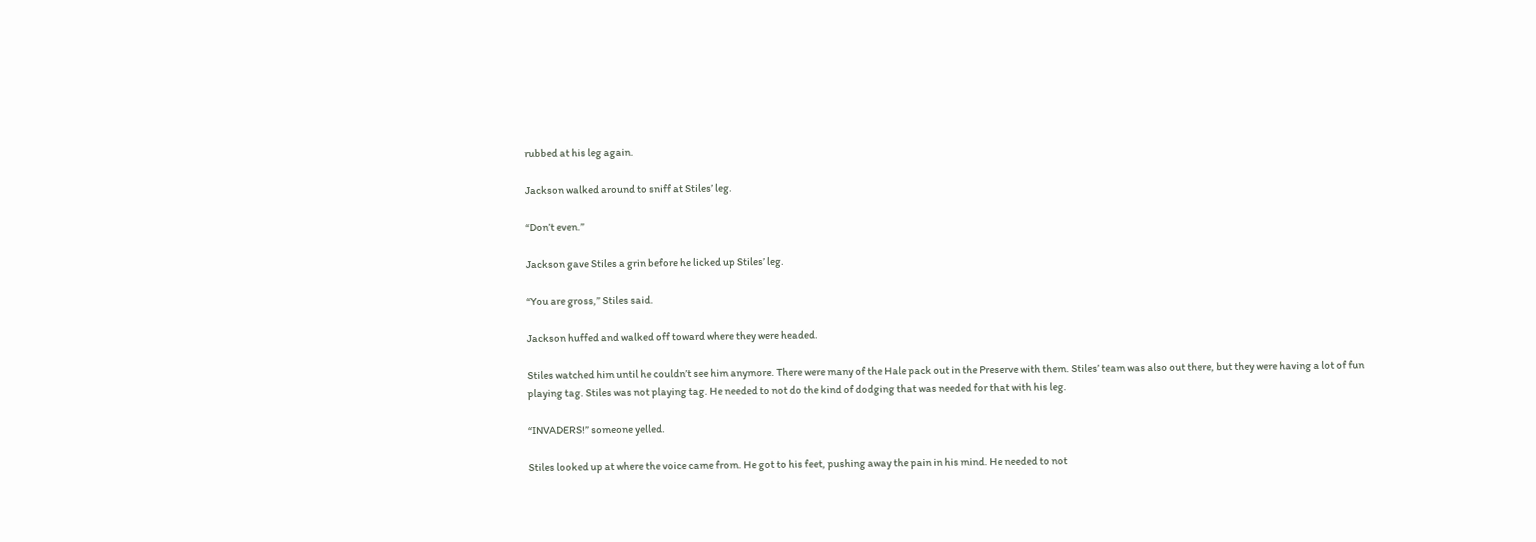rubbed at his leg again.

Jackson walked around to sniff at Stiles’ leg.

“Don’t even.”

Jackson gave Stiles a grin before he licked up Stiles’ leg.

“You are gross,” Stiles said.

Jackson huffed and walked off toward where they were headed.

Stiles watched him until he couldn’t see him anymore. There were many of the Hale pack out in the Preserve with them. Stiles’ team was also out there, but they were having a lot of fun playing tag. Stiles was not playing tag. He needed to not do the kind of dodging that was needed for that with his leg.

“INVADERS!” someone yelled.

Stiles looked up at where the voice came from. He got to his feet, pushing away the pain in his mind. He needed to not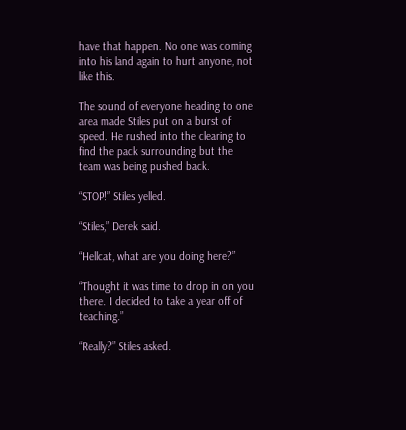have that happen. No one was coming into his land again to hurt anyone, not like this.

The sound of everyone heading to one area made Stiles put on a burst of speed. He rushed into the clearing to find the pack surrounding but the team was being pushed back.

“STOP!” Stiles yelled.

“Stiles,” Derek said.

“Hellcat, what are you doing here?”

“Thought it was time to drop in on you there. I decided to take a year off of teaching.”

“Really?” Stiles asked.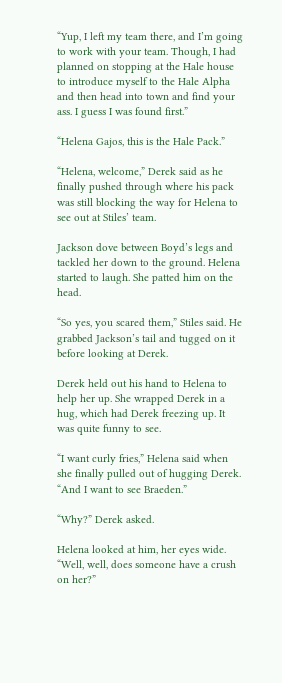“Yup, I left my team there, and I’m going to work with your team. Though, I had planned on stopping at the Hale house to introduce myself to the Hale Alpha and then head into town and find your ass. I guess I was found first.”

“Helena Gajos, this is the Hale Pack.”

“Helena, welcome,” Derek said as he finally pushed through where his pack was still blocking the way for Helena to see out at Stiles’ team.

Jackson dove between Boyd’s legs and tackled her down to the ground. Helena started to laugh. She patted him on the head.

“So yes, you scared them,” Stiles said. He grabbed Jackson’s tail and tugged on it before looking at Derek.

Derek held out his hand to Helena to help her up. She wrapped Derek in a hug, which had Derek freezing up. It was quite funny to see.

“I want curly fries,” Helena said when she finally pulled out of hugging Derek. “And I want to see Braeden.”

“Why?” Derek asked.

Helena looked at him, her eyes wide. “Well, well, does someone have a crush on her?”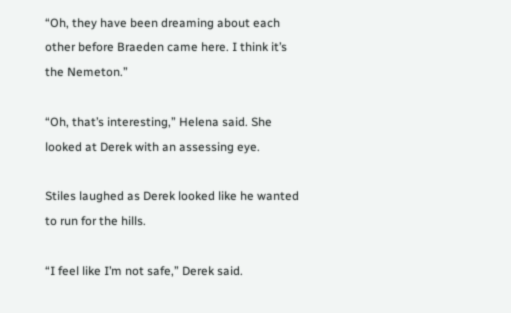“Oh, they have been dreaming about each other before Braeden came here. I think it’s the Nemeton.”

“Oh, that’s interesting,” Helena said. She looked at Derek with an assessing eye.

Stiles laughed as Derek looked like he wanted to run for the hills.

“I feel like I’m not safe,” Derek said.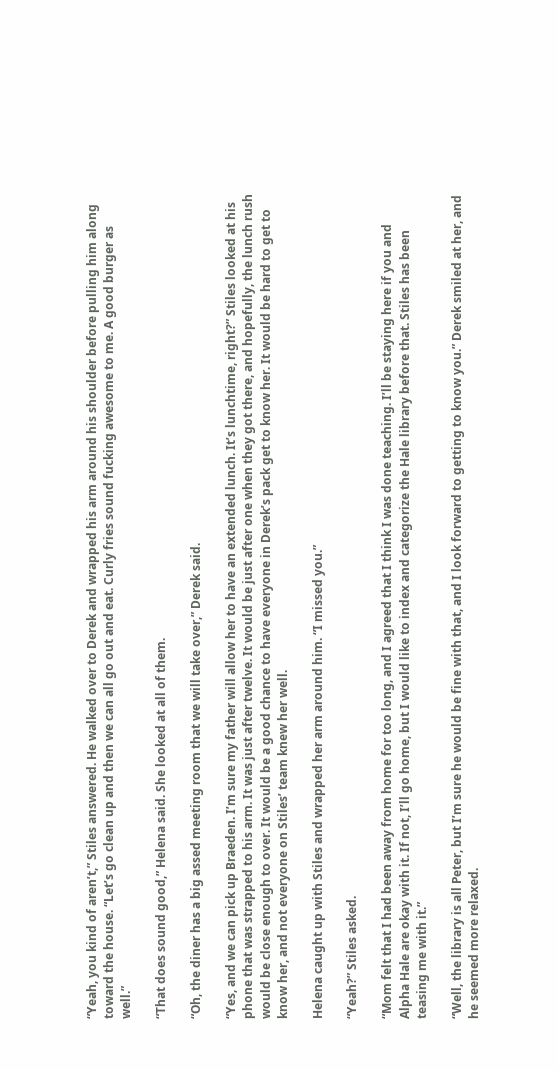“Yeah, you kind of aren’t,” Stiles answered. He walked over to Derek and wrapped his arm around his shoulder before pulling him along toward the house. “Let’s go clean up and then we can all go out and eat. Curly fries sound fucking awesome to me. A good burger as well.”

“That does sound good,” Helena said. She looked at all of them.

“Oh, the diner has a big assed meeting room that we will take over,” Derek said.

“Yes, and we can pick up Braeden. I’m sure my father will allow her to have an extended lunch. It’s lunchtime, right?” Stiles looked at his phone that was strapped to his arm. It was just after twelve. It would be just after one when they got there, and hopefully, the lunch rush would be close enough to over. It would be a good chance to have everyone in Derek’s pack get to know her. It would be hard to get to know her, and not everyone on Stiles’ team knew her well.

Helena caught up with Stiles and wrapped her arm around him. “I missed you.”

“Yeah?” Stiles asked.

“Mom felt that I had been away from home for too long, and I agreed that I think I was done teaching. I’ll be staying here if you and Alpha Hale are okay with it. If not, I’ll go home, but I would like to index and categorize the Hale library before that. Stiles has been teasing me with it.”

“Well, the library is all Peter, but I’m sure he would be fine with that, and I look forward to getting to know you.” Derek smiled at her, and he seemed more relaxed.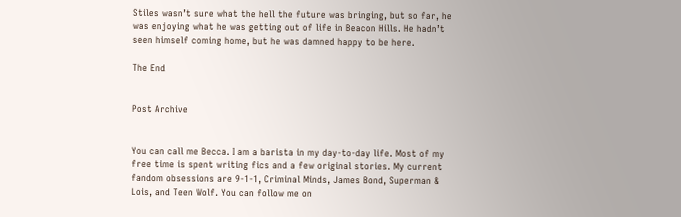Stiles wasn’t sure what the hell the future was bringing, but so far, he was enjoying what he was getting out of life in Beacon Hills. He hadn’t seen himself coming home, but he was damned happy to be here.

The End


Post Archive


You can call me Becca. I am a barista in my day-to-day life. Most of my free time is spent writing fics and a few original stories. My current fandom obsessions are 9-1-1, Criminal Minds, James Bond, Superman & Lois, and Teen Wolf. You can follow me on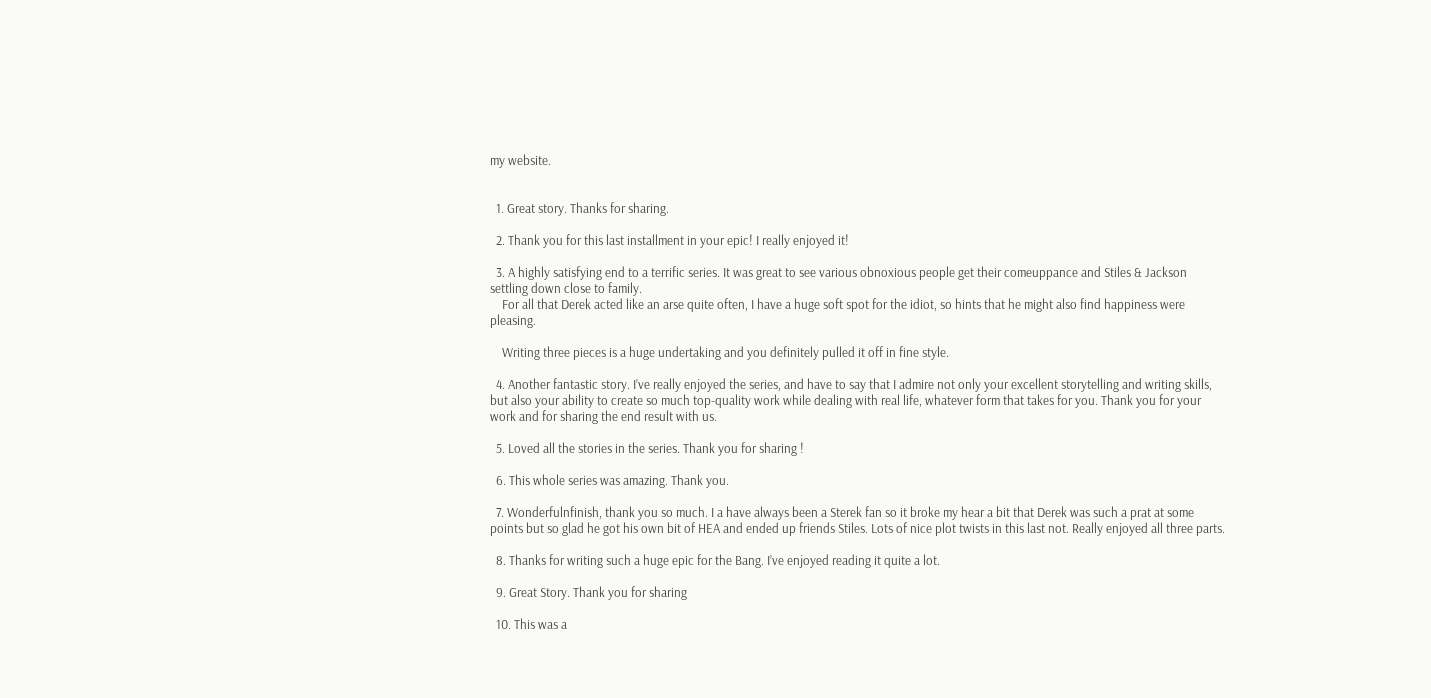my website.


  1. Great story. Thanks for sharing.

  2. Thank you for this last installment in your epic! I really enjoyed it!

  3. A highly satisfying end to a terrific series. It was great to see various obnoxious people get their comeuppance and Stiles & Jackson settling down close to family.
    For all that Derek acted like an arse quite often, I have a huge soft spot for the idiot, so hints that he might also find happiness were pleasing.

    Writing three pieces is a huge undertaking and you definitely pulled it off in fine style.

  4. Another fantastic story. I’ve really enjoyed the series, and have to say that I admire not only your excellent storytelling and writing skills, but also your ability to create so much top-quality work while dealing with real life, whatever form that takes for you. Thank you for your work and for sharing the end result with us.

  5. Loved all the stories in the series. Thank you for sharing !

  6. This whole series was amazing. Thank you.

  7. Wonderfulnfinish, thank you so much. I a have always been a Sterek fan so it broke my hear a bit that Derek was such a prat at some points but so glad he got his own bit of HEA and ended up friends Stiles. Lots of nice plot twists in this last not. Really enjoyed all three parts.

  8. Thanks for writing such a huge epic for the Bang. I’ve enjoyed reading it quite a lot.

  9. Great Story. Thank you for sharing

  10. This was a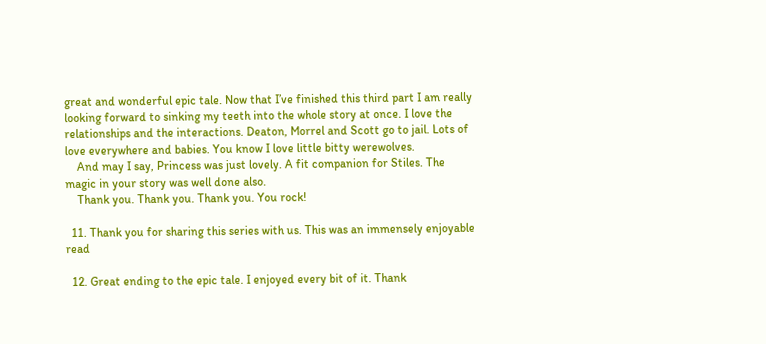great and wonderful epic tale. Now that I’ve finished this third part I am really looking forward to sinking my teeth into the whole story at once. I love the relationships and the interactions. Deaton, Morrel and Scott go to jail. Lots of love everywhere and babies. You know I love little bitty werewolves.
    And may I say, Princess was just lovely. A fit companion for Stiles. The magic in your story was well done also.
    Thank you. Thank you. Thank you. You rock!

  11. Thank you for sharing this series with us. This was an immensely enjoyable read

  12. Great ending to the epic tale. I enjoyed every bit of it. Thank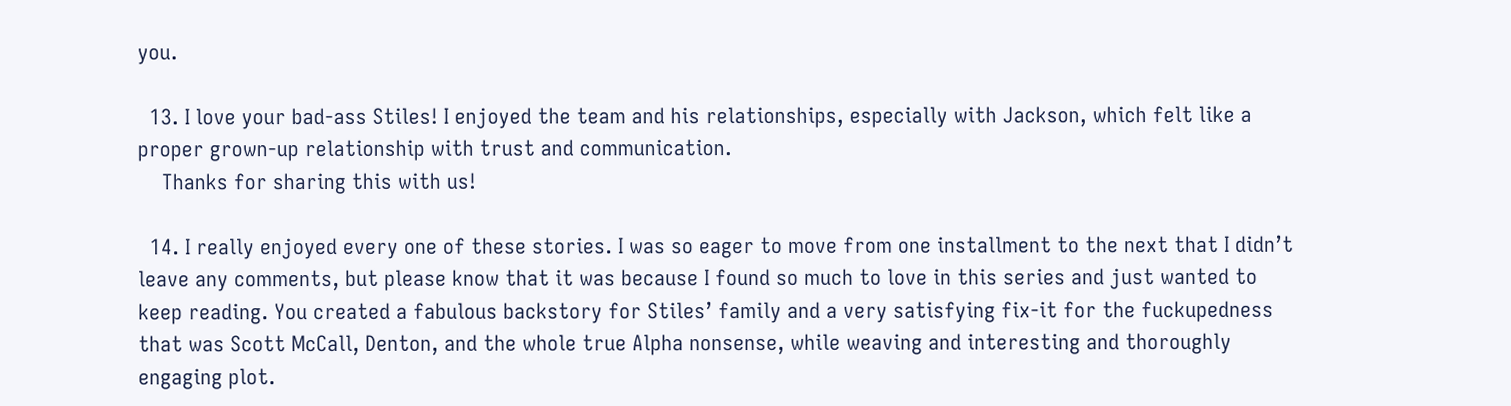you.

  13. I love your bad-ass Stiles! I enjoyed the team and his relationships, especially with Jackson, which felt like a proper grown-up relationship with trust and communication.
    Thanks for sharing this with us!

  14. I really enjoyed every one of these stories. I was so eager to move from one installment to the next that I didn’t leave any comments, but please know that it was because I found so much to love in this series and just wanted to keep reading. You created a fabulous backstory for Stiles’ family and a very satisfying fix-it for the fuckupedness that was Scott McCall, Denton, and the whole true Alpha nonsense, while weaving and interesting and thoroughly engaging plot.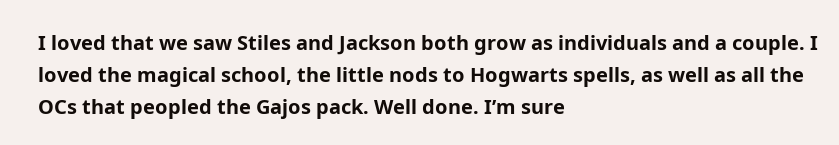I loved that we saw Stiles and Jackson both grow as individuals and a couple. I loved the magical school, the little nods to Hogwarts spells, as well as all the OCs that peopled the Gajos pack. Well done. I’m sure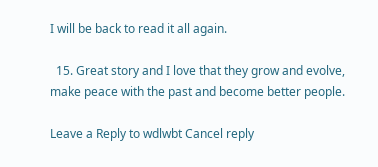I will be back to read it all again.

  15. Great story and I love that they grow and evolve, make peace with the past and become better people.

Leave a Reply to wdlwbt Cancel reply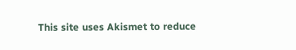This site uses Akismet to reduce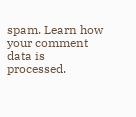spam. Learn how your comment data is processed.